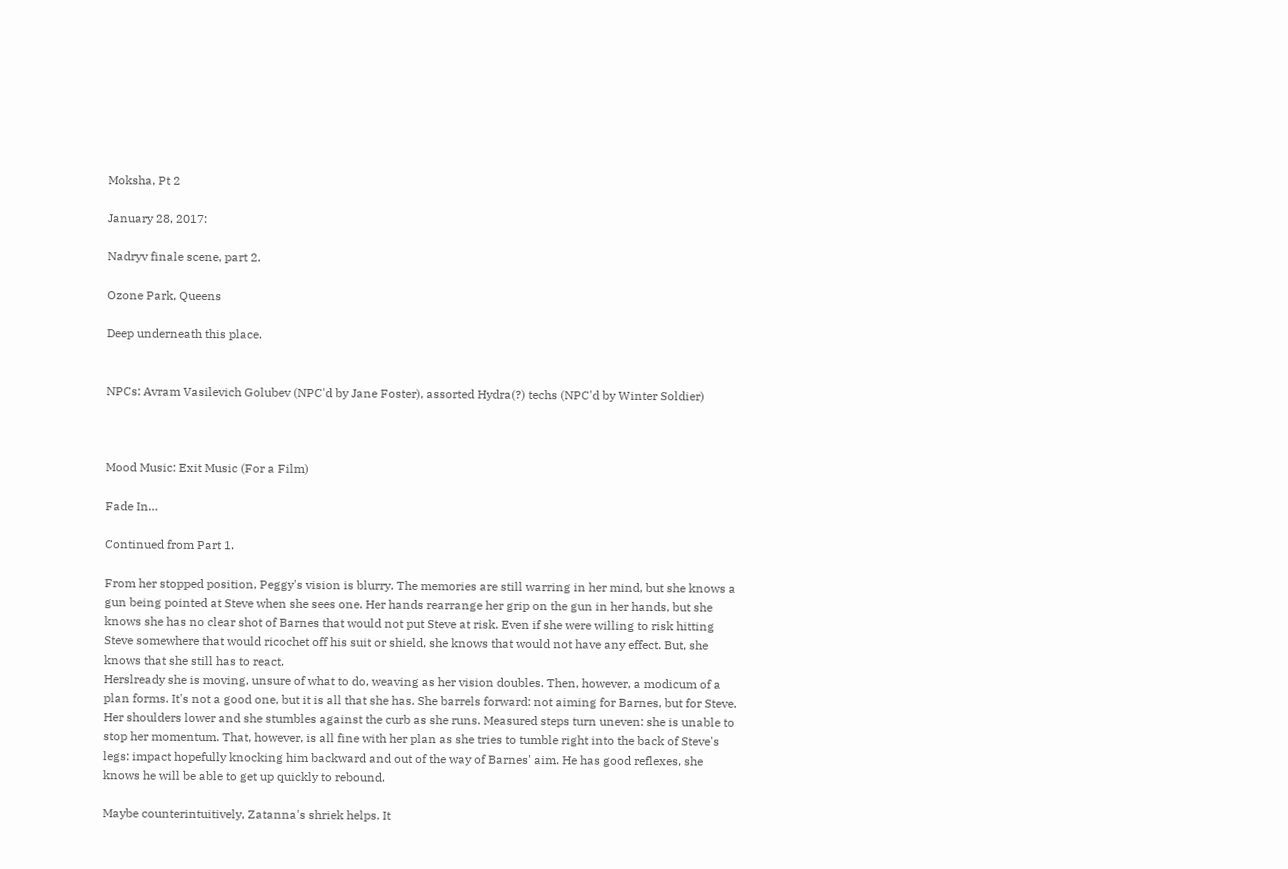Moksha, Pt 2

January 28, 2017:

Nadryv finale scene, part 2.

Ozone Park, Queens

Deep underneath this place.


NPCs: Avram Vasilevich Golubev (NPC'd by Jane Foster), assorted Hydra(?) techs (NPC'd by Winter Soldier)



Mood Music: Exit Music (For a Film)

Fade In…

Continued from Part 1.

From her stopped position, Peggy's vision is blurry. The memories are still warring in her mind, but she knows a gun being pointed at Steve when she sees one. Her hands rearrange her grip on the gun in her hands, but she knows she has no clear shot of Barnes that would not put Steve at risk. Even if she were willing to risk hitting Steve somewhere that would ricochet off his suit or shield, she knows that would not have any effect. But, she knows that she still has to react.
Herslready she is moving, unsure of what to do, weaving as her vision doubles. Then, however, a modicum of a plan forms. It's not a good one, but it is all that she has. She barrels forward: not aiming for Barnes, but for Steve. Her shoulders lower and she stumbles against the curb as she runs. Measured steps turn uneven: she is unable to stop her momentum. That, however, is all fine with her plan as she tries to tumble right into the back of Steve's legs: impact hopefully knocking him backward and out of the way of Barnes' aim. He has good reflexes, she knows he will be able to get up quickly to rebound.

Maybe counterintuitively, Zatanna's shriek helps. It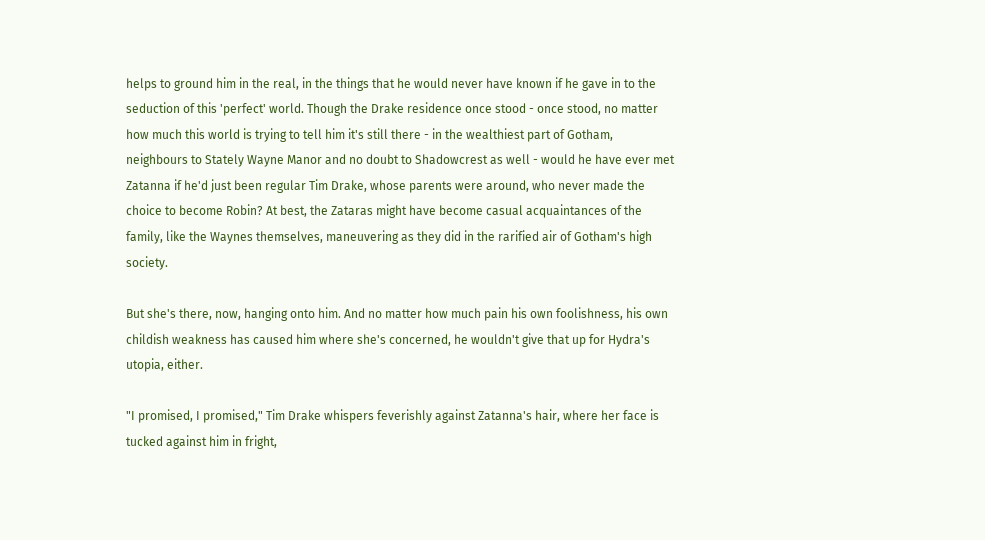helps to ground him in the real, in the things that he would never have known if he gave in to the seduction of this 'perfect' world. Though the Drake residence once stood - once stood, no matter how much this world is trying to tell him it's still there - in the wealthiest part of Gotham, neighbours to Stately Wayne Manor and no doubt to Shadowcrest as well - would he have ever met Zatanna if he'd just been regular Tim Drake, whose parents were around, who never made the choice to become Robin? At best, the Zataras might have become casual acquaintances of the family, like the Waynes themselves, maneuvering as they did in the rarified air of Gotham's high society.

But she's there, now, hanging onto him. And no matter how much pain his own foolishness, his own childish weakness has caused him where she's concerned, he wouldn't give that up for Hydra's utopia, either.

"I promised, I promised," Tim Drake whispers feverishly against Zatanna's hair, where her face is tucked against him in fright,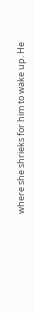where she shrieks for him to wake up. He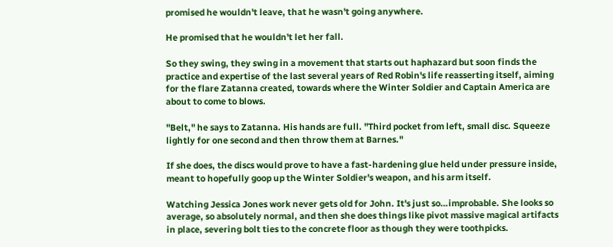promised he wouldn't leave, that he wasn't going anywhere.

He promised that he wouldn't let her fall.

So they swing, they swing in a movement that starts out haphazard but soon finds the practice and expertise of the last several years of Red Robin's life reasserting itself, aiming for the flare Zatanna created, towards where the Winter Soldier and Captain America are about to come to blows.

"Belt," he says to Zatanna. His hands are full. "Third pocket from left, small disc. Squeeze lightly for one second and then throw them at Barnes."

If she does, the discs would prove to have a fast-hardening glue held under pressure inside, meant to hopefully goop up the Winter Soldier's weapon, and his arm itself.

Watching Jessica Jones work never gets old for John. It's just so…improbable. She looks so average, so absolutely normal, and then she does things like pivot massive magical artifacts in place, severing bolt ties to the concrete floor as though they were toothpicks.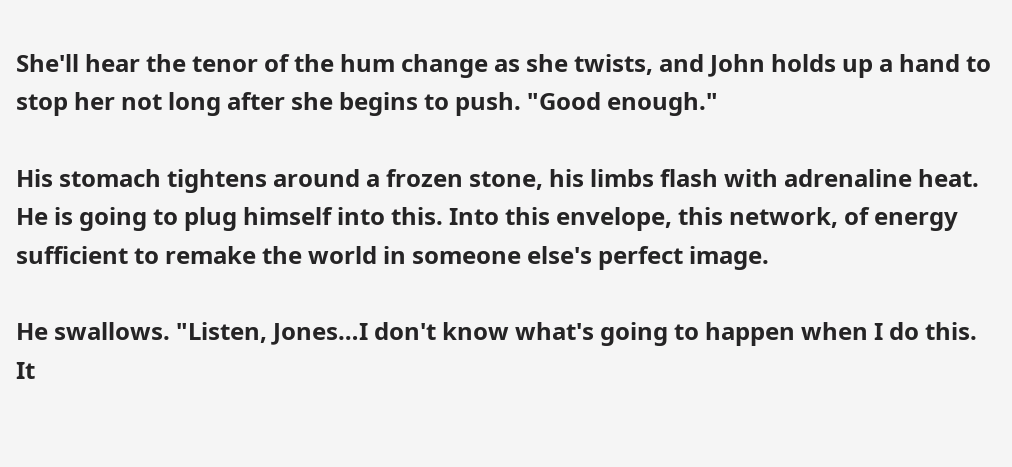She'll hear the tenor of the hum change as she twists, and John holds up a hand to stop her not long after she begins to push. "Good enough."

His stomach tightens around a frozen stone, his limbs flash with adrenaline heat. He is going to plug himself into this. Into this envelope, this network, of energy sufficient to remake the world in someone else's perfect image.

He swallows. "Listen, Jones…I don't know what's going to happen when I do this. It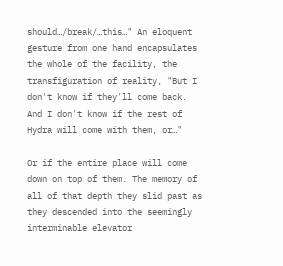should…/break/…this…" An eloquent gesture from one hand encapsulates the whole of the facility, the transfiguration of reality, "But I don't know if they'll come back. And I don't know if the rest of Hydra will come with them, or…"

Or if the entire place will come down on top of them. The memory of all of that depth they slid past as they descended into the seemingly interminable elevator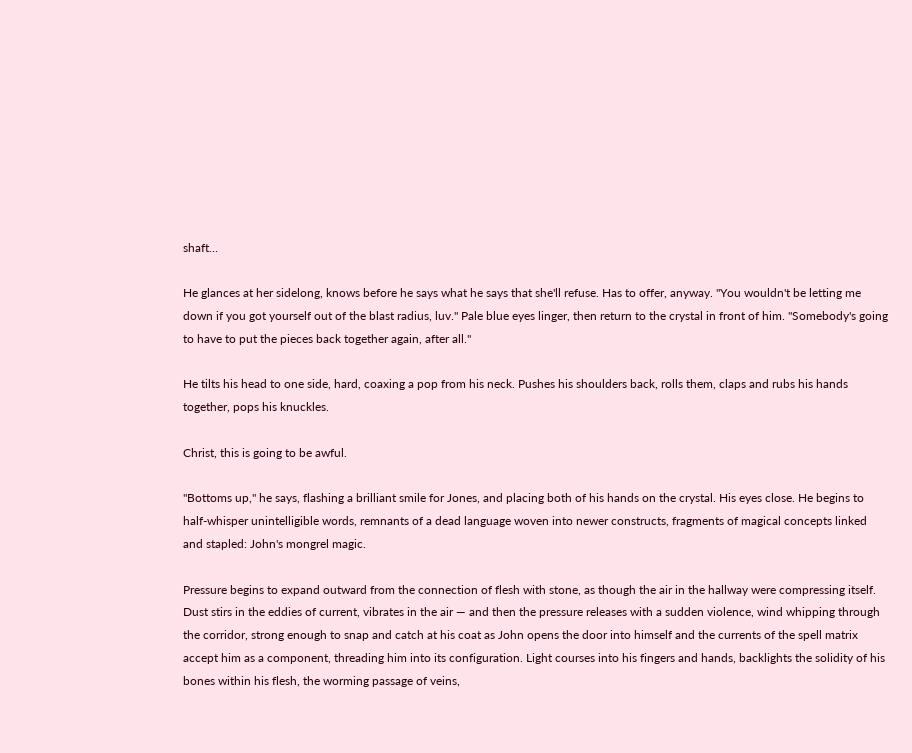shaft…

He glances at her sidelong, knows before he says what he says that she'll refuse. Has to offer, anyway. "You wouldn't be letting me down if you got yourself out of the blast radius, luv." Pale blue eyes linger, then return to the crystal in front of him. "Somebody's going to have to put the pieces back together again, after all."

He tilts his head to one side, hard, coaxing a pop from his neck. Pushes his shoulders back, rolls them, claps and rubs his hands together, pops his knuckles.

Christ, this is going to be awful.

"Bottoms up," he says, flashing a brilliant smile for Jones, and placing both of his hands on the crystal. His eyes close. He begins to half-whisper unintelligible words, remnants of a dead language woven into newer constructs, fragments of magical concepts linked and stapled: John's mongrel magic.

Pressure begins to expand outward from the connection of flesh with stone, as though the air in the hallway were compressing itself. Dust stirs in the eddies of current, vibrates in the air — and then the pressure releases with a sudden violence, wind whipping through the corridor, strong enough to snap and catch at his coat as John opens the door into himself and the currents of the spell matrix accept him as a component, threading him into its configuration. Light courses into his fingers and hands, backlights the solidity of his bones within his flesh, the worming passage of veins,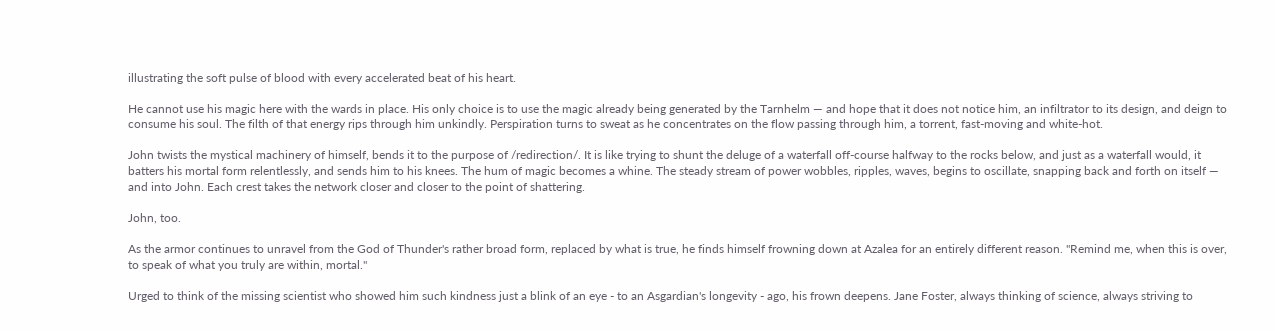illustrating the soft pulse of blood with every accelerated beat of his heart.

He cannot use his magic here with the wards in place. His only choice is to use the magic already being generated by the Tarnhelm — and hope that it does not notice him, an infiltrator to its design, and deign to consume his soul. The filth of that energy rips through him unkindly. Perspiration turns to sweat as he concentrates on the flow passing through him, a torrent, fast-moving and white-hot.

John twists the mystical machinery of himself, bends it to the purpose of /redirection/. It is like trying to shunt the deluge of a waterfall off-course halfway to the rocks below, and just as a waterfall would, it batters his mortal form relentlessly, and sends him to his knees. The hum of magic becomes a whine. The steady stream of power wobbles, ripples, waves, begins to oscillate, snapping back and forth on itself — and into John. Each crest takes the network closer and closer to the point of shattering.

John, too.

As the armor continues to unravel from the God of Thunder's rather broad form, replaced by what is true, he finds himself frowning down at Azalea for an entirely different reason. "Remind me, when this is over, to speak of what you truly are within, mortal."

Urged to think of the missing scientist who showed him such kindness just a blink of an eye - to an Asgardian's longevity - ago, his frown deepens. Jane Foster, always thinking of science, always striving to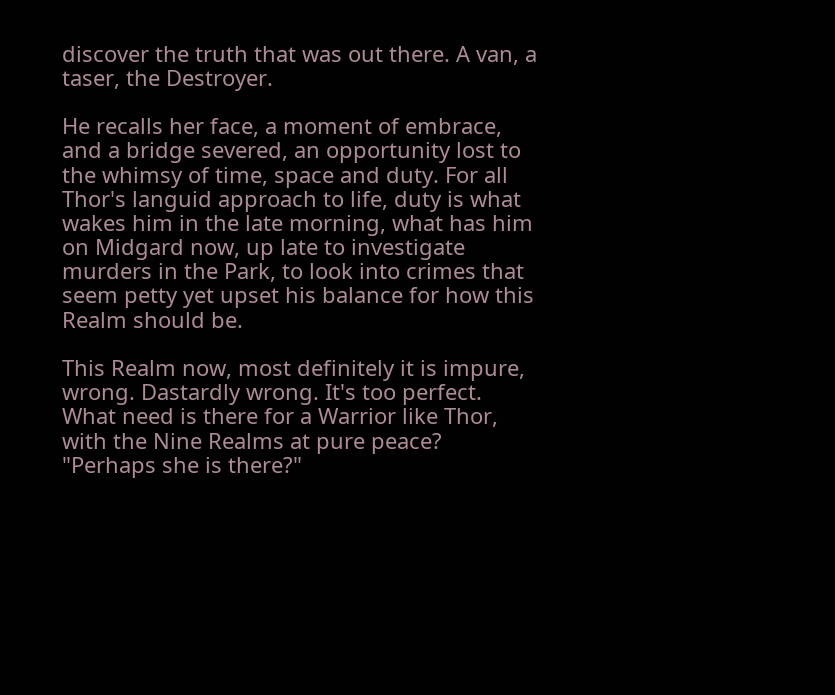discover the truth that was out there. A van, a taser, the Destroyer.

He recalls her face, a moment of embrace, and a bridge severed, an opportunity lost to the whimsy of time, space and duty. For all Thor's languid approach to life, duty is what wakes him in the late morning, what has him on Midgard now, up late to investigate murders in the Park, to look into crimes that seem petty yet upset his balance for how this Realm should be.

This Realm now, most definitely it is impure, wrong. Dastardly wrong. It's too perfect. What need is there for a Warrior like Thor, with the Nine Realms at pure peace? "Perhaps she is there?"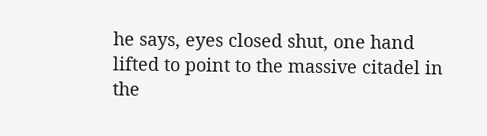he says, eyes closed shut, one hand lifted to point to the massive citadel in the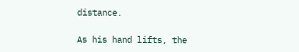distance.

As his hand lifts, the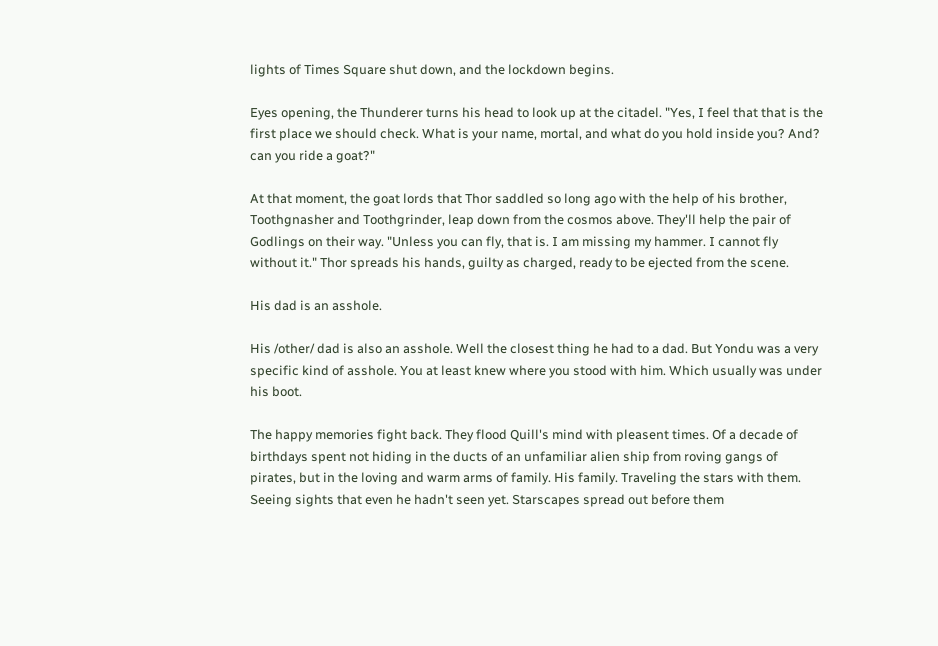lights of Times Square shut down, and the lockdown begins.

Eyes opening, the Thunderer turns his head to look up at the citadel. "Yes, I feel that that is the first place we should check. What is your name, mortal, and what do you hold inside you? And? can you ride a goat?"

At that moment, the goat lords that Thor saddled so long ago with the help of his brother, Toothgnasher and Toothgrinder, leap down from the cosmos above. They'll help the pair of Godlings on their way. "Unless you can fly, that is. I am missing my hammer. I cannot fly without it." Thor spreads his hands, guilty as charged, ready to be ejected from the scene.

His dad is an asshole.

His /other/ dad is also an asshole. Well the closest thing he had to a dad. But Yondu was a very specific kind of asshole. You at least knew where you stood with him. Which usually was under his boot.

The happy memories fight back. They flood Quill's mind with pleasent times. Of a decade of birthdays spent not hiding in the ducts of an unfamiliar alien ship from roving gangs of pirates, but in the loving and warm arms of family. His family. Traveling the stars with them. Seeing sights that even he hadn't seen yet. Starscapes spread out before them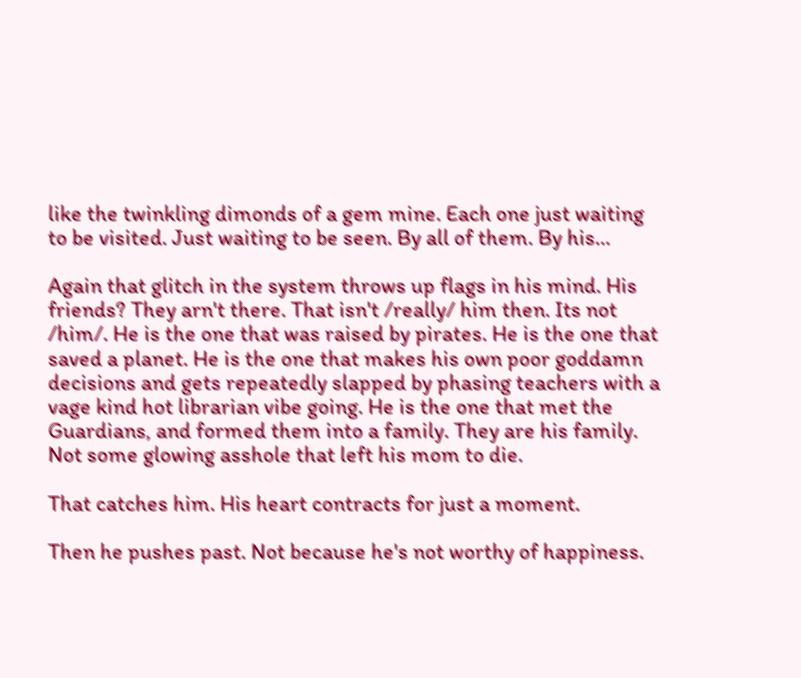like the twinkling dimonds of a gem mine. Each one just waiting to be visited. Just waiting to be seen. By all of them. By his…

Again that glitch in the system throws up flags in his mind. His friends? They arn't there. That isn't /really/ him then. Its not /him/. He is the one that was raised by pirates. He is the one that saved a planet. He is the one that makes his own poor goddamn decisions and gets repeatedly slapped by phasing teachers with a vage kind hot librarian vibe going. He is the one that met the Guardians, and formed them into a family. They are his family. Not some glowing asshole that left his mom to die.

That catches him. His heart contracts for just a moment.

Then he pushes past. Not because he's not worthy of happiness.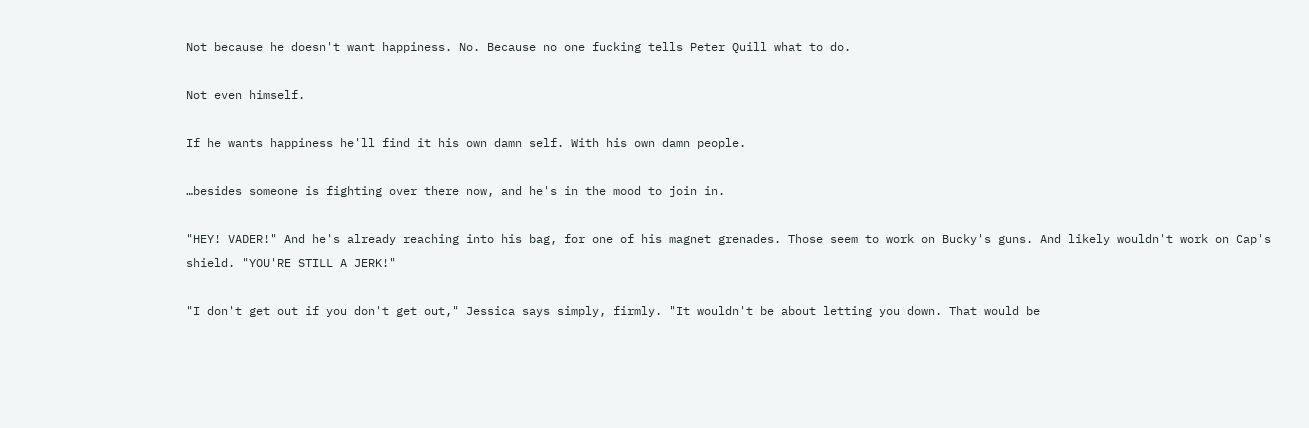Not because he doesn't want happiness. No. Because no one fucking tells Peter Quill what to do.

Not even himself.

If he wants happiness he'll find it his own damn self. With his own damn people.

…besides someone is fighting over there now, and he's in the mood to join in.

"HEY! VADER!" And he's already reaching into his bag, for one of his magnet grenades. Those seem to work on Bucky's guns. And likely wouldn't work on Cap's shield. "YOU'RE STILL A JERK!"

"I don't get out if you don't get out," Jessica says simply, firmly. "It wouldn't be about letting you down. That would be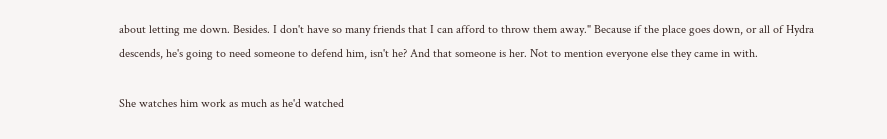about letting me down. Besides. I don't have so many friends that I can afford to throw them away." Because if the place goes down, or all of Hydra descends, he's going to need someone to defend him, isn't he? And that someone is her. Not to mention everyone else they came in with.

She watches him work as much as he'd watched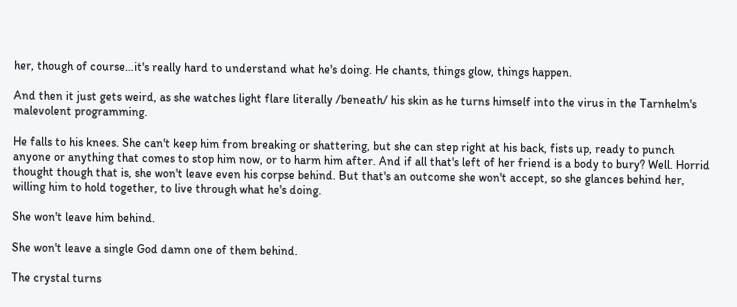her, though of course…it's really hard to understand what he's doing. He chants, things glow, things happen.

And then it just gets weird, as she watches light flare literally /beneath/ his skin as he turns himself into the virus in the Tarnhelm's malevolent programming.

He falls to his knees. She can't keep him from breaking or shattering, but she can step right at his back, fists up, ready to punch anyone or anything that comes to stop him now, or to harm him after. And if all that's left of her friend is a body to bury? Well. Horrid thought though that is, she won't leave even his corpse behind. But that's an outcome she won't accept, so she glances behind her, willing him to hold together, to live through what he's doing.

She won't leave him behind.

She won't leave a single God damn one of them behind.

The crystal turns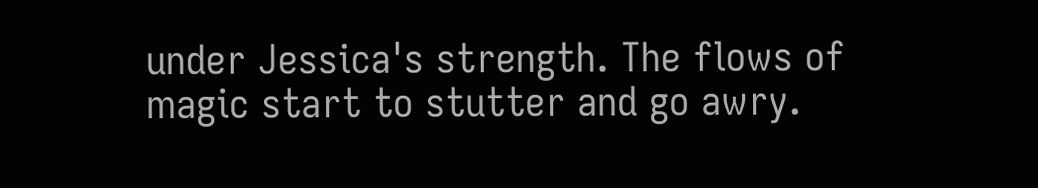under Jessica's strength. The flows of magic start to stutter and go awry.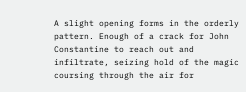A slight opening forms in the orderly pattern. Enough of a crack for John Constantine to reach out and infiltrate, seizing hold of the magic coursing through the air for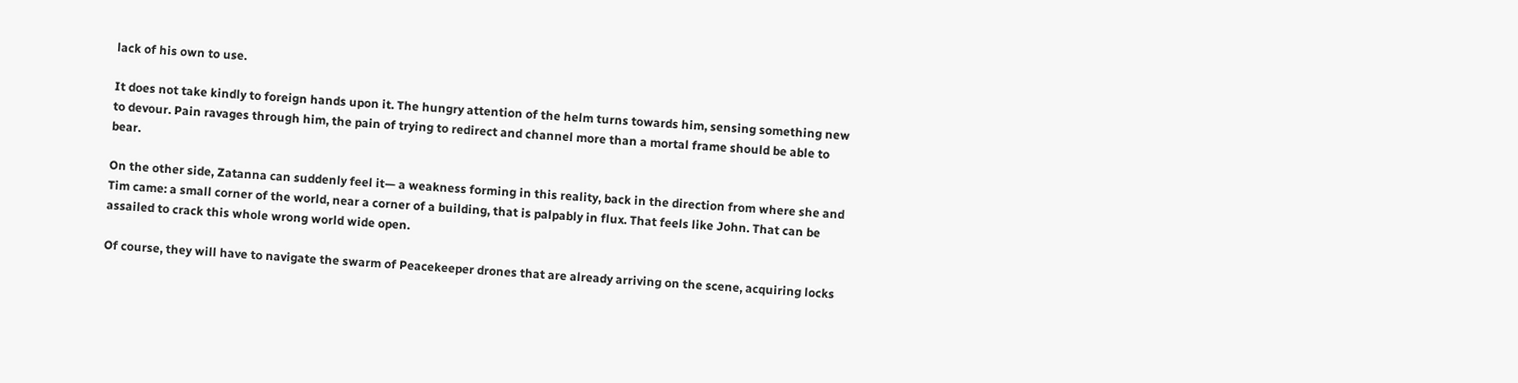lack of his own to use.

It does not take kindly to foreign hands upon it. The hungry attention of the helm turns towards him, sensing something new to devour. Pain ravages through him, the pain of trying to redirect and channel more than a mortal frame should be able to bear.

On the other side, Zatanna can suddenly feel it— a weakness forming in this reality, back in the direction from where she and Tim came: a small corner of the world, near a corner of a building, that is palpably in flux. That feels like John. That can be assailed to crack this whole wrong world wide open.

Of course, they will have to navigate the swarm of Peacekeeper drones that are already arriving on the scene, acquiring locks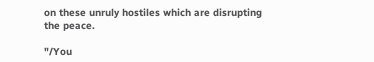on these unruly hostiles which are disrupting the peace.

"/You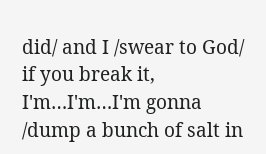did/ and I /swear to God/ if you break it, I'm…I'm…I'm gonna /dump a bunch of salt in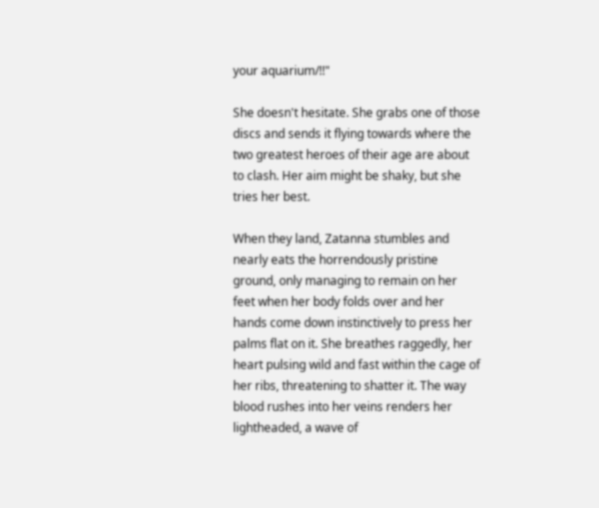your aquarium/!!"

She doesn't hesitate. She grabs one of those discs and sends it flying towards where the two greatest heroes of their age are about to clash. Her aim might be shaky, but she tries her best.

When they land, Zatanna stumbles and nearly eats the horrendously pristine ground, only managing to remain on her feet when her body folds over and her hands come down instinctively to press her palms flat on it. She breathes raggedly, her heart pulsing wild and fast within the cage of her ribs, threatening to shatter it. The way blood rushes into her veins renders her lightheaded, a wave of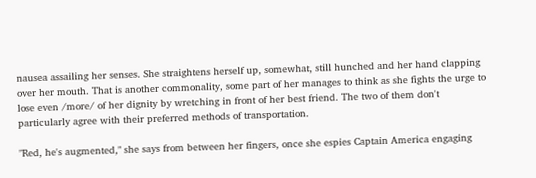nausea assailing her senses. She straightens herself up, somewhat, still hunched and her hand clapping over her mouth. That is another commonality, some part of her manages to think as she fights the urge to lose even /more/ of her dignity by wretching in front of her best friend. The two of them don't particularly agree with their preferred methods of transportation.

"Red, he's augmented," she says from between her fingers, once she espies Captain America engaging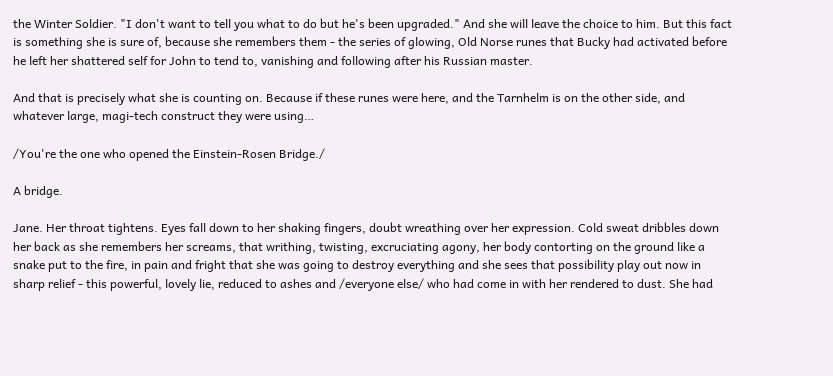the Winter Soldier. "I don't want to tell you what to do but he's been upgraded." And she will leave the choice to him. But this fact is something she is sure of, because she remembers them - the series of glowing, Old Norse runes that Bucky had activated before he left her shattered self for John to tend to, vanishing and following after his Russian master.

And that is precisely what she is counting on. Because if these runes were here, and the Tarnhelm is on the other side, and whatever large, magi-tech construct they were using…

/You're the one who opened the Einstein-Rosen Bridge./

A bridge.

Jane. Her throat tightens. Eyes fall down to her shaking fingers, doubt wreathing over her expression. Cold sweat dribbles down her back as she remembers her screams, that writhing, twisting, excruciating agony, her body contorting on the ground like a snake put to the fire, in pain and fright that she was going to destroy everything and she sees that possibility play out now in sharp relief - this powerful, lovely lie, reduced to ashes and /everyone else/ who had come in with her rendered to dust. She had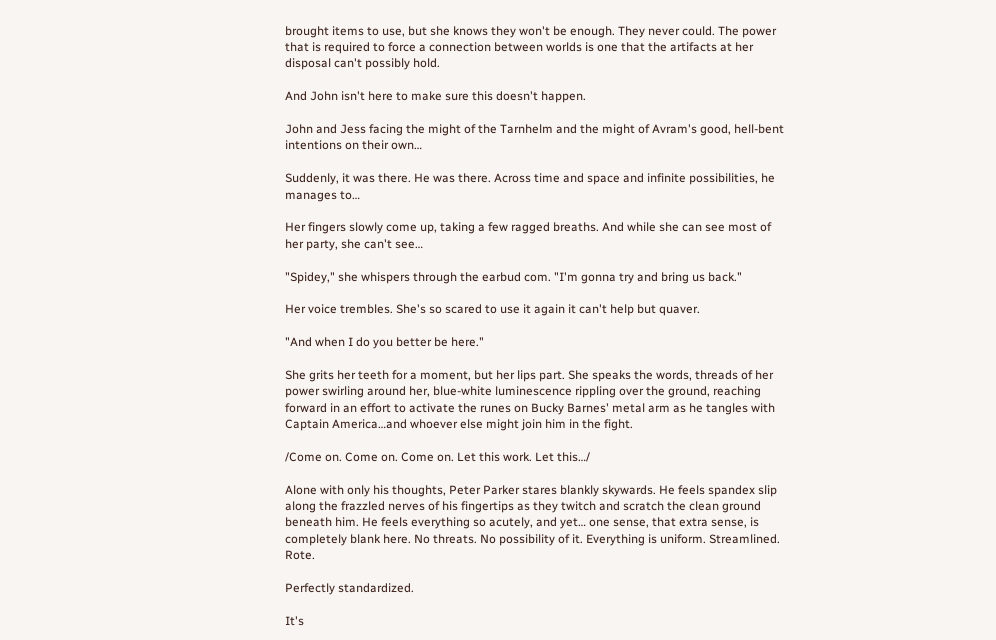brought items to use, but she knows they won't be enough. They never could. The power that is required to force a connection between worlds is one that the artifacts at her disposal can't possibly hold.

And John isn't here to make sure this doesn't happen.

John and Jess facing the might of the Tarnhelm and the might of Avram's good, hell-bent intentions on their own…

Suddenly, it was there. He was there. Across time and space and infinite possibilities, he manages to…

Her fingers slowly come up, taking a few ragged breaths. And while she can see most of her party, she can't see…

"Spidey," she whispers through the earbud com. "I'm gonna try and bring us back."

Her voice trembles. She's so scared to use it again it can't help but quaver.

"And when I do you better be here."

She grits her teeth for a moment, but her lips part. She speaks the words, threads of her power swirling around her, blue-white luminescence rippling over the ground, reaching forward in an effort to activate the runes on Bucky Barnes' metal arm as he tangles with Captain America…and whoever else might join him in the fight.

/Come on. Come on. Come on. Let this work. Let this…/

Alone with only his thoughts, Peter Parker stares blankly skywards. He feels spandex slip along the frazzled nerves of his fingertips as they twitch and scratch the clean ground beneath him. He feels everything so acutely, and yet… one sense, that extra sense, is completely blank here. No threats. No possibility of it. Everything is uniform. Streamlined. Rote.

Perfectly standardized.

It's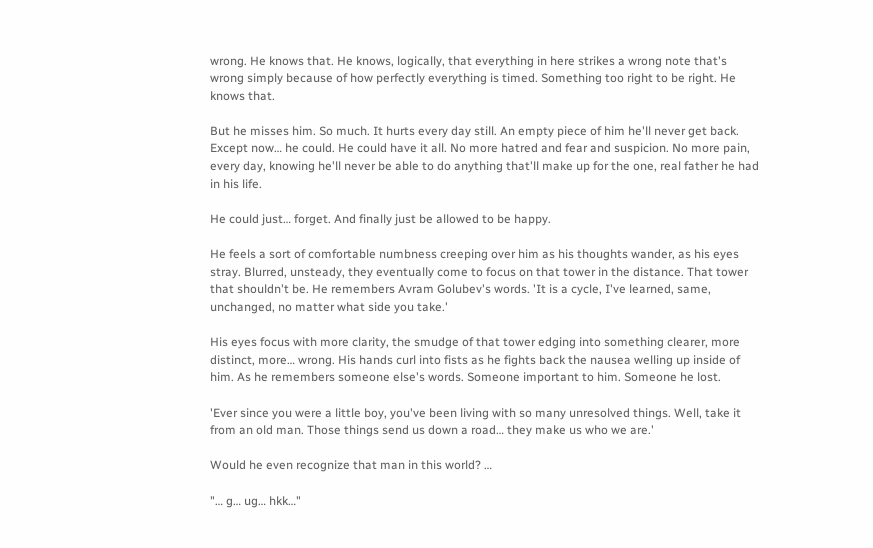wrong. He knows that. He knows, logically, that everything in here strikes a wrong note that's wrong simply because of how perfectly everything is timed. Something too right to be right. He knows that.

But he misses him. So much. It hurts every day still. An empty piece of him he'll never get back. Except now… he could. He could have it all. No more hatred and fear and suspicion. No more pain, every day, knowing he'll never be able to do anything that'll make up for the one, real father he had in his life.

He could just… forget. And finally just be allowed to be happy.

He feels a sort of comfortable numbness creeping over him as his thoughts wander, as his eyes stray. Blurred, unsteady, they eventually come to focus on that tower in the distance. That tower that shouldn't be. He remembers Avram Golubev's words. 'It is a cycle, I've learned, same, unchanged, no matter what side you take.'

His eyes focus with more clarity, the smudge of that tower edging into something clearer, more distinct, more… wrong. His hands curl into fists as he fights back the nausea welling up inside of him. As he remembers someone else's words. Someone important to him. Someone he lost.

'Ever since you were a little boy, you've been living with so many unresolved things. Well, take it from an old man. Those things send us down a road… they make us who we are.'

Would he even recognize that man in this world? …

"… g… ug… hkk…"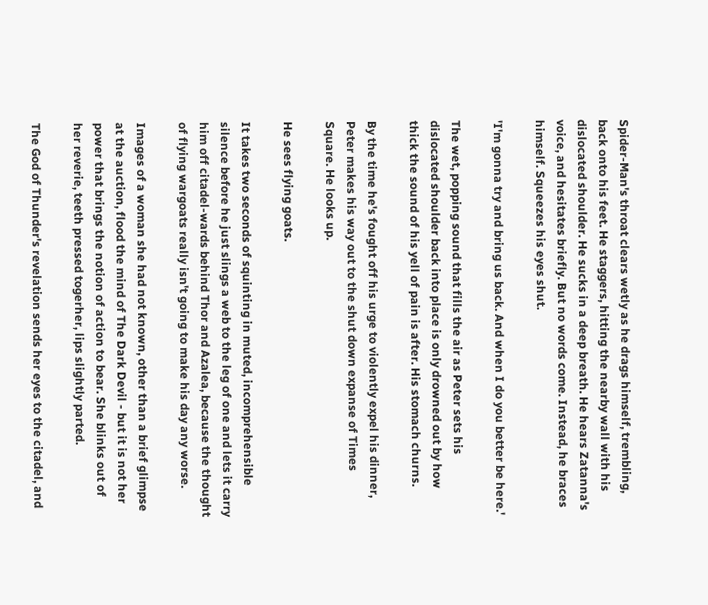Spider-Man's throat clears wetly as he drags himself, trembling, back onto his feet. He staggers, hitting the nearby wall with his dislocated shoulder. He sucks in a deep breath. He hears Zatanna's voice, and hesitates briefly. But no words come. Instead, he braces himself. Squeezes his eyes shut.

'I'm gonna try and bring us back. And when I do you better be here.'

The wet, popping sound that fills the air as Peter sets his dislocated shoulder back into place is only drowned out by how thick the sound of his yell of pain is after. His stomach churns.

By the time he's fought off his urge to violently expel his dinner, Peter makes his way out to the shut down expanse of Times Square. He looks up.

He sees flying goats.

It takes two seconds of squinting in muted, incomprehensible silence before he just slings a web to the leg of one and lets it carry him off citadel-wards behind Thor and Azalea, because the thought of flying wargoats really isn't going to make his day any worse.

Images of a woman she had not known, other than a brief glimpse at the auction, flood the mind of The Dark Devil - but it is not her power that brings the notion of action to bear. She blinks out of her reverie, teeth pressed togerher, lips slightly parted.

The God of Thunder's revelation sends her eyes to the citadel, and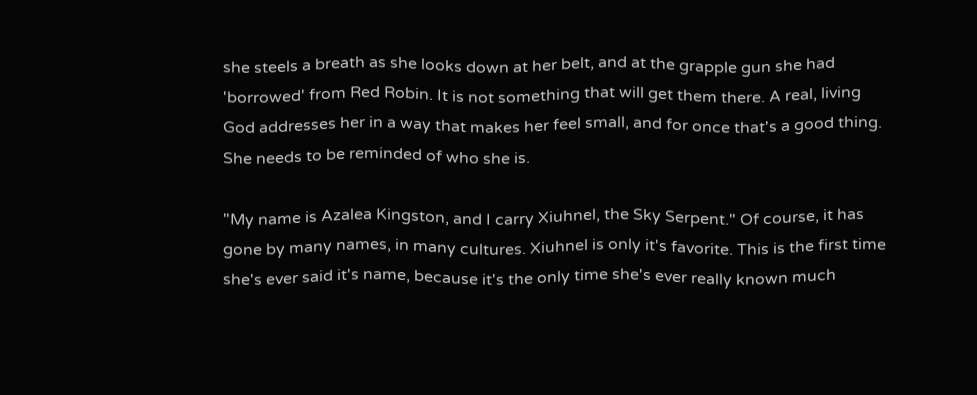she steels a breath as she looks down at her belt, and at the grapple gun she had 'borrowed' from Red Robin. It is not something that will get them there. A real, living God addresses her in a way that makes her feel small, and for once that's a good thing. She needs to be reminded of who she is.

"My name is Azalea Kingston, and I carry Xiuhnel, the Sky Serpent." Of course, it has gone by many names, in many cultures. Xiuhnel is only it's favorite. This is the first time she's ever said it's name, because it's the only time she's ever really known much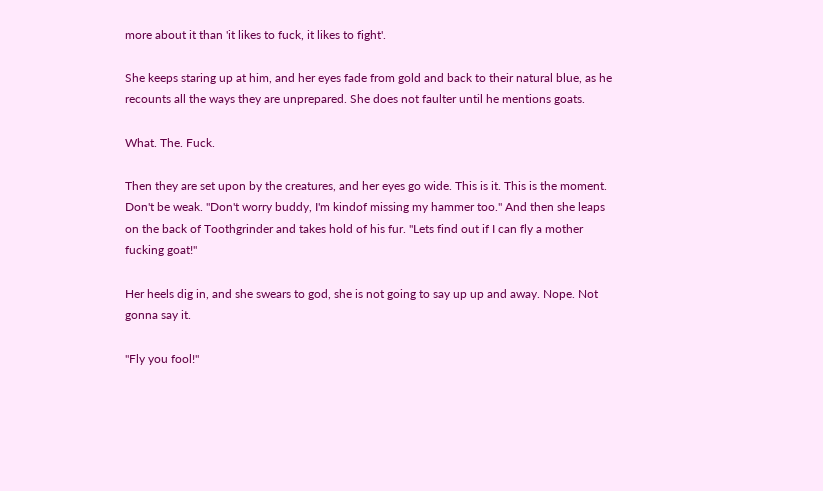more about it than 'it likes to fuck, it likes to fight'.

She keeps staring up at him, and her eyes fade from gold and back to their natural blue, as he recounts all the ways they are unprepared. She does not faulter until he mentions goats.

What. The. Fuck.

Then they are set upon by the creatures, and her eyes go wide. This is it. This is the moment. Don't be weak. "Don't worry buddy, I'm kindof missing my hammer too." And then she leaps on the back of Toothgrinder and takes hold of his fur. "Lets find out if I can fly a mother fucking goat!"

Her heels dig in, and she swears to god, she is not going to say up up and away. Nope. Not gonna say it.

"Fly you fool!"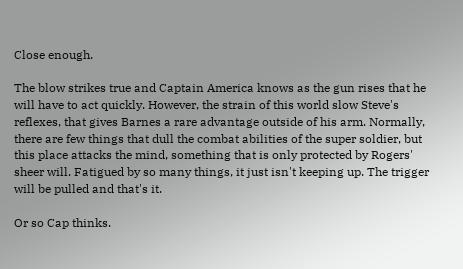Close enough.

The blow strikes true and Captain America knows as the gun rises that he will have to act quickly. However, the strain of this world slow Steve's reflexes, that gives Barnes a rare advantage outside of his arm. Normally, there are few things that dull the combat abilities of the super soldier, but this place attacks the mind, something that is only protected by Rogers' sheer will. Fatigued by so many things, it just isn't keeping up. The trigger will be pulled and that's it.

Or so Cap thinks.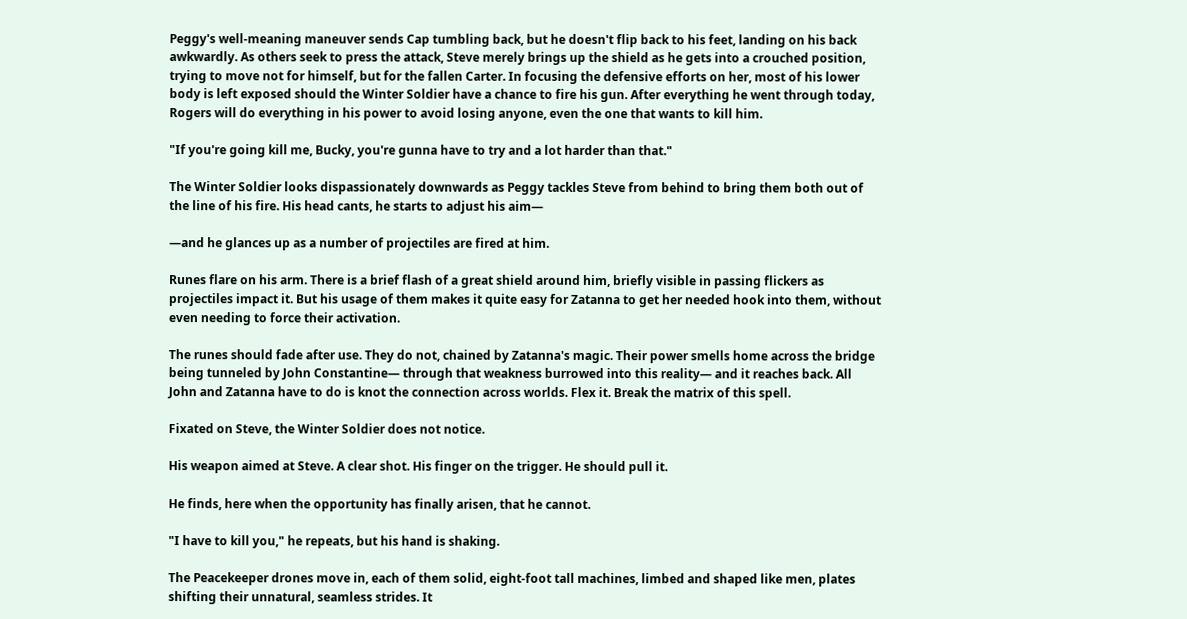Peggy's well-meaning maneuver sends Cap tumbling back, but he doesn't flip back to his feet, landing on his back awkwardly. As others seek to press the attack, Steve merely brings up the shield as he gets into a crouched position, trying to move not for himself, but for the fallen Carter. In focusing the defensive efforts on her, most of his lower body is left exposed should the Winter Soldier have a chance to fire his gun. After everything he went through today, Rogers will do everything in his power to avoid losing anyone, even the one that wants to kill him.

"If you're going kill me, Bucky, you're gunna have to try and a lot harder than that."

The Winter Soldier looks dispassionately downwards as Peggy tackles Steve from behind to bring them both out of the line of his fire. His head cants, he starts to adjust his aim—

—and he glances up as a number of projectiles are fired at him.

Runes flare on his arm. There is a brief flash of a great shield around him, briefly visible in passing flickers as projectiles impact it. But his usage of them makes it quite easy for Zatanna to get her needed hook into them, without even needing to force their activation.

The runes should fade after use. They do not, chained by Zatanna's magic. Their power smells home across the bridge being tunneled by John Constantine— through that weakness burrowed into this reality— and it reaches back. All John and Zatanna have to do is knot the connection across worlds. Flex it. Break the matrix of this spell.

Fixated on Steve, the Winter Soldier does not notice.

His weapon aimed at Steve. A clear shot. His finger on the trigger. He should pull it.

He finds, here when the opportunity has finally arisen, that he cannot.

"I have to kill you," he repeats, but his hand is shaking.

The Peacekeeper drones move in, each of them solid, eight-foot tall machines, limbed and shaped like men, plates shifting their unnatural, seamless strides. It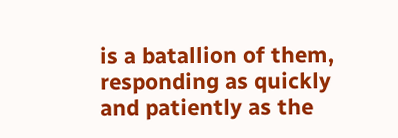is a batallion of them, responding as quickly and patiently as the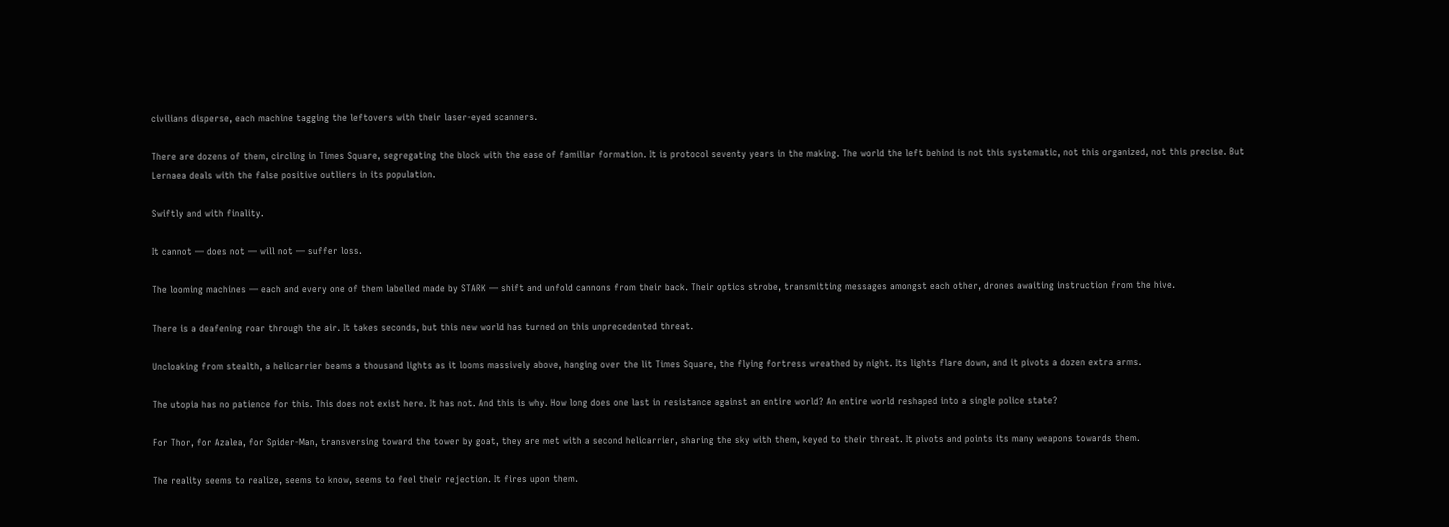civilians disperse, each machine tagging the leftovers with their laser-eyed scanners.

There are dozens of them, circling in Times Square, segregating the block with the ease of familiar formation. It is protocol seventy years in the making. The world the left behind is not this systematic, not this organized, not this precise. But Lernaea deals with the false positive outliers in its population.

Swiftly and with finality.

It cannot — does not — will not — suffer loss.

The looming machines — each and every one of them labelled made by STARK — shift and unfold cannons from their back. Their optics strobe, transmitting messages amongst each other, drones awaiting instruction from the hive.

There is a deafening roar through the air. It takes seconds, but this new world has turned on this unprecedented threat.

Uncloaking from stealth, a helicarrier beams a thousand lights as it looms massively above, hanging over the lit Times Square, the flying fortress wreathed by night. Its lights flare down, and it pivots a dozen extra arms.

The utopia has no patience for this. This does not exist here. It has not. And this is why. How long does one last in resistance against an entire world? An entire world reshaped into a single police state?

For Thor, for Azalea, for Spider-Man, transversing toward the tower by goat, they are met with a second helicarrier, sharing the sky with them, keyed to their threat. It pivots and points its many weapons towards them.

The reality seems to realize, seems to know, seems to feel their rejection. It fires upon them.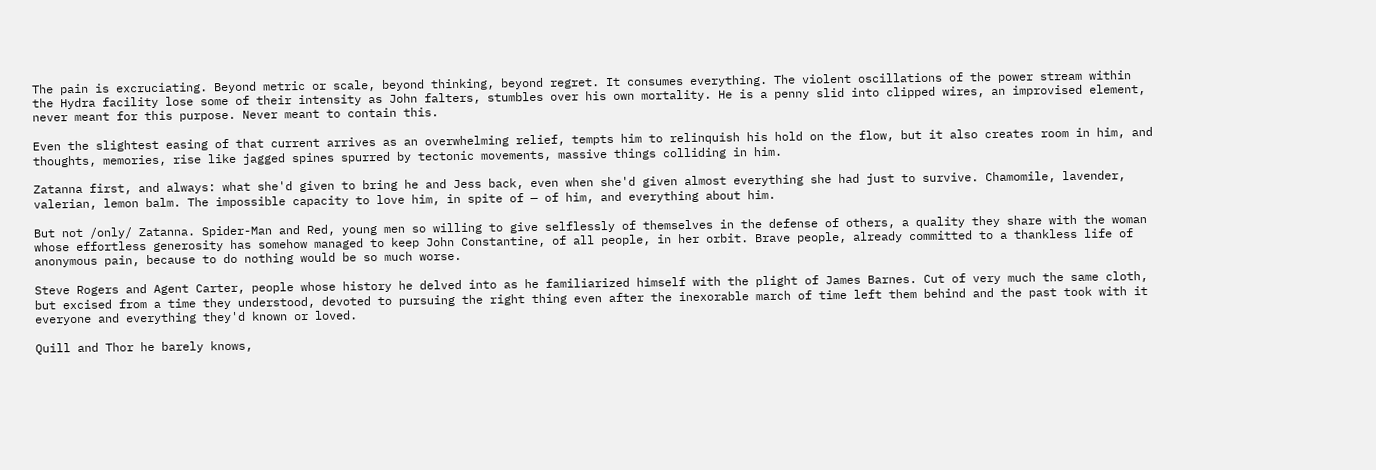The pain is excruciating. Beyond metric or scale, beyond thinking, beyond regret. It consumes everything. The violent oscillations of the power stream within the Hydra facility lose some of their intensity as John falters, stumbles over his own mortality. He is a penny slid into clipped wires, an improvised element, never meant for this purpose. Never meant to contain this.

Even the slightest easing of that current arrives as an overwhelming relief, tempts him to relinquish his hold on the flow, but it also creates room in him, and thoughts, memories, rise like jagged spines spurred by tectonic movements, massive things colliding in him.

Zatanna first, and always: what she'd given to bring he and Jess back, even when she'd given almost everything she had just to survive. Chamomile, lavender, valerian, lemon balm. The impossible capacity to love him, in spite of — of him, and everything about him.

But not /only/ Zatanna. Spider-Man and Red, young men so willing to give selflessly of themselves in the defense of others, a quality they share with the woman whose effortless generosity has somehow managed to keep John Constantine, of all people, in her orbit. Brave people, already committed to a thankless life of anonymous pain, because to do nothing would be so much worse.

Steve Rogers and Agent Carter, people whose history he delved into as he familiarized himself with the plight of James Barnes. Cut of very much the same cloth, but excised from a time they understood, devoted to pursuing the right thing even after the inexorable march of time left them behind and the past took with it everyone and everything they'd known or loved.

Quill and Thor he barely knows,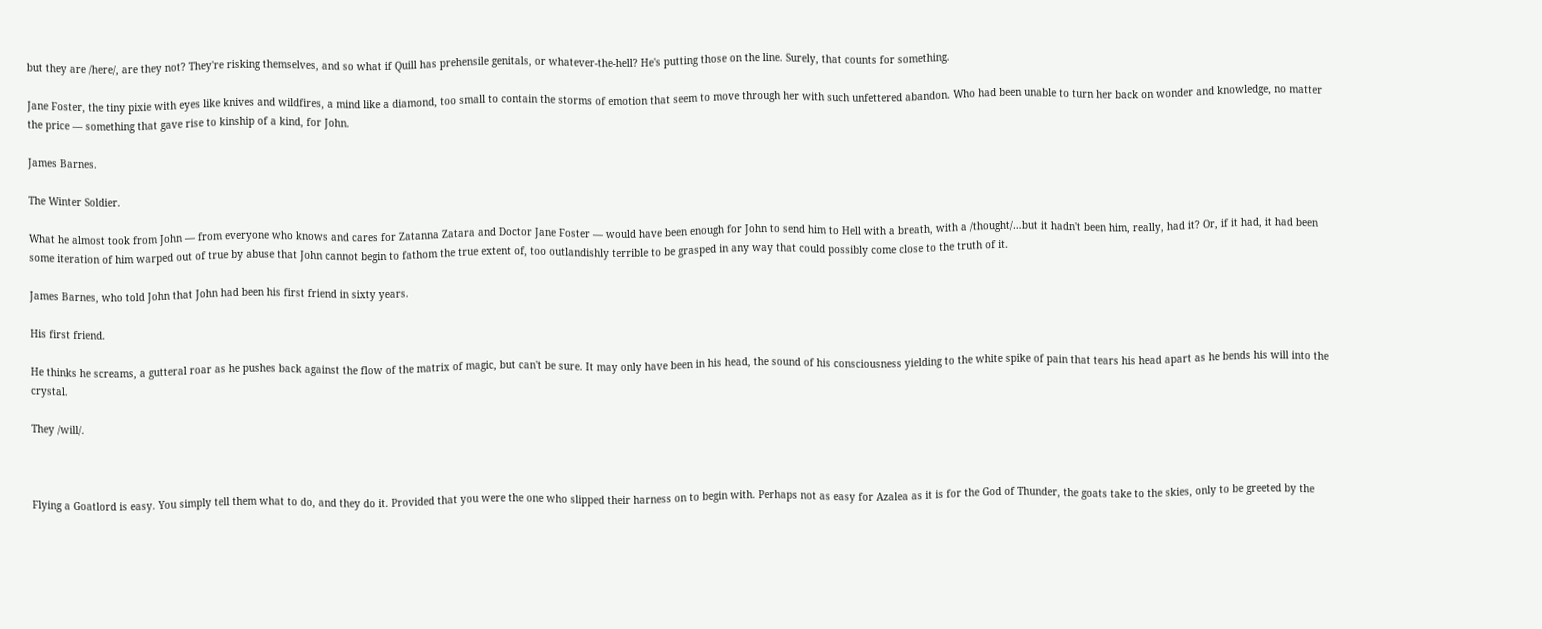but they are /here/, are they not? They're risking themselves, and so what if Quill has prehensile genitals, or whatever-the-hell? He's putting those on the line. Surely, that counts for something.

Jane Foster, the tiny pixie with eyes like knives and wildfires, a mind like a diamond, too small to contain the storms of emotion that seem to move through her with such unfettered abandon. Who had been unable to turn her back on wonder and knowledge, no matter the price — something that gave rise to kinship of a kind, for John.

James Barnes.

The Winter Soldier.

What he almost took from John — from everyone who knows and cares for Zatanna Zatara and Doctor Jane Foster — would have been enough for John to send him to Hell with a breath, with a /thought/…but it hadn't been him, really, had it? Or, if it had, it had been some iteration of him warped out of true by abuse that John cannot begin to fathom the true extent of, too outlandishly terrible to be grasped in any way that could possibly come close to the truth of it.

James Barnes, who told John that John had been his first friend in sixty years.

His first friend.

He thinks he screams, a gutteral roar as he pushes back against the flow of the matrix of magic, but can't be sure. It may only have been in his head, the sound of his consciousness yielding to the white spike of pain that tears his head apart as he bends his will into the crystal.

They /will/.



Flying a Goatlord is easy. You simply tell them what to do, and they do it. Provided that you were the one who slipped their harness on to begin with. Perhaps not as easy for Azalea as it is for the God of Thunder, the goats take to the skies, only to be greeted by the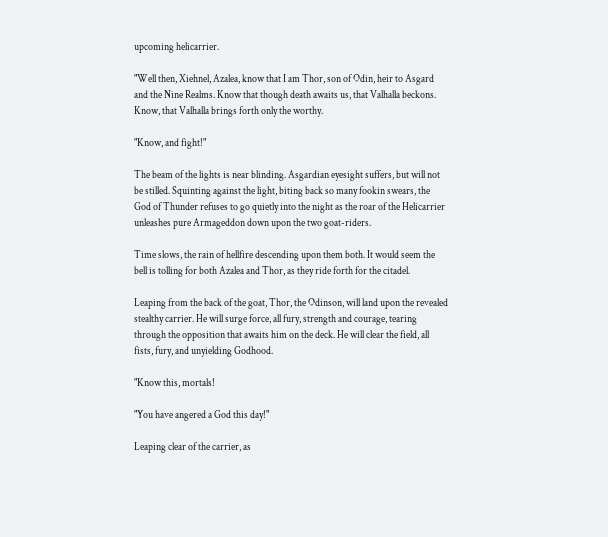upcoming helicarrier.

"Well then, Xiehnel, Azalea, know that I am Thor, son of Odin, heir to Asgard and the Nine Realms. Know that though death awaits us, that Valhalla beckons. Know, that Valhalla brings forth only the worthy.

"Know, and fight!"

The beam of the lights is near blinding. Asgardian eyesight suffers, but will not be stilled. Squinting against the light, biting back so many fookin swears, the God of Thunder refuses to go quietly into the night as the roar of the Helicarrier unleashes pure Armageddon down upon the two goat-riders.

Time slows, the rain of hellfire descending upon them both. It would seem the bell is tolling for both Azalea and Thor, as they ride forth for the citadel.

Leaping from the back of the goat, Thor, the Odinson, will land upon the revealed stealthy carrier. He will surge force, all fury, strength and courage, tearing through the opposition that awaits him on the deck. He will clear the field, all fists, fury, and unyielding Godhood.

"Know this, mortals!

"You have angered a God this day!"

Leaping clear of the carrier, as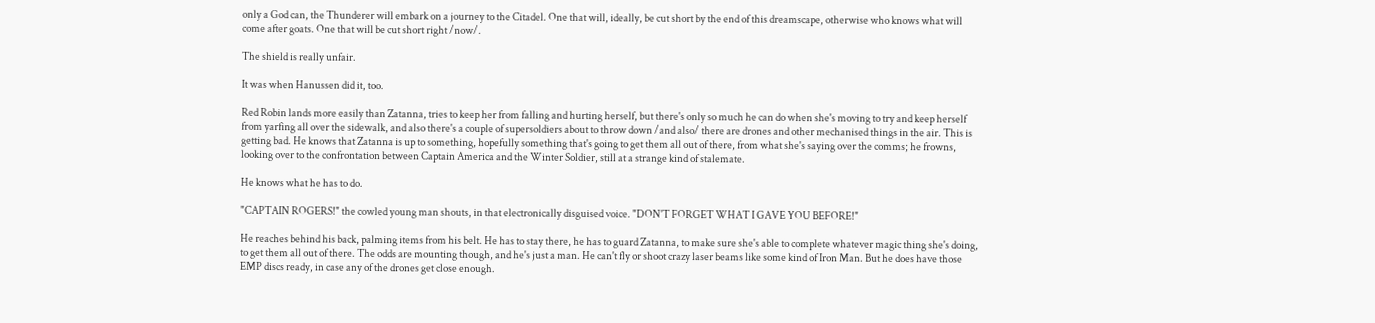only a God can, the Thunderer will embark on a journey to the Citadel. One that will, ideally, be cut short by the end of this dreamscape, otherwise who knows what will come after goats. One that will be cut short right /now/.

The shield is really unfair.

It was when Hanussen did it, too.

Red Robin lands more easily than Zatanna, tries to keep her from falling and hurting herself, but there's only so much he can do when she's moving to try and keep herself from yarfing all over the sidewalk, and also there's a couple of supersoldiers about to throw down /and also/ there are drones and other mechanised things in the air. This is getting bad. He knows that Zatanna is up to something, hopefully something that's going to get them all out of there, from what she's saying over the comms; he frowns, looking over to the confrontation between Captain America and the Winter Soldier, still at a strange kind of stalemate.

He knows what he has to do.

"CAPTAIN ROGERS!" the cowled young man shouts, in that electronically disguised voice. "DON'T FORGET WHAT I GAVE YOU BEFORE!"

He reaches behind his back, palming items from his belt. He has to stay there, he has to guard Zatanna, to make sure she's able to complete whatever magic thing she's doing, to get them all out of there. The odds are mounting though, and he's just a man. He can't fly or shoot crazy laser beams like some kind of Iron Man. But he does have those EMP discs ready, in case any of the drones get close enough.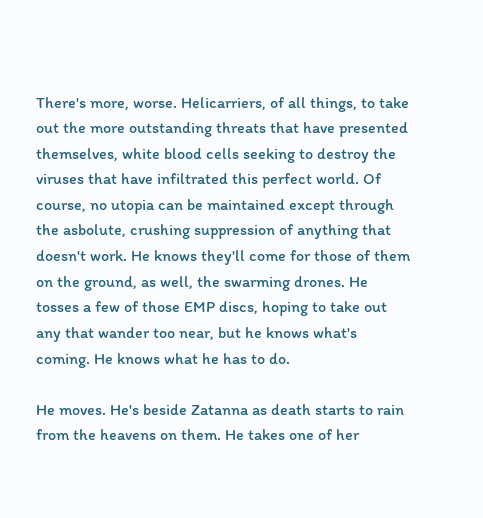There's more, worse. Helicarriers, of all things, to take out the more outstanding threats that have presented themselves, white blood cells seeking to destroy the viruses that have infiltrated this perfect world. Of course, no utopia can be maintained except through the asbolute, crushing suppression of anything that doesn't work. He knows they'll come for those of them on the ground, as well, the swarming drones. He tosses a few of those EMP discs, hoping to take out any that wander too near, but he knows what's coming. He knows what he has to do.

He moves. He's beside Zatanna as death starts to rain from the heavens on them. He takes one of her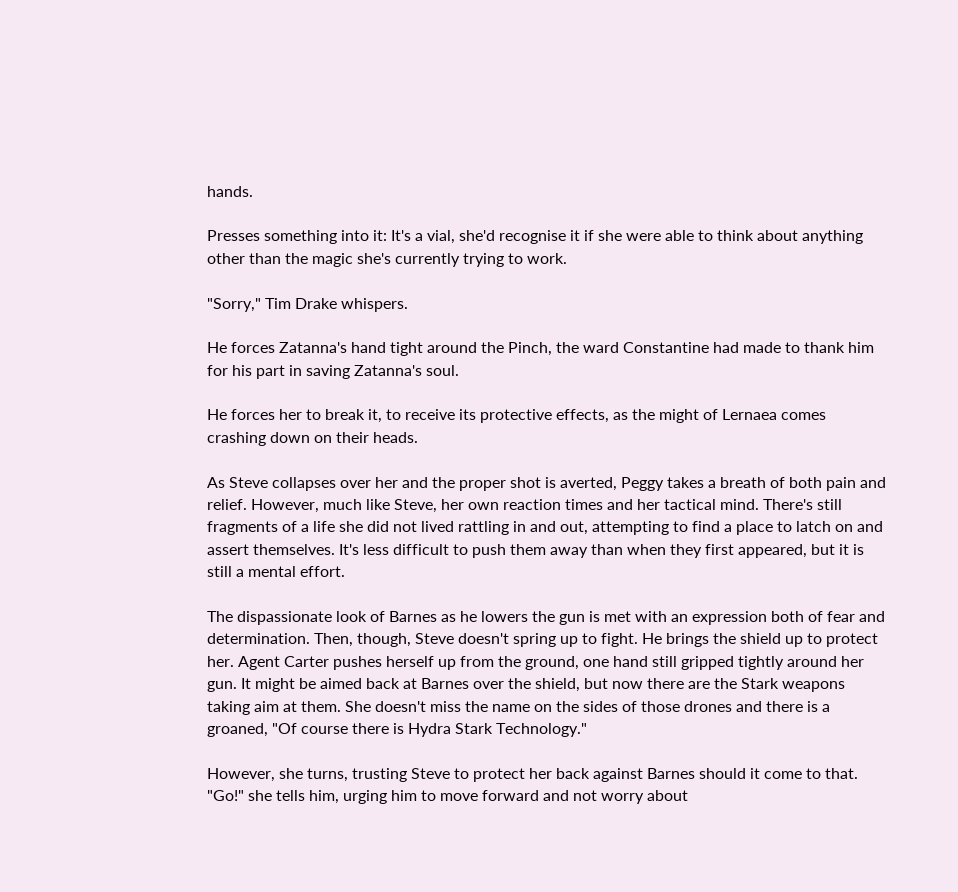hands.

Presses something into it: It's a vial, she'd recognise it if she were able to think about anything other than the magic she's currently trying to work.

"Sorry," Tim Drake whispers.

He forces Zatanna's hand tight around the Pinch, the ward Constantine had made to thank him for his part in saving Zatanna's soul.

He forces her to break it, to receive its protective effects, as the might of Lernaea comes crashing down on their heads.

As Steve collapses over her and the proper shot is averted, Peggy takes a breath of both pain and relief. However, much like Steve, her own reaction times and her tactical mind. There's still fragments of a life she did not lived rattling in and out, attempting to find a place to latch on and assert themselves. It's less difficult to push them away than when they first appeared, but it is still a mental effort.

The dispassionate look of Barnes as he lowers the gun is met with an expression both of fear and determination. Then, though, Steve doesn't spring up to fight. He brings the shield up to protect her. Agent Carter pushes herself up from the ground, one hand still gripped tightly around her gun. It might be aimed back at Barnes over the shield, but now there are the Stark weapons taking aim at them. She doesn't miss the name on the sides of those drones and there is a groaned, "Of course there is Hydra Stark Technology."

However, she turns, trusting Steve to protect her back against Barnes should it come to that. "Go!" she tells him, urging him to move forward and not worry about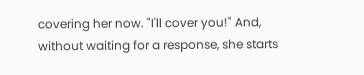covering her now. "I'll cover you!" And, without waiting for a response, she starts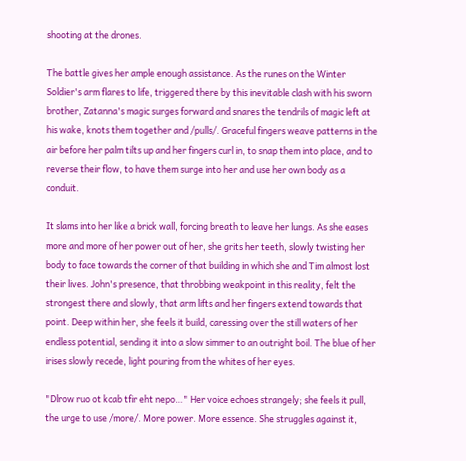shooting at the drones.

The battle gives her ample enough assistance. As the runes on the Winter Soldier's arm flares to life, triggered there by this inevitable clash with his sworn brother, Zatanna's magic surges forward and snares the tendrils of magic left at his wake, knots them together and /pulls/. Graceful fingers weave patterns in the air before her palm tilts up and her fingers curl in, to snap them into place, and to reverse their flow, to have them surge into her and use her own body as a conduit.

It slams into her like a brick wall, forcing breath to leave her lungs. As she eases more and more of her power out of her, she grits her teeth, slowly twisting her body to face towards the corner of that building in which she and Tim almost lost their lives. John's presence, that throbbing weakpoint in this reality, felt the strongest there and slowly, that arm lifts and her fingers extend towards that point. Deep within her, she feels it build, caressing over the still waters of her endless potential, sending it into a slow simmer to an outright boil. The blue of her irises slowly recede, light pouring from the whites of her eyes.

"Dlrow ruo ot kcab tfir eht nepo…" Her voice echoes strangely; she feels it pull, the urge to use /more/. More power. More essence. She struggles against it,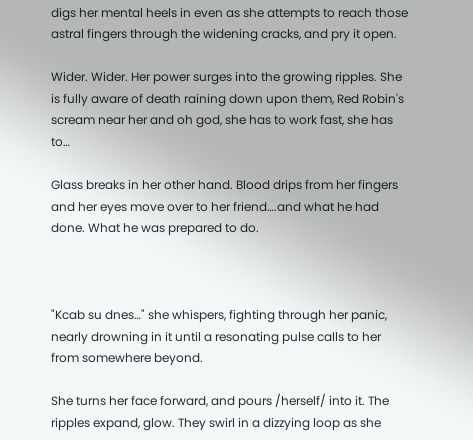digs her mental heels in even as she attempts to reach those astral fingers through the widening cracks, and pry it open.

Wider. Wider. Her power surges into the growing ripples. She is fully aware of death raining down upon them, Red Robin's scream near her and oh god, she has to work fast, she has to…

Glass breaks in her other hand. Blood drips from her fingers and her eyes move over to her friend….and what he had done. What he was prepared to do.



"Kcab su dnes…" she whispers, fighting through her panic, nearly drowning in it until a resonating pulse calls to her from somewhere beyond.

She turns her face forward, and pours /herself/ into it. The ripples expand, glow. They swirl in a dizzying loop as she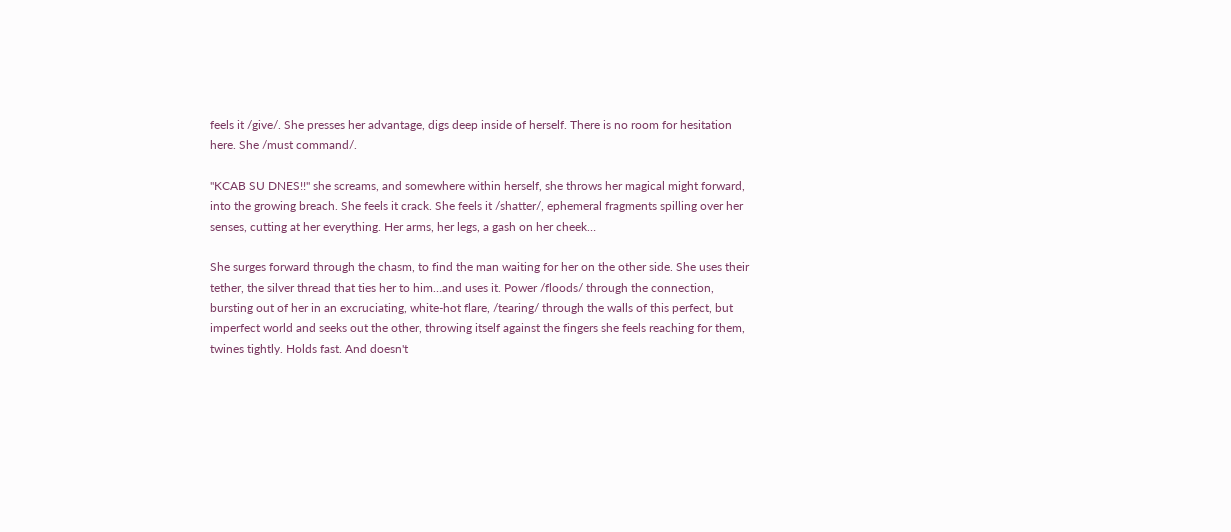feels it /give/. She presses her advantage, digs deep inside of herself. There is no room for hesitation here. She /must command/.

"KCAB SU DNES!!" she screams, and somewhere within herself, she throws her magical might forward, into the growing breach. She feels it crack. She feels it /shatter/, ephemeral fragments spilling over her senses, cutting at her everything. Her arms, her legs, a gash on her cheek…

She surges forward through the chasm, to find the man waiting for her on the other side. She uses their tether, the silver thread that ties her to him…and uses it. Power /floods/ through the connection, bursting out of her in an excruciating, white-hot flare, /tearing/ through the walls of this perfect, but imperfect world and seeks out the other, throwing itself against the fingers she feels reaching for them, twines tightly. Holds fast. And doesn't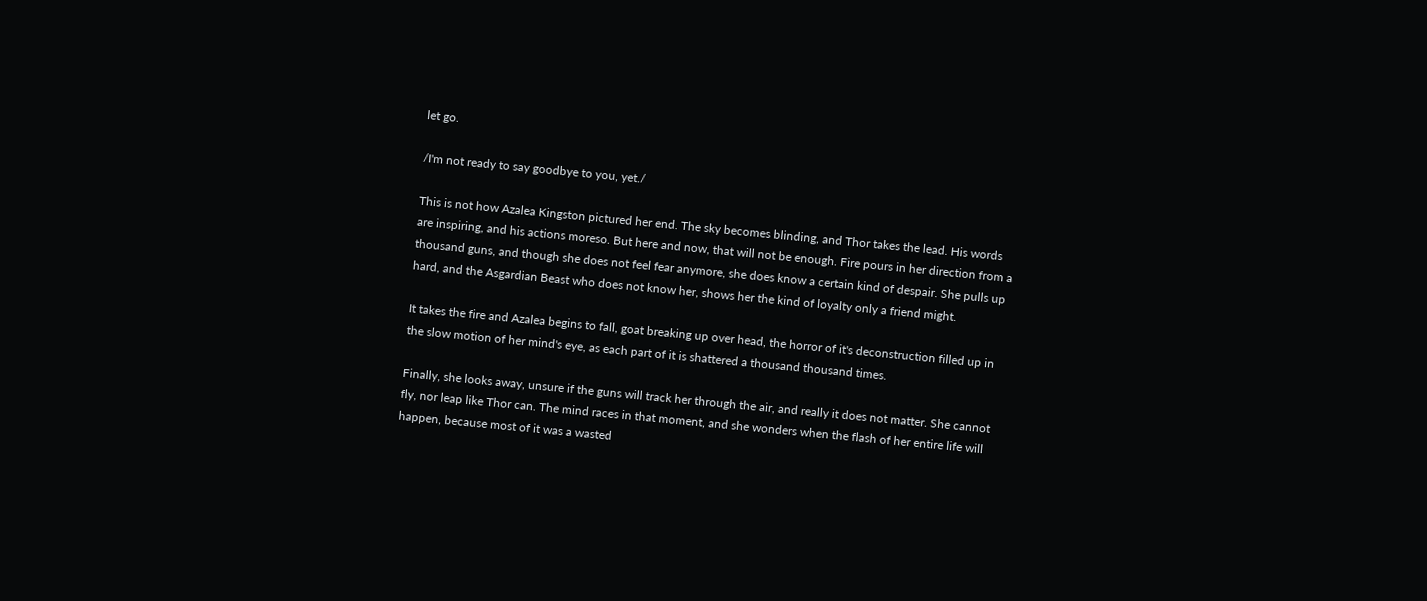let go.

/I'm not ready to say goodbye to you, yet./

This is not how Azalea Kingston pictured her end. The sky becomes blinding, and Thor takes the lead. His words are inspiring, and his actions moreso. But here and now, that will not be enough. Fire pours in her direction from a thousand guns, and though she does not feel fear anymore, she does know a certain kind of despair. She pulls up hard, and the Asgardian Beast who does not know her, shows her the kind of loyalty only a friend might.

It takes the fire and Azalea begins to fall, goat breaking up over head, the horror of it's deconstruction filled up in the slow motion of her mind's eye, as each part of it is shattered a thousand thousand times.

Finally, she looks away, unsure if the guns will track her through the air, and really it does not matter. She cannot fly, nor leap like Thor can. The mind races in that moment, and she wonders when the flash of her entire life will happen, because most of it was a wasted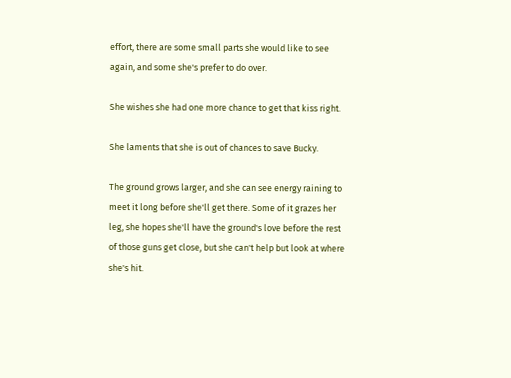effort, there are some small parts she would like to see again, and some she's prefer to do over.

She wishes she had one more chance to get that kiss right.

She laments that she is out of chances to save Bucky.

The ground grows larger, and she can see energy raining to meet it long before she'll get there. Some of it grazes her leg, she hopes she'll have the ground's love before the rest of those guns get close, but she can't help but look at where she's hit.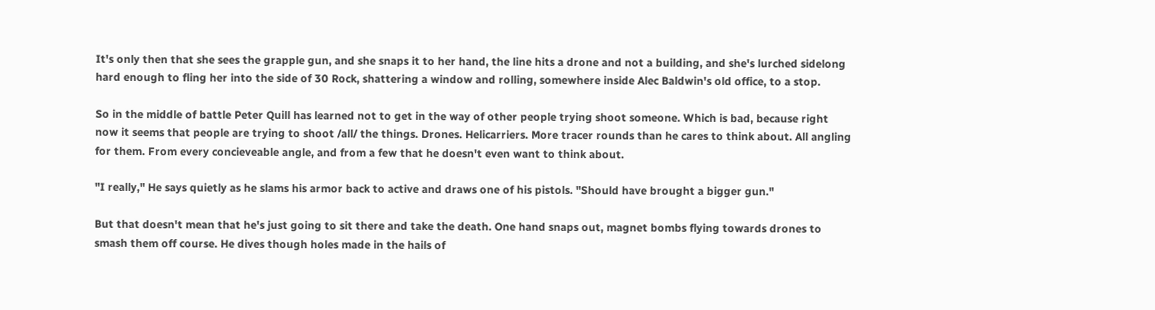It's only then that she sees the grapple gun, and she snaps it to her hand, the line hits a drone and not a building, and she's lurched sidelong hard enough to fling her into the side of 30 Rock, shattering a window and rolling, somewhere inside Alec Baldwin's old office, to a stop.

So in the middle of battle Peter Quill has learned not to get in the way of other people trying shoot someone. Which is bad, because right now it seems that people are trying to shoot /all/ the things. Drones. Helicarriers. More tracer rounds than he cares to think about. All angling for them. From every concieveable angle, and from a few that he doesn't even want to think about.

"I really," He says quietly as he slams his armor back to active and draws one of his pistols. "Should have brought a bigger gun."

But that doesn't mean that he's just going to sit there and take the death. One hand snaps out, magnet bombs flying towards drones to smash them off course. He dives though holes made in the hails of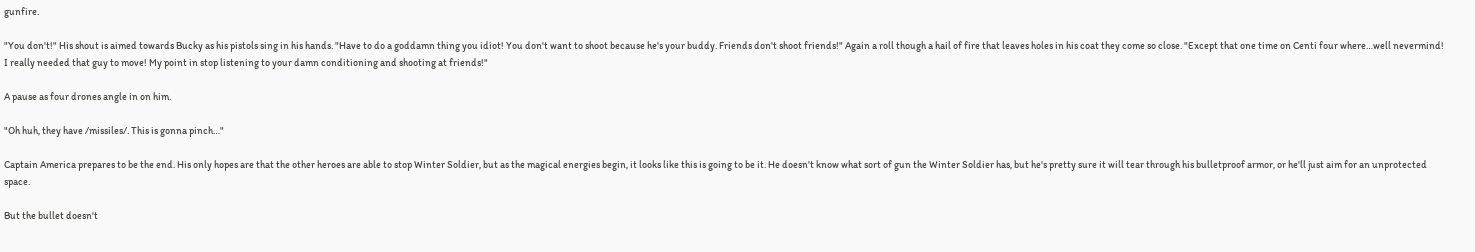gunfire.

"You don't!" His shout is aimed towards Bucky as his pistols sing in his hands. "Have to do a goddamn thing you idiot! You don't want to shoot because he's your buddy. Friends don't shoot friends!" Again a roll though a hail of fire that leaves holes in his coat they come so close. "Except that one time on Centi four where…well nevermind! I really needed that guy to move! My point in stop listening to your damn conditioning and shooting at friends!"

A pause as four drones angle in on him.

"Oh huh, they have /missiles/. This is gonna pinch…"

Captain America prepares to be the end. His only hopes are that the other heroes are able to stop Winter Soldier, but as the magical energies begin, it looks like this is going to be it. He doesn't know what sort of gun the Winter Soldier has, but he's pretty sure it will tear through his bulletproof armor, or he'll just aim for an unprotected space.

But the bullet doesn't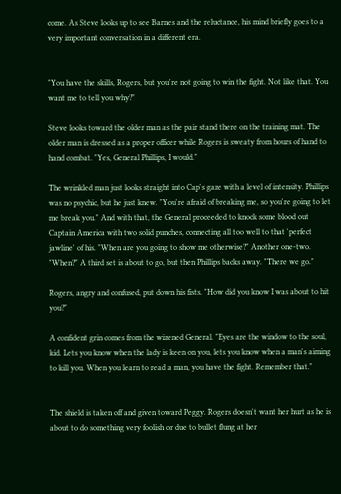come. As Steve looks up to see Barnes and the reluctance, his mind briefly goes to a very important conversation in a different era.


"You have the skills, Rogers, but you're not going to win the fight. Not like that. You want me to tell you why?"

Steve looks toward the older man as the pair stand there on the training mat. The older man is dressed as a proper officer while Rogers is sweaty from hours of hand to hand combat. "Yes, General Phillips, I would."

The wrinkled man just looks straight into Cap's gaze with a level of intensity. Phillips was no psychic, but he just knew. "You're afraid of breaking me, so you're going to let me break you." And with that, the General proceeded to knock some blood out Captain America with two solid punches, connecting all too well to that 'perfect jawline' of his. "When are you going to show me otherwise?" Another one-two. "When?" A third set is about to go, but then Phillips backs away. "There we go."

Rogers, angry and confused, put down his fists. "How did you know I was about to hit you?"

A confident grin comes from the wizened General. "Eyes are the window to the soul, kid. Lets you know when the lady is keen on you, lets you know when a man's aiming to kill you. When you learn to read a man, you have the fight. Remember that."


The shield is taken off and given toward Peggy. Rogers doesn't want her hurt as he is about to do something very foolish or due to bullet flung at her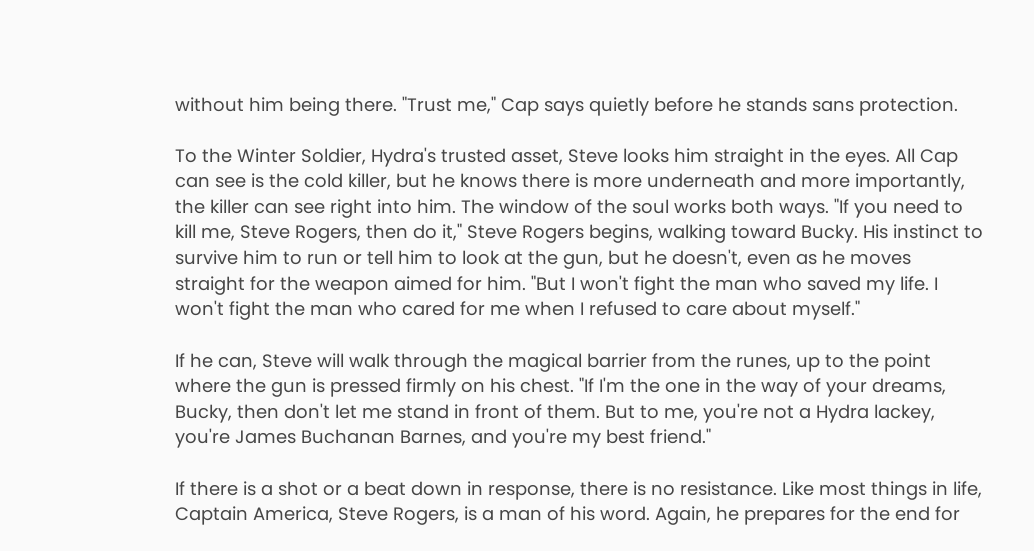without him being there. "Trust me," Cap says quietly before he stands sans protection.

To the Winter Soldier, Hydra's trusted asset, Steve looks him straight in the eyes. All Cap can see is the cold killer, but he knows there is more underneath and more importantly, the killer can see right into him. The window of the soul works both ways. "If you need to kill me, Steve Rogers, then do it," Steve Rogers begins, walking toward Bucky. His instinct to survive him to run or tell him to look at the gun, but he doesn't, even as he moves straight for the weapon aimed for him. "But I won't fight the man who saved my life. I won't fight the man who cared for me when I refused to care about myself."

If he can, Steve will walk through the magical barrier from the runes, up to the point where the gun is pressed firmly on his chest. "If I'm the one in the way of your dreams, Bucky, then don't let me stand in front of them. But to me, you're not a Hydra lackey, you're James Buchanan Barnes, and you're my best friend."

If there is a shot or a beat down in response, there is no resistance. Like most things in life, Captain America, Steve Rogers, is a man of his word. Again, he prepares for the end for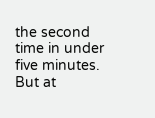the second time in under five minutes. But at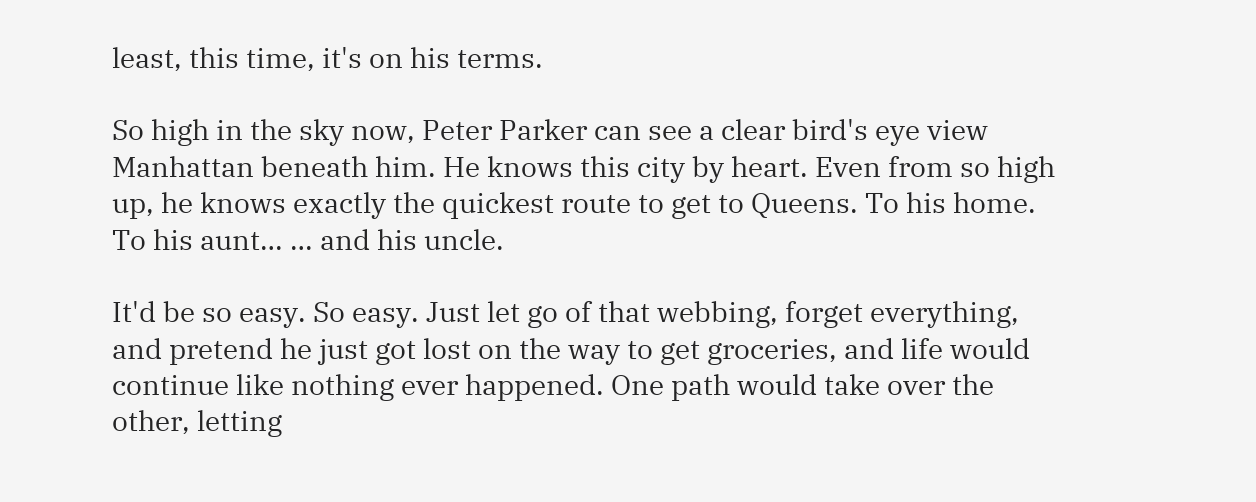least, this time, it's on his terms.

So high in the sky now, Peter Parker can see a clear bird's eye view Manhattan beneath him. He knows this city by heart. Even from so high up, he knows exactly the quickest route to get to Queens. To his home. To his aunt… … and his uncle.

It'd be so easy. So easy. Just let go of that webbing, forget everything, and pretend he just got lost on the way to get groceries, and life would continue like nothing ever happened. One path would take over the other, letting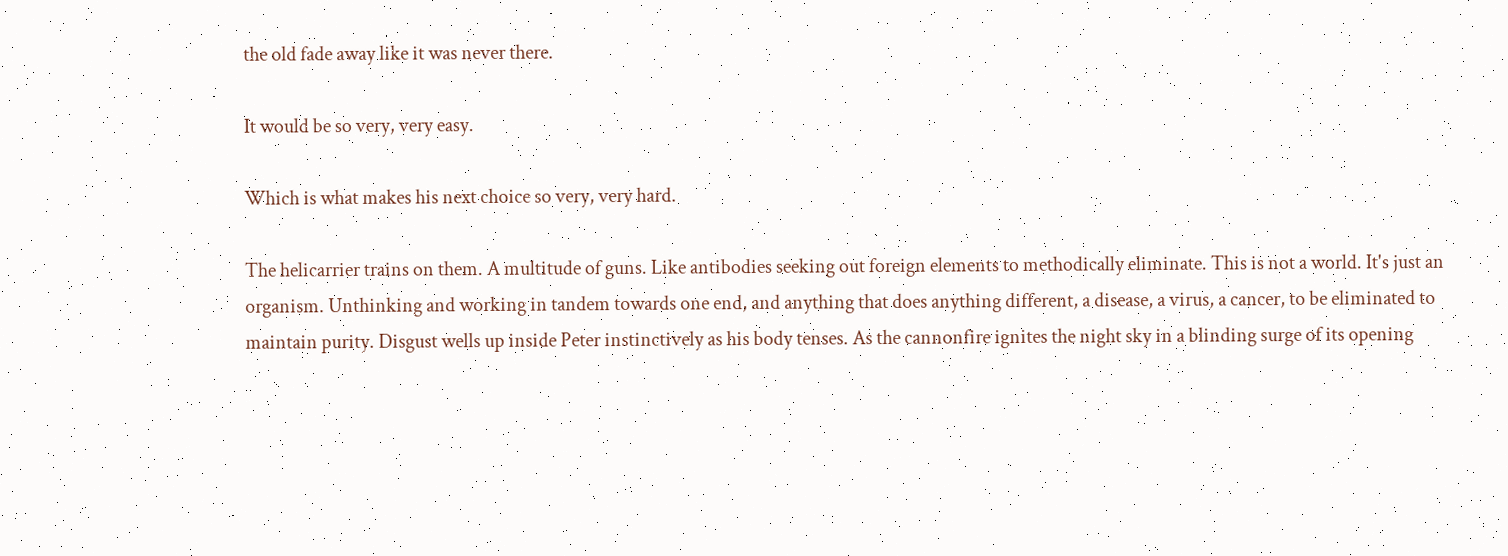the old fade away like it was never there.

It would be so very, very easy.

Which is what makes his next choice so very, very hard.

The helicarrier trains on them. A multitude of guns. Like antibodies seeking out foreign elements to methodically eliminate. This is not a world. It's just an organism. Unthinking and working in tandem towards one end, and anything that does anything different, a disease, a virus, a cancer, to be eliminated to maintain purity. Disgust wells up inside Peter instinctively as his body tenses. As the cannonfire ignites the night sky in a blinding surge of its opening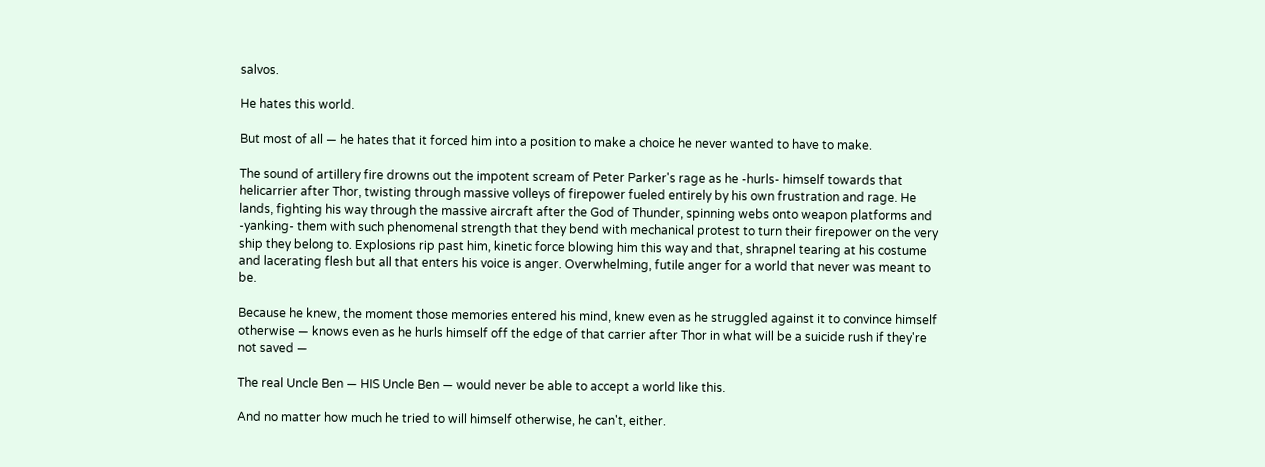salvos.

He hates this world.

But most of all — he hates that it forced him into a position to make a choice he never wanted to have to make.

The sound of artillery fire drowns out the impotent scream of Peter Parker's rage as he -hurls- himself towards that helicarrier after Thor, twisting through massive volleys of firepower fueled entirely by his own frustration and rage. He lands, fighting his way through the massive aircraft after the God of Thunder, spinning webs onto weapon platforms and -yanking- them with such phenomenal strength that they bend with mechanical protest to turn their firepower on the very ship they belong to. Explosions rip past him, kinetic force blowing him this way and that, shrapnel tearing at his costume and lacerating flesh but all that enters his voice is anger. Overwhelming, futile anger for a world that never was meant to be.

Because he knew, the moment those memories entered his mind, knew even as he struggled against it to convince himself otherwise — knows even as he hurls himself off the edge of that carrier after Thor in what will be a suicide rush if they're not saved —

The real Uncle Ben — HIS Uncle Ben — would never be able to accept a world like this.

And no matter how much he tried to will himself otherwise, he can't, either.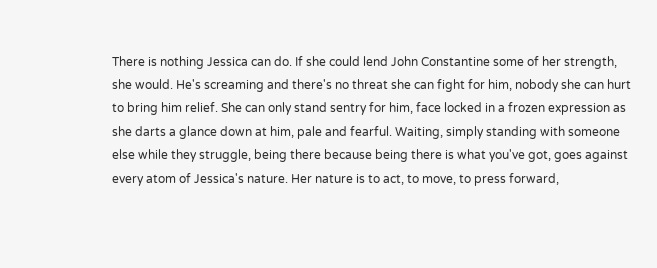There is nothing Jessica can do. If she could lend John Constantine some of her strength, she would. He's screaming and there's no threat she can fight for him, nobody she can hurt to bring him relief. She can only stand sentry for him, face locked in a frozen expression as she darts a glance down at him, pale and fearful. Waiting, simply standing with someone else while they struggle, being there because being there is what you've got, goes against every atom of Jessica's nature. Her nature is to act, to move, to press forward,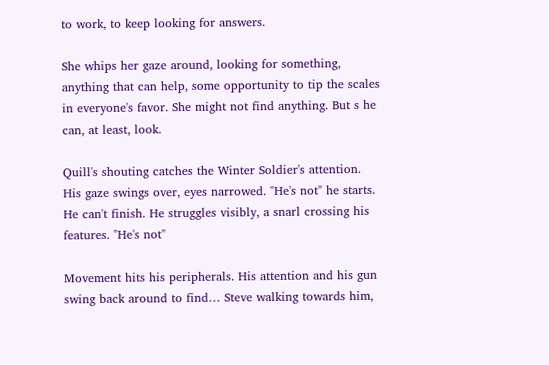to work, to keep looking for answers.

She whips her gaze around, looking for something, anything that can help, some opportunity to tip the scales in everyone's favor. She might not find anything. But s he can, at least, look.

Quill's shouting catches the Winter Soldier's attention. His gaze swings over, eyes narrowed. "He's not" he starts. He can't finish. He struggles visibly, a snarl crossing his features. "He's not"

Movement hits his peripherals. His attention and his gun swing back around to find… Steve walking towards him,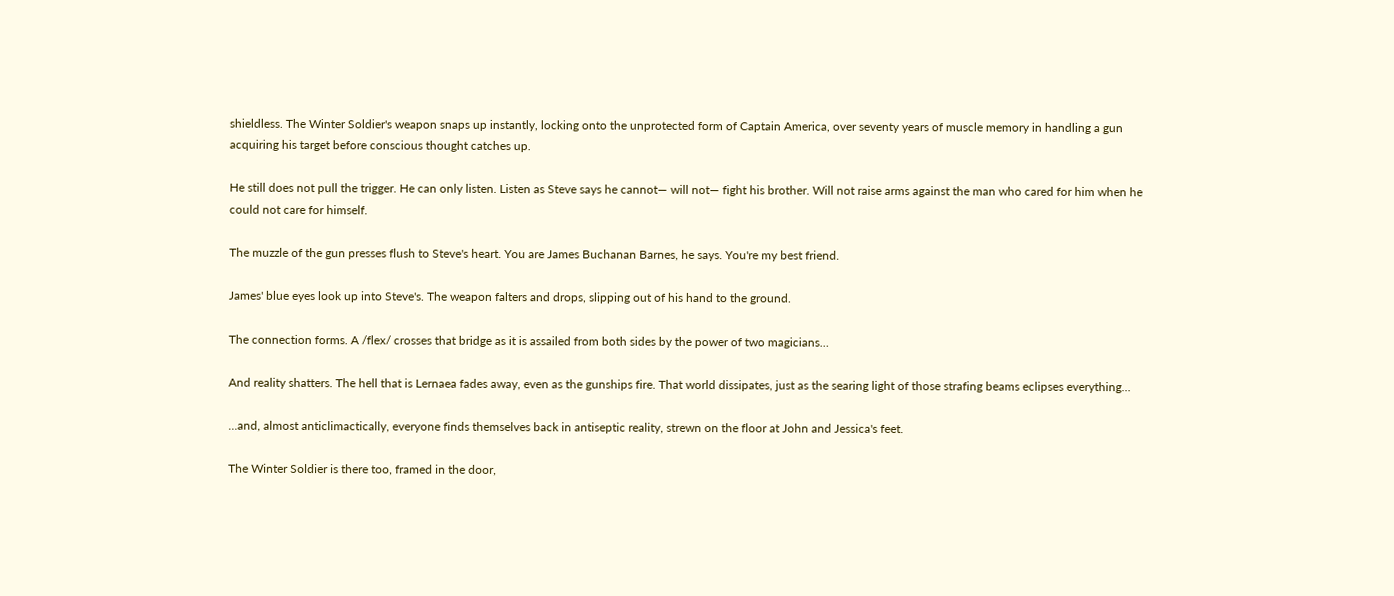shieldless. The Winter Soldier's weapon snaps up instantly, locking onto the unprotected form of Captain America, over seventy years of muscle memory in handling a gun acquiring his target before conscious thought catches up.

He still does not pull the trigger. He can only listen. Listen as Steve says he cannot— will not— fight his brother. Will not raise arms against the man who cared for him when he could not care for himself.

The muzzle of the gun presses flush to Steve's heart. You are James Buchanan Barnes, he says. You're my best friend.

James' blue eyes look up into Steve's. The weapon falters and drops, slipping out of his hand to the ground.

The connection forms. A /flex/ crosses that bridge as it is assailed from both sides by the power of two magicians…

And reality shatters. The hell that is Lernaea fades away, even as the gunships fire. That world dissipates, just as the searing light of those strafing beams eclipses everything…

…and, almost anticlimactically, everyone finds themselves back in antiseptic reality, strewn on the floor at John and Jessica's feet.

The Winter Soldier is there too, framed in the door,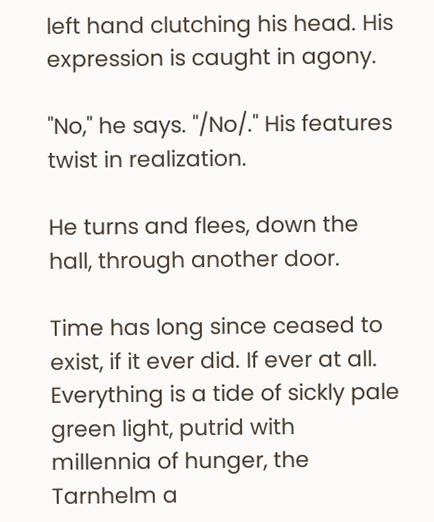left hand clutching his head. His expression is caught in agony.

"No," he says. "/No/." His features twist in realization.

He turns and flees, down the hall, through another door.

Time has long since ceased to exist, if it ever did. If ever at all. Everything is a tide of sickly pale green light, putrid with millennia of hunger, the Tarnhelm a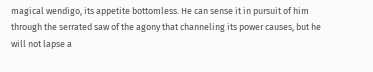magical wendigo, its appetite bottomless. He can sense it in pursuit of him through the serrated saw of the agony that channeling its power causes, but he will not lapse a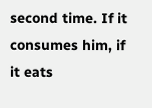second time. If it consumes him, if it eats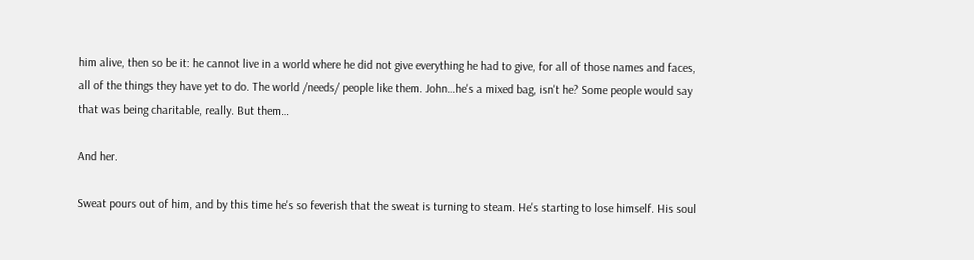him alive, then so be it: he cannot live in a world where he did not give everything he had to give, for all of those names and faces, all of the things they have yet to do. The world /needs/ people like them. John…he's a mixed bag, isn't he? Some people would say that was being charitable, really. But them…

And her.

Sweat pours out of him, and by this time he's so feverish that the sweat is turning to steam. He's starting to lose himself. His soul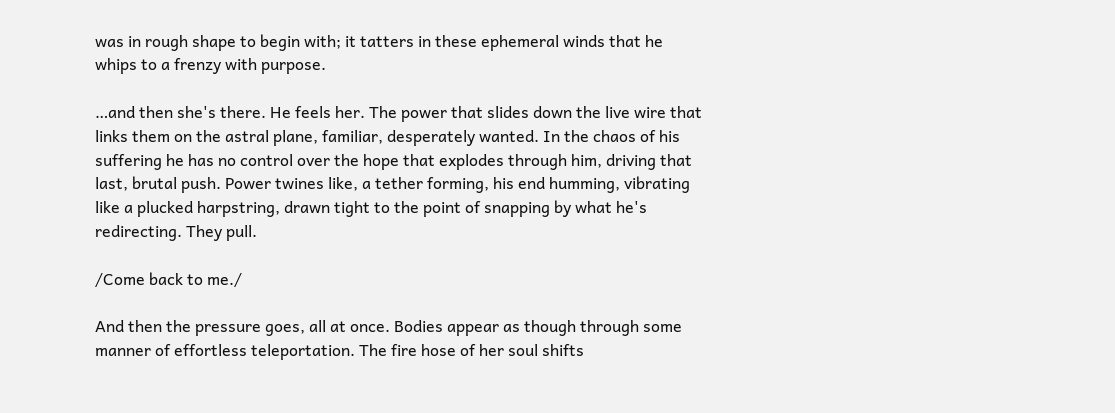was in rough shape to begin with; it tatters in these ephemeral winds that he whips to a frenzy with purpose.

…and then she's there. He feels her. The power that slides down the live wire that links them on the astral plane, familiar, desperately wanted. In the chaos of his suffering he has no control over the hope that explodes through him, driving that last, brutal push. Power twines like, a tether forming, his end humming, vibrating like a plucked harpstring, drawn tight to the point of snapping by what he's redirecting. They pull.

/Come back to me./

And then the pressure goes, all at once. Bodies appear as though through some manner of effortless teleportation. The fire hose of her soul shifts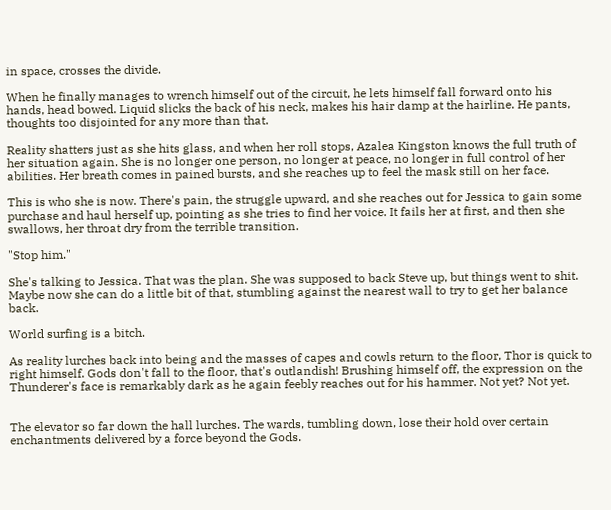in space, crosses the divide.

When he finally manages to wrench himself out of the circuit, he lets himself fall forward onto his hands, head bowed. Liquid slicks the back of his neck, makes his hair damp at the hairline. He pants, thoughts too disjointed for any more than that.

Reality shatters just as she hits glass, and when her roll stops, Azalea Kingston knows the full truth of her situation again. She is no longer one person, no longer at peace, no longer in full control of her abilities. Her breath comes in pained bursts, and she reaches up to feel the mask still on her face.

This is who she is now. There's pain, the struggle upward, and she reaches out for Jessica to gain some purchase and haul herself up, pointing as she tries to find her voice. It fails her at first, and then she swallows, her throat dry from the terrible transition.

"Stop him."

She's talking to Jessica. That was the plan. She was supposed to back Steve up, but things went to shit. Maybe now she can do a little bit of that, stumbling against the nearest wall to try to get her balance back.

World surfing is a bitch.

As reality lurches back into being and the masses of capes and cowls return to the floor, Thor is quick to right himself. Gods don't fall to the floor, that's outlandish! Brushing himself off, the expression on the Thunderer's face is remarkably dark as he again feebly reaches out for his hammer. Not yet? Not yet.


The elevator so far down the hall lurches. The wards, tumbling down, lose their hold over certain enchantments delivered by a force beyond the Gods.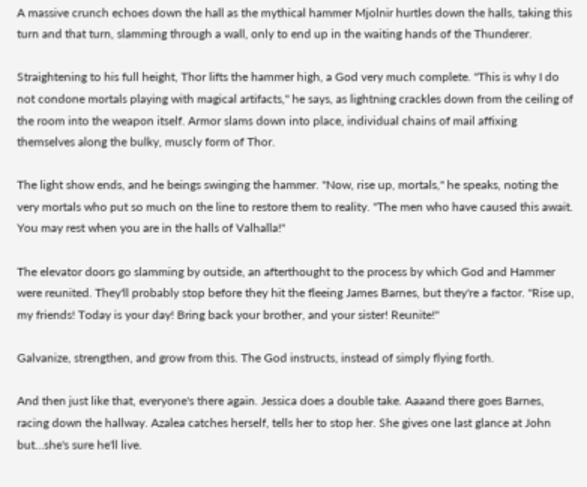A massive crunch echoes down the hall as the mythical hammer Mjolnir hurtles down the halls, taking this turn and that turn, slamming through a wall, only to end up in the waiting hands of the Thunderer.

Straightening to his full height, Thor lifts the hammer high, a God very much complete. "This is why I do not condone mortals playing with magical artifacts," he says, as lightning crackles down from the ceiling of the room into the weapon itself. Armor slams down into place, individual chains of mail affixing themselves along the bulky, muscly form of Thor.

The light show ends, and he beings swinging the hammer. "Now, rise up, mortals," he speaks, noting the very mortals who put so much on the line to restore them to reality. "The men who have caused this await. You may rest when you are in the halls of Valhalla!"

The elevator doors go slamming by outside, an afterthought to the process by which God and Hammer were reunited. They'll probably stop before they hit the fleeing James Barnes, but they're a factor. "Rise up, my friends! Today is your day! Bring back your brother, and your sister! Reunite!"

Galvanize, strengthen, and grow from this. The God instructs, instead of simply flying forth.

And then just like that, everyone's there again. Jessica does a double take. Aaaand there goes Barnes, racing down the hallway. Azalea catches herself, tells her to stop her. She gives one last glance at John but…she's sure he'll live.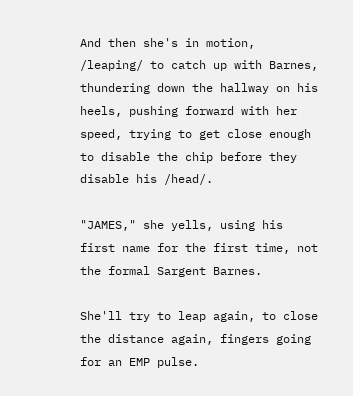And then she's in motion, /leaping/ to catch up with Barnes, thundering down the hallway on his heels, pushing forward with her speed, trying to get close enough to disable the chip before they disable his /head/.

"JAMES," she yells, using his first name for the first time, not the formal Sargent Barnes.

She'll try to leap again, to close the distance again, fingers going for an EMP pulse.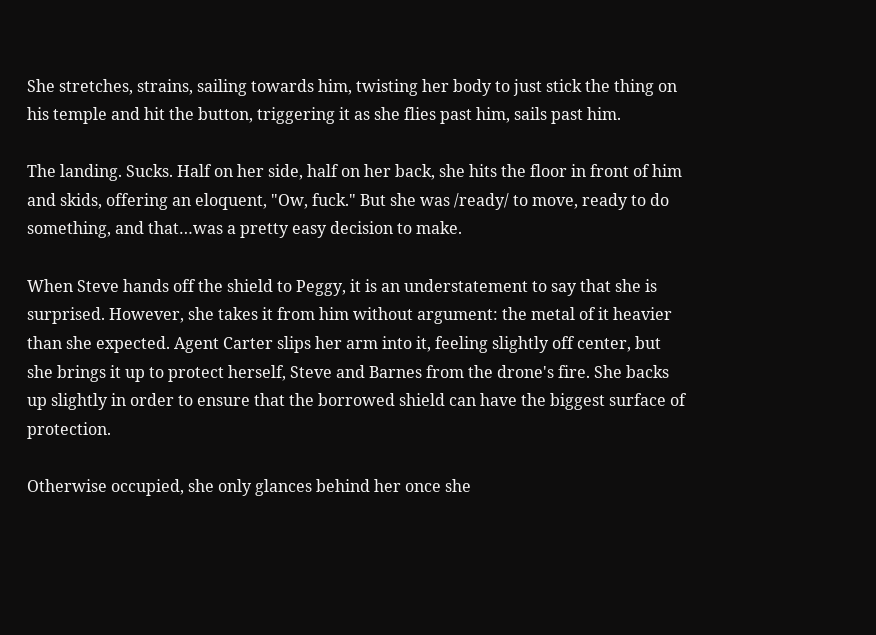She stretches, strains, sailing towards him, twisting her body to just stick the thing on his temple and hit the button, triggering it as she flies past him, sails past him.

The landing. Sucks. Half on her side, half on her back, she hits the floor in front of him and skids, offering an eloquent, "Ow, fuck." But she was /ready/ to move, ready to do something, and that…was a pretty easy decision to make.

When Steve hands off the shield to Peggy, it is an understatement to say that she is surprised. However, she takes it from him without argument: the metal of it heavier than she expected. Agent Carter slips her arm into it, feeling slightly off center, but she brings it up to protect herself, Steve and Barnes from the drone's fire. She backs up slightly in order to ensure that the borrowed shield can have the biggest surface of protection.

Otherwise occupied, she only glances behind her once she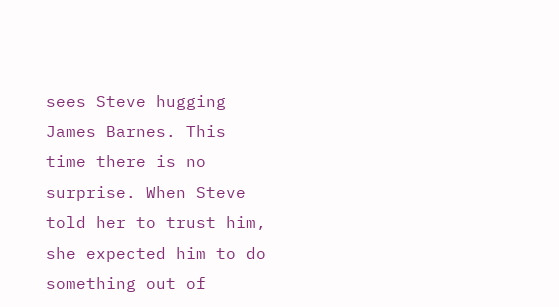sees Steve hugging James Barnes. This time there is no surprise. When Steve told her to trust him, she expected him to do something out of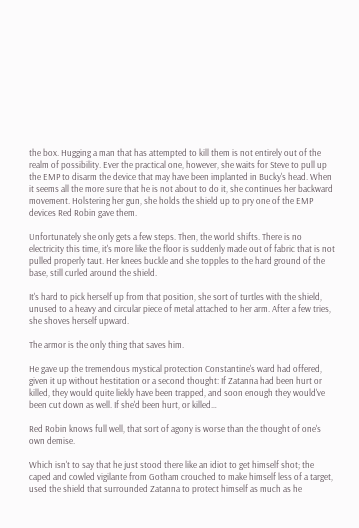the box. Hugging a man that has attempted to kill them is not entirely out of the realm of possibility. Ever the practical one, however, she waits for Steve to pull up the EMP to disarm the device that may have been implanted in Bucky's head. When it seems all the more sure that he is not about to do it, she continues her backward movement. Holstering her gun, she holds the shield up to pry one of the EMP devices Red Robin gave them.

Unfortunately she only gets a few steps. Then, the world shifts. There is no electricity this time, it's more like the floor is suddenly made out of fabric that is not pulled properly taut. Her knees buckle and she topples to the hard ground of the base, still curled around the shield.

It's hard to pick herself up from that position, she sort of turtles with the shield, unused to a heavy and circular piece of metal attached to her arm. After a few tries, she shoves herself upward.

The armor is the only thing that saves him.

He gave up the tremendous mystical protection Constantine's ward had offered, given it up without hestitation or a second thought: If Zatanna had been hurt or killed, they would quite liekly have been trapped, and soon enough they would've been cut down as well. If she'd been hurt, or killed…

Red Robin knows full well, that sort of agony is worse than the thought of one's own demise.

Which isn't to say that he just stood there like an idiot to get himself shot; the caped and cowled vigilante from Gotham crouched to make himself less of a target, used the shield that surrounded Zatanna to protect himself as much as he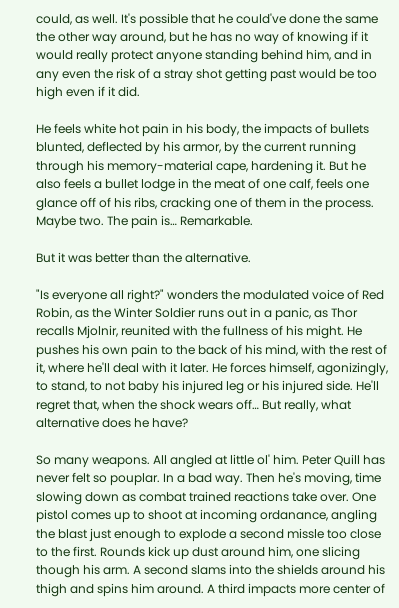could, as well. It's possible that he could've done the same the other way around, but he has no way of knowing if it would really protect anyone standing behind him, and in any even the risk of a stray shot getting past would be too high even if it did.

He feels white hot pain in his body, the impacts of bullets blunted, deflected by his armor, by the current running through his memory-material cape, hardening it. But he also feels a bullet lodge in the meat of one calf, feels one glance off of his ribs, cracking one of them in the process. Maybe two. The pain is… Remarkable.

But it was better than the alternative.

"Is everyone all right?" wonders the modulated voice of Red Robin, as the Winter Soldier runs out in a panic, as Thor recalls Mjolnir, reunited with the fullness of his might. He pushes his own pain to the back of his mind, with the rest of it, where he'll deal with it later. He forces himself, agonizingly, to stand, to not baby his injured leg or his injured side. He'll regret that, when the shock wears off… But really, what alternative does he have?

So many weapons. All angled at little ol' him. Peter Quill has never felt so pouplar. In a bad way. Then he's moving, time slowing down as combat trained reactions take over. One pistol comes up to shoot at incoming ordanance, angling the blast just enough to explode a second missle too close to the first. Rounds kick up dust around him, one slicing though his arm. A second slams into the shields around his thigh and spins him around. A third impacts more center of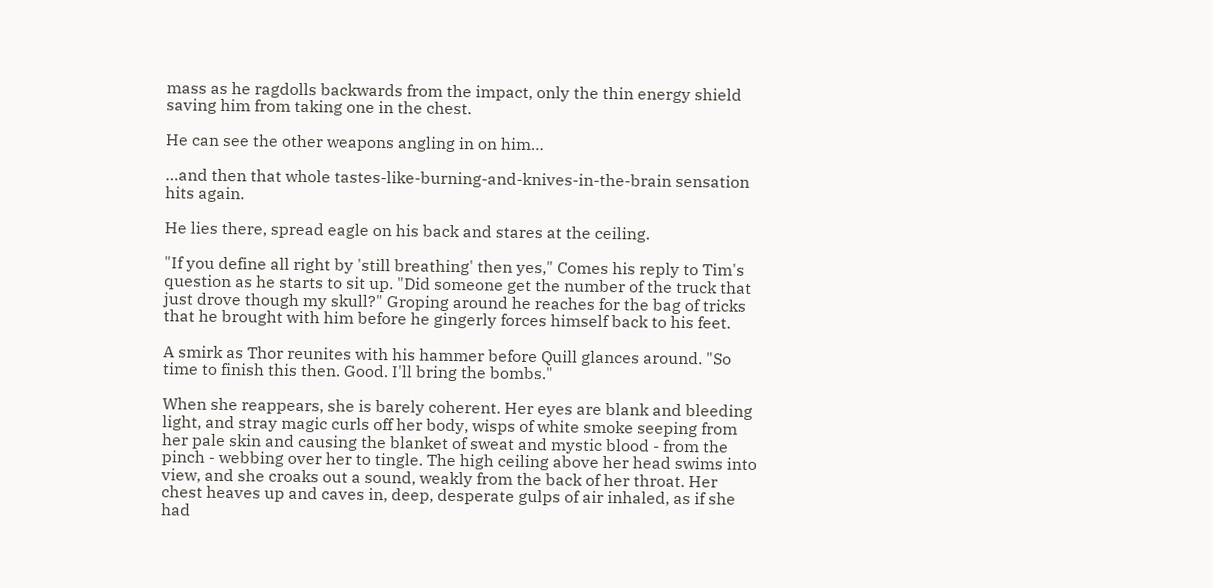mass as he ragdolls backwards from the impact, only the thin energy shield saving him from taking one in the chest.

He can see the other weapons angling in on him…

…and then that whole tastes-like-burning-and-knives-in-the-brain sensation hits again.

He lies there, spread eagle on his back and stares at the ceiling.

"If you define all right by 'still breathing' then yes," Comes his reply to Tim's question as he starts to sit up. "Did someone get the number of the truck that just drove though my skull?" Groping around he reaches for the bag of tricks that he brought with him before he gingerly forces himself back to his feet.

A smirk as Thor reunites with his hammer before Quill glances around. "So time to finish this then. Good. I'll bring the bombs."

When she reappears, she is barely coherent. Her eyes are blank and bleeding light, and stray magic curls off her body, wisps of white smoke seeping from her pale skin and causing the blanket of sweat and mystic blood - from the pinch - webbing over her to tingle. The high ceiling above her head swims into view, and she croaks out a sound, weakly from the back of her throat. Her chest heaves up and caves in, deep, desperate gulps of air inhaled, as if she had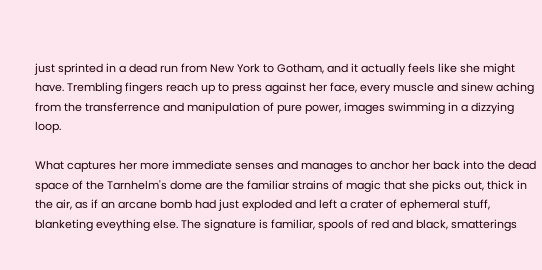just sprinted in a dead run from New York to Gotham, and it actually feels like she might have. Trembling fingers reach up to press against her face, every muscle and sinew aching from the transferrence and manipulation of pure power, images swimming in a dizzying loop.

What captures her more immediate senses and manages to anchor her back into the dead space of the Tarnhelm's dome are the familiar strains of magic that she picks out, thick in the air, as if an arcane bomb had just exploded and left a crater of ephemeral stuff, blanketing eveything else. The signature is familiar, spools of red and black, smatterings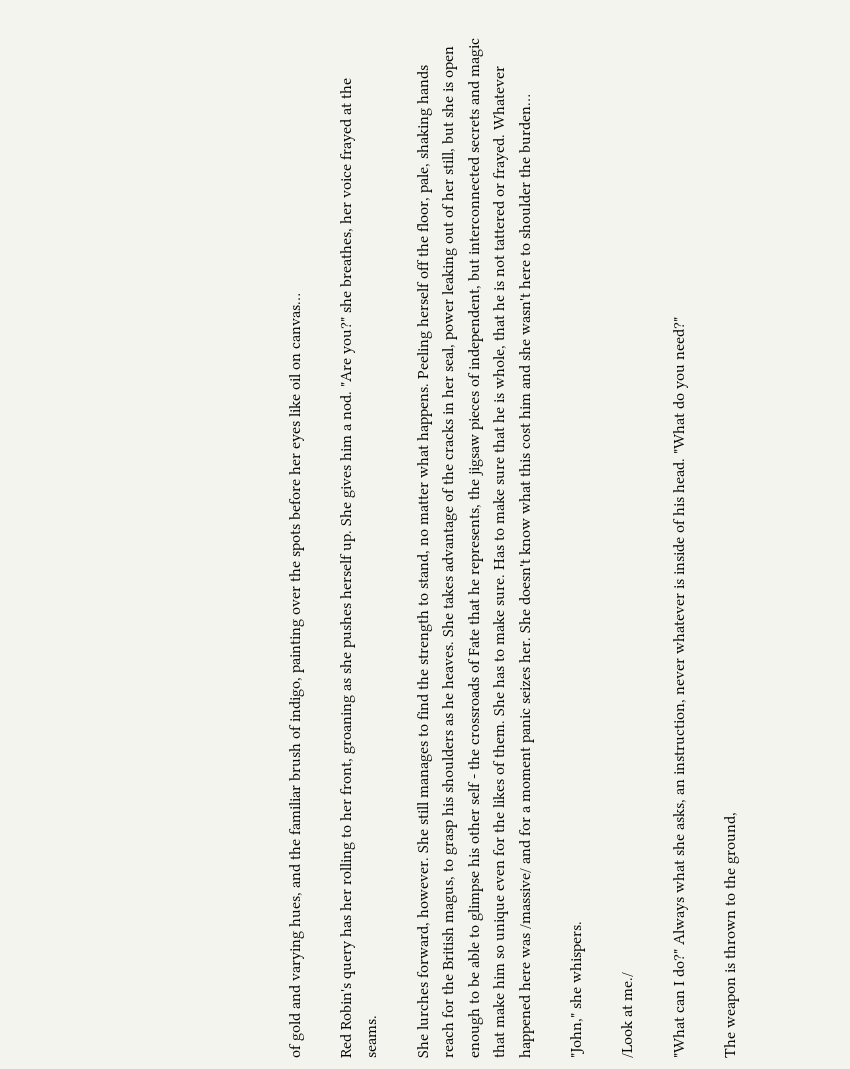of gold and varying hues, and the familiar brush of indigo, painting over the spots before her eyes like oil on canvas…

Red Robin's query has her rolling to her front, groaning as she pushes herself up. She gives him a nod. "Are you?" she breathes, her voice frayed at the seams.

She lurches forward, however. She still manages to find the strength to stand, no matter what happens. Peeling herself off the floor, pale, shaking hands reach for the British magus, to grasp his shoulders as he heaves. She takes advantage of the cracks in her seal, power leaking out of her still, but she is open enough to be able to glimpse his other self - the crossroads of Fate that he represents, the jigsaw pieces of independent, but interconnected secrets and magic that make him so unique even for the likes of them. She has to make sure. Has to make sure that he is whole, that he is not tattered or frayed. Whatever happened here was /massive/ and for a moment panic seizes her. She doesn't know what this cost him and she wasn't here to shoulder the burden…

"John," she whispers.

/Look at me./

"What can I do?" Always what she asks, an instruction, never whatever is inside of his head. "What do you need?"

The weapon is thrown to the ground,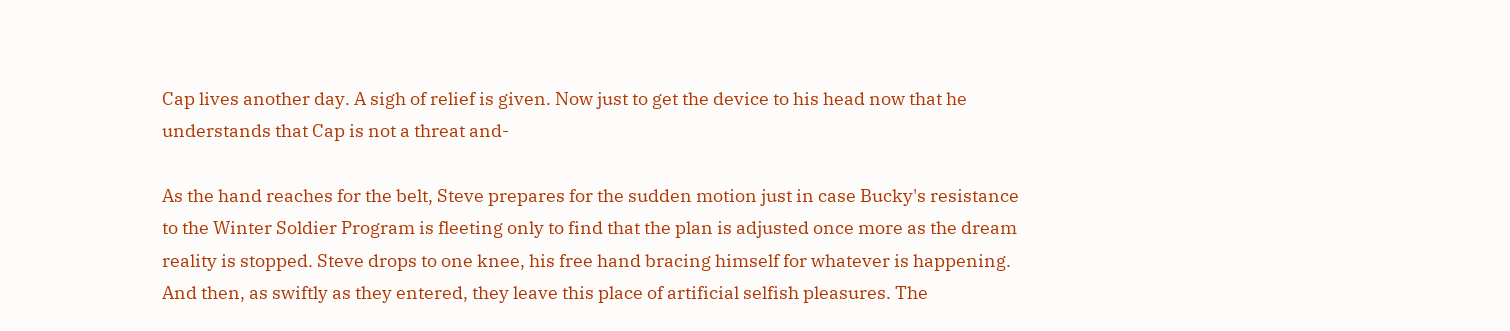Cap lives another day. A sigh of relief is given. Now just to get the device to his head now that he understands that Cap is not a threat and-

As the hand reaches for the belt, Steve prepares for the sudden motion just in case Bucky's resistance to the Winter Soldier Program is fleeting only to find that the plan is adjusted once more as the dream reality is stopped. Steve drops to one knee, his free hand bracing himself for whatever is happening. And then, as swiftly as they entered, they leave this place of artificial selfish pleasures. The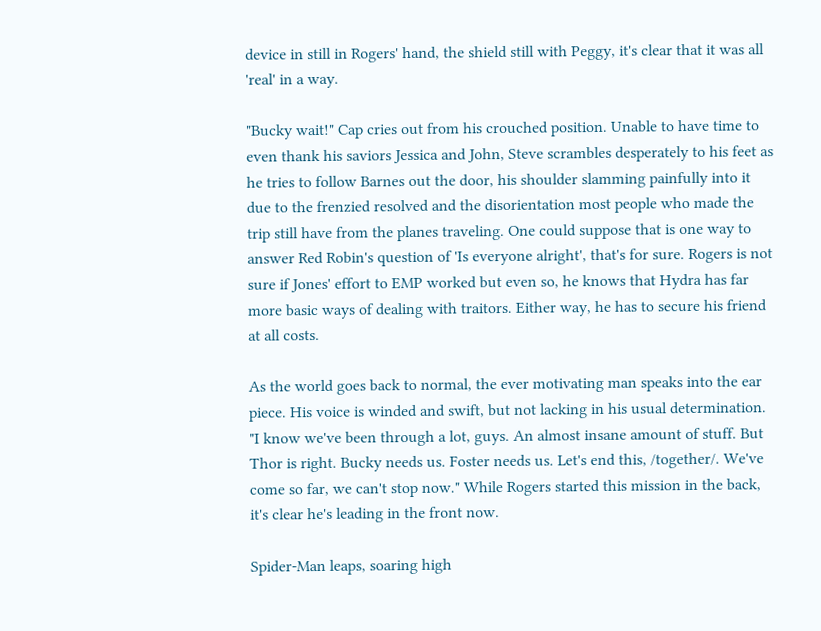device in still in Rogers' hand, the shield still with Peggy, it's clear that it was all 'real' in a way.

"Bucky wait!" Cap cries out from his crouched position. Unable to have time to even thank his saviors Jessica and John, Steve scrambles desperately to his feet as he tries to follow Barnes out the door, his shoulder slamming painfully into it due to the frenzied resolved and the disorientation most people who made the trip still have from the planes traveling. One could suppose that is one way to answer Red Robin's question of 'Is everyone alright', that's for sure. Rogers is not sure if Jones' effort to EMP worked but even so, he knows that Hydra has far more basic ways of dealing with traitors. Either way, he has to secure his friend at all costs.

As the world goes back to normal, the ever motivating man speaks into the ear piece. His voice is winded and swift, but not lacking in his usual determination. "I know we've been through a lot, guys. An almost insane amount of stuff. But Thor is right. Bucky needs us. Foster needs us. Let's end this, /together/. We've come so far, we can't stop now." While Rogers started this mission in the back, it's clear he's leading in the front now.

Spider-Man leaps, soaring high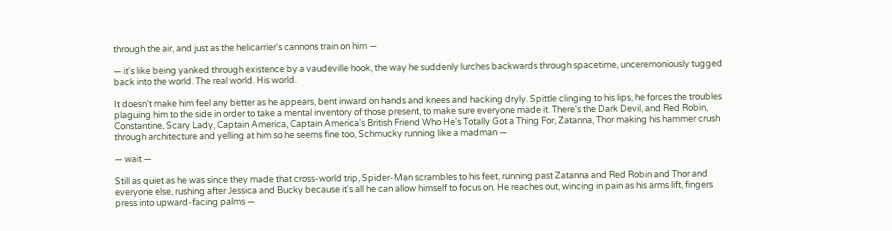through the air, and just as the helicarrier's cannons train on him —

— it's like being yanked through existence by a vaudeville hook, the way he suddenly lurches backwards through spacetime, unceremoniously tugged back into the world. The real world. His world.

It doesn't make him feel any better as he appears, bent inward on hands and knees and hacking dryly. Spittle clinging to his lips, he forces the troubles plaguing him to the side in order to take a mental inventory of those present, to make sure everyone made it. There's the Dark Devil, and Red Robin, Constantine, Scary Lady, Captain America, Captain America's British Friend Who He's Totally Got a Thing For, Zatanna, Thor making his hammer crush through architecture and yelling at him so he seems fine too, Schmucky running like a madman —

— wait —

Still as quiet as he was since they made that cross-world trip, Spider-Man scrambles to his feet, running past Zatanna and Red Robin and Thor and everyone else, rushing after Jessica and Bucky because it's all he can allow himself to focus on. He reaches out, wincing in pain as his arms lift, fingers press into upward-facing palms —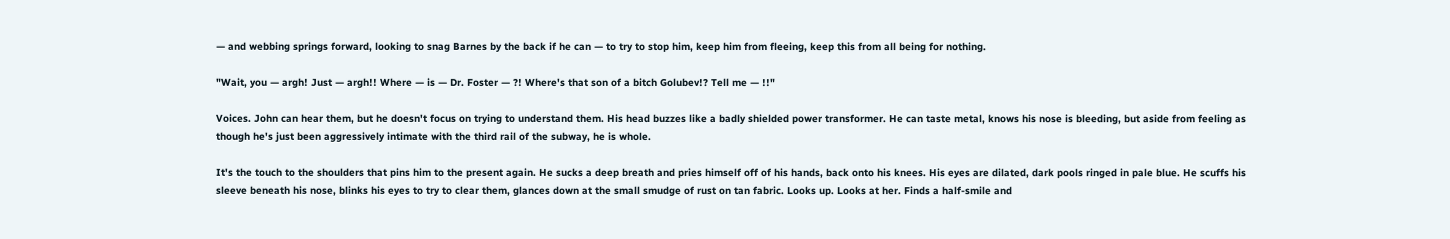— and webbing springs forward, looking to snag Barnes by the back if he can — to try to stop him, keep him from fleeing, keep this from all being for nothing.

"Wait, you — argh! Just — argh!! Where — is — Dr. Foster — ?! Where's that son of a bitch Golubev!? Tell me — !!"

Voices. John can hear them, but he doesn't focus on trying to understand them. His head buzzes like a badly shielded power transformer. He can taste metal, knows his nose is bleeding, but aside from feeling as though he's just been aggressively intimate with the third rail of the subway, he is whole.

It's the touch to the shoulders that pins him to the present again. He sucks a deep breath and pries himself off of his hands, back onto his knees. His eyes are dilated, dark pools ringed in pale blue. He scuffs his sleeve beneath his nose, blinks his eyes to try to clear them, glances down at the small smudge of rust on tan fabric. Looks up. Looks at her. Finds a half-smile and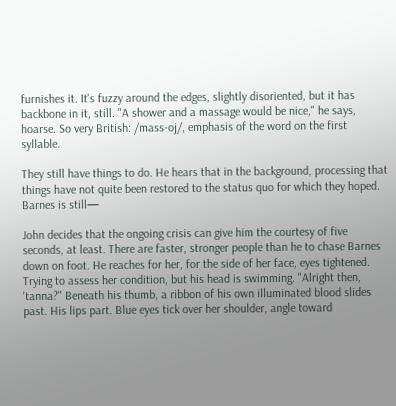furnishes it. It's fuzzy around the edges, slightly disoriented, but it has backbone in it, still. "A shower and a massage would be nice," he says, hoarse. So very British: /mass-oj/, emphasis of the word on the first syllable.

They still have things to do. He hears that in the background, processing that things have not quite been restored to the status quo for which they hoped. Barnes is still—

John decides that the ongoing crisis can give him the courtesy of five seconds, at least. There are faster, stronger people than he to chase Barnes down on foot. He reaches for her, for the side of her face, eyes tightened. Trying to assess her condition, but his head is swimming. "Alright then, 'tanna?" Beneath his thumb, a ribbon of his own illuminated blood slides past. His lips part. Blue eyes tick over her shoulder, angle toward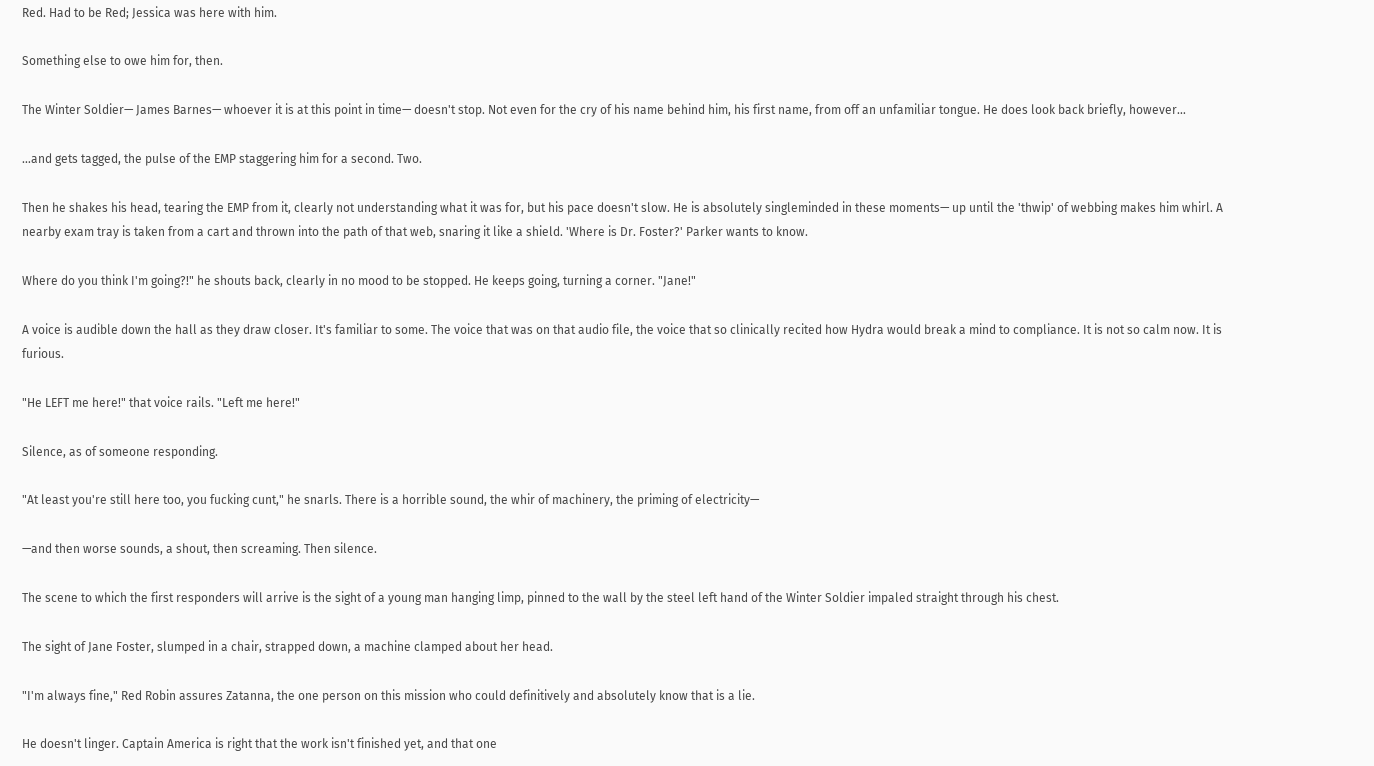Red. Had to be Red; Jessica was here with him.

Something else to owe him for, then.

The Winter Soldier— James Barnes— whoever it is at this point in time— doesn't stop. Not even for the cry of his name behind him, his first name, from off an unfamiliar tongue. He does look back briefly, however…

…and gets tagged, the pulse of the EMP staggering him for a second. Two.

Then he shakes his head, tearing the EMP from it, clearly not understanding what it was for, but his pace doesn't slow. He is absolutely singleminded in these moments— up until the 'thwip' of webbing makes him whirl. A nearby exam tray is taken from a cart and thrown into the path of that web, snaring it like a shield. 'Where is Dr. Foster?' Parker wants to know.

Where do you think I'm going?!" he shouts back, clearly in no mood to be stopped. He keeps going, turning a corner. "Jane!"

A voice is audible down the hall as they draw closer. It's familiar to some. The voice that was on that audio file, the voice that so clinically recited how Hydra would break a mind to compliance. It is not so calm now. It is furious.

"He LEFT me here!" that voice rails. "Left me here!"

Silence, as of someone responding.

"At least you're still here too, you fucking cunt," he snarls. There is a horrible sound, the whir of machinery, the priming of electricity—

—and then worse sounds, a shout, then screaming. Then silence.

The scene to which the first responders will arrive is the sight of a young man hanging limp, pinned to the wall by the steel left hand of the Winter Soldier impaled straight through his chest.

The sight of Jane Foster, slumped in a chair, strapped down, a machine clamped about her head.

"I'm always fine," Red Robin assures Zatanna, the one person on this mission who could definitively and absolutely know that is a lie.

He doesn't linger. Captain America is right that the work isn't finished yet, and that one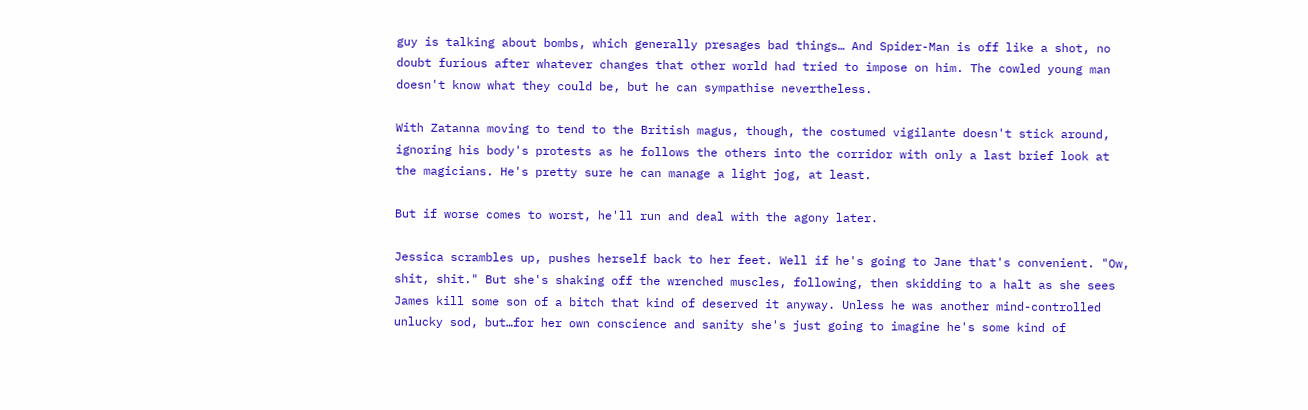guy is talking about bombs, which generally presages bad things… And Spider-Man is off like a shot, no doubt furious after whatever changes that other world had tried to impose on him. The cowled young man doesn't know what they could be, but he can sympathise nevertheless.

With Zatanna moving to tend to the British magus, though, the costumed vigilante doesn't stick around, ignoring his body's protests as he follows the others into the corridor with only a last brief look at the magicians. He's pretty sure he can manage a light jog, at least.

But if worse comes to worst, he'll run and deal with the agony later.

Jessica scrambles up, pushes herself back to her feet. Well if he's going to Jane that's convenient. "Ow, shit, shit." But she's shaking off the wrenched muscles, following, then skidding to a halt as she sees James kill some son of a bitch that kind of deserved it anyway. Unless he was another mind-controlled unlucky sod, but…for her own conscience and sanity she's just going to imagine he's some kind of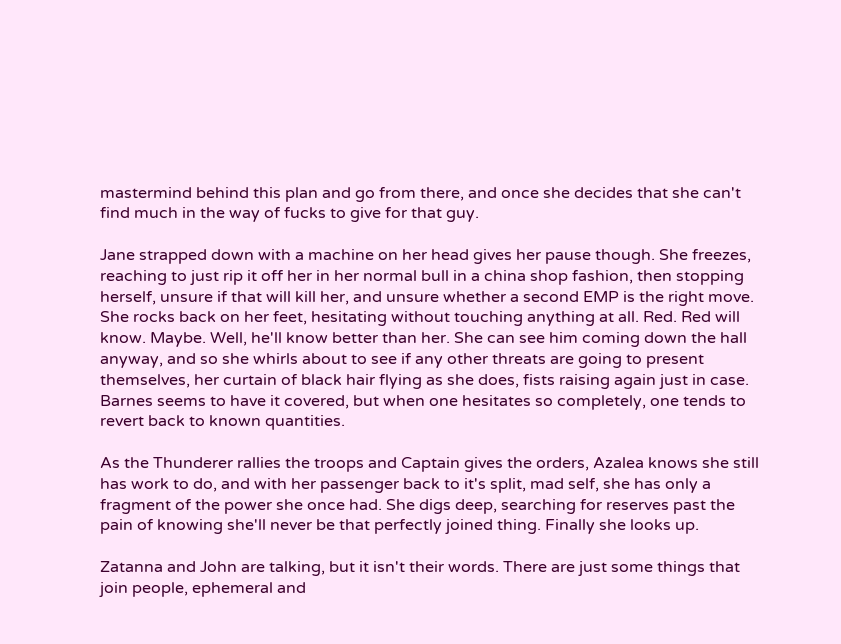mastermind behind this plan and go from there, and once she decides that she can't find much in the way of fucks to give for that guy.

Jane strapped down with a machine on her head gives her pause though. She freezes, reaching to just rip it off her in her normal bull in a china shop fashion, then stopping herself, unsure if that will kill her, and unsure whether a second EMP is the right move. She rocks back on her feet, hesitating without touching anything at all. Red. Red will know. Maybe. Well, he'll know better than her. She can see him coming down the hall anyway, and so she whirls about to see if any other threats are going to present themselves, her curtain of black hair flying as she does, fists raising again just in case. Barnes seems to have it covered, but when one hesitates so completely, one tends to revert back to known quantities.

As the Thunderer rallies the troops and Captain gives the orders, Azalea knows she still has work to do, and with her passenger back to it's split, mad self, she has only a fragment of the power she once had. She digs deep, searching for reserves past the pain of knowing she'll never be that perfectly joined thing. Finally she looks up.

Zatanna and John are talking, but it isn't their words. There are just some things that join people, ephemeral and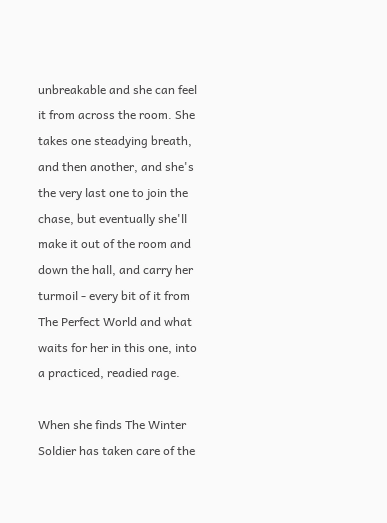unbreakable and she can feel it from across the room. She takes one steadying breath, and then another, and she's the very last one to join the chase, but eventually she'll make it out of the room and down the hall, and carry her turmoil - every bit of it from The Perfect World and what waits for her in this one, into a practiced, readied rage.

When she finds The Winter Soldier has taken care of the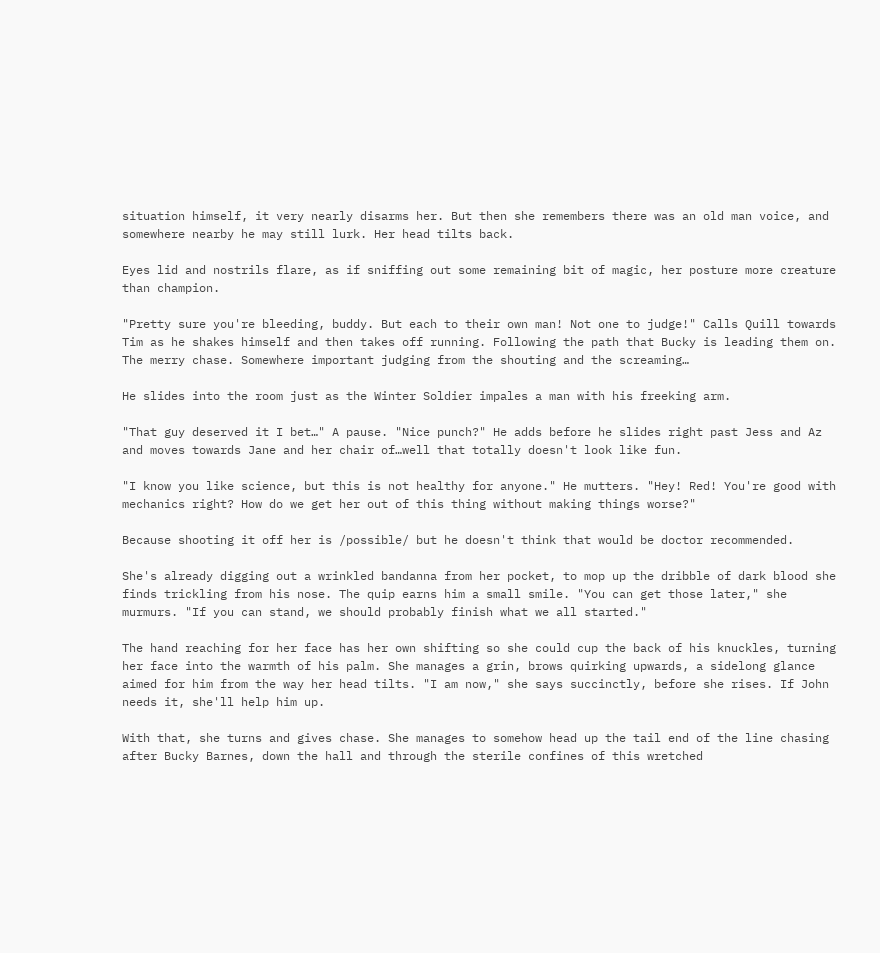situation himself, it very nearly disarms her. But then she remembers there was an old man voice, and somewhere nearby he may still lurk. Her head tilts back.

Eyes lid and nostrils flare, as if sniffing out some remaining bit of magic, her posture more creature than champion.

"Pretty sure you're bleeding, buddy. But each to their own man! Not one to judge!" Calls Quill towards Tim as he shakes himself and then takes off running. Following the path that Bucky is leading them on. The merry chase. Somewhere important judging from the shouting and the screaming…

He slides into the room just as the Winter Soldier impales a man with his freeking arm.

"That guy deserved it I bet…" A pause. "Nice punch?" He adds before he slides right past Jess and Az and moves towards Jane and her chair of…well that totally doesn't look like fun.

"I know you like science, but this is not healthy for anyone." He mutters. "Hey! Red! You're good with mechanics right? How do we get her out of this thing without making things worse?"

Because shooting it off her is /possible/ but he doesn't think that would be doctor recommended.

She's already digging out a wrinkled bandanna from her pocket, to mop up the dribble of dark blood she finds trickling from his nose. The quip earns him a small smile. "You can get those later," she murmurs. "If you can stand, we should probably finish what we all started."

The hand reaching for her face has her own shifting so she could cup the back of his knuckles, turning her face into the warmth of his palm. She manages a grin, brows quirking upwards, a sidelong glance aimed for him from the way her head tilts. "I am now," she says succinctly, before she rises. If John needs it, she'll help him up.

With that, she turns and gives chase. She manages to somehow head up the tail end of the line chasing after Bucky Barnes, down the hall and through the sterile confines of this wretched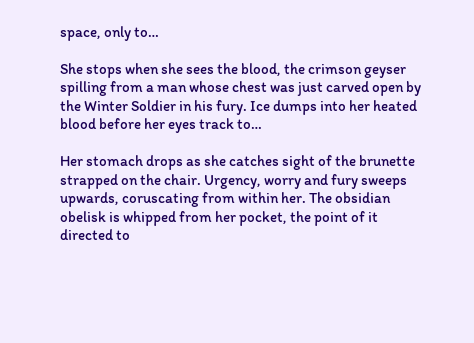space, only to…

She stops when she sees the blood, the crimson geyser spilling from a man whose chest was just carved open by the Winter Soldier in his fury. Ice dumps into her heated blood before her eyes track to…

Her stomach drops as she catches sight of the brunette strapped on the chair. Urgency, worry and fury sweeps upwards, coruscating from within her. The obsidian obelisk is whipped from her pocket, the point of it directed to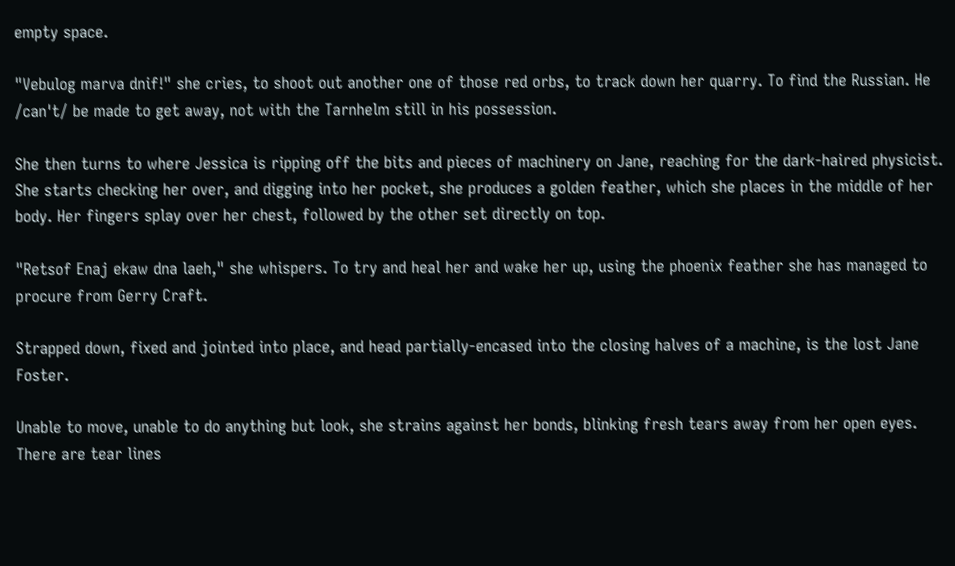empty space.

"Vebulog marva dnif!" she cries, to shoot out another one of those red orbs, to track down her quarry. To find the Russian. He /can't/ be made to get away, not with the Tarnhelm still in his possession.

She then turns to where Jessica is ripping off the bits and pieces of machinery on Jane, reaching for the dark-haired physicist. She starts checking her over, and digging into her pocket, she produces a golden feather, which she places in the middle of her body. Her fingers splay over her chest, followed by the other set directly on top.

"Retsof Enaj ekaw dna laeh," she whispers. To try and heal her and wake her up, using the phoenix feather she has managed to procure from Gerry Craft.

Strapped down, fixed and jointed into place, and head partially-encased into the closing halves of a machine, is the lost Jane Foster.

Unable to move, unable to do anything but look, she strains against her bonds, blinking fresh tears away from her open eyes. There are tear lines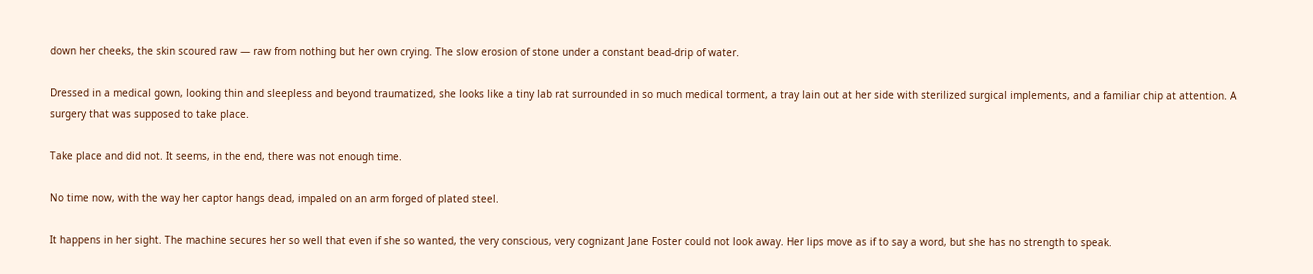down her cheeks, the skin scoured raw — raw from nothing but her own crying. The slow erosion of stone under a constant bead-drip of water.

Dressed in a medical gown, looking thin and sleepless and beyond traumatized, she looks like a tiny lab rat surrounded in so much medical torment, a tray lain out at her side with sterilized surgical implements, and a familiar chip at attention. A surgery that was supposed to take place.

Take place and did not. It seems, in the end, there was not enough time.

No time now, with the way her captor hangs dead, impaled on an arm forged of plated steel.

It happens in her sight. The machine secures her so well that even if she so wanted, the very conscious, very cognizant Jane Foster could not look away. Her lips move as if to say a word, but she has no strength to speak.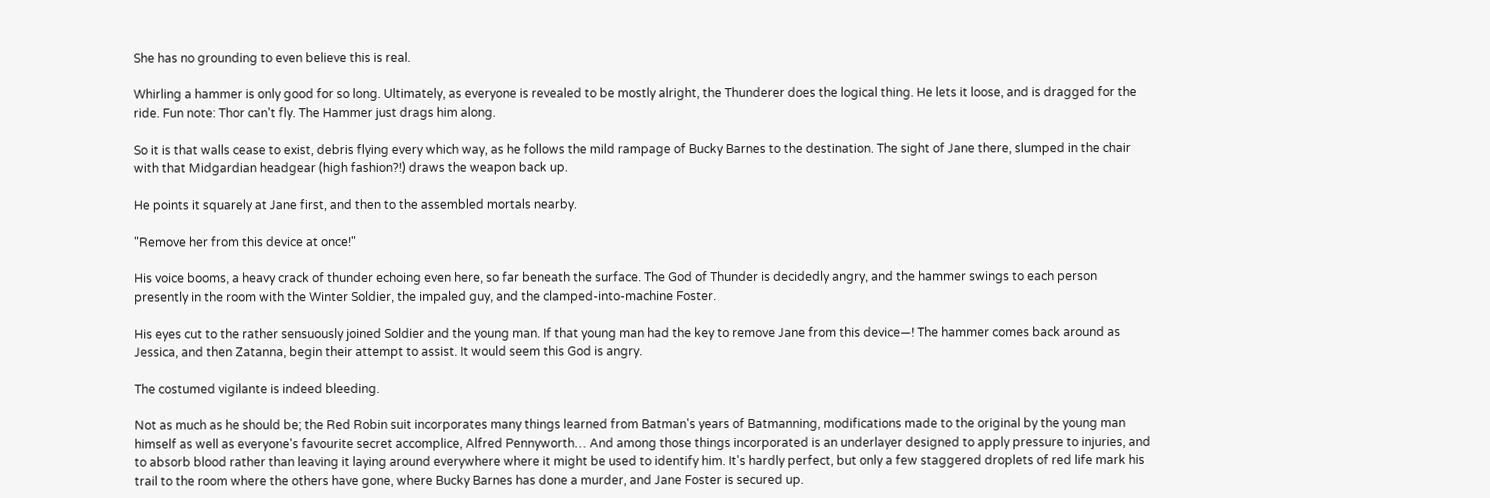She has no grounding to even believe this is real.

Whirling a hammer is only good for so long. Ultimately, as everyone is revealed to be mostly alright, the Thunderer does the logical thing. He lets it loose, and is dragged for the ride. Fun note: Thor can't fly. The Hammer just drags him along.

So it is that walls cease to exist, debris flying every which way, as he follows the mild rampage of Bucky Barnes to the destination. The sight of Jane there, slumped in the chair with that Midgardian headgear (high fashion?!) draws the weapon back up.

He points it squarely at Jane first, and then to the assembled mortals nearby.

"Remove her from this device at once!"

His voice booms, a heavy crack of thunder echoing even here, so far beneath the surface. The God of Thunder is decidedly angry, and the hammer swings to each person presently in the room with the Winter Soldier, the impaled guy, and the clamped-into-machine Foster.

His eyes cut to the rather sensuously joined Soldier and the young man. If that young man had the key to remove Jane from this device—! The hammer comes back around as Jessica, and then Zatanna, begin their attempt to assist. It would seem this God is angry.

The costumed vigilante is indeed bleeding.

Not as much as he should be; the Red Robin suit incorporates many things learned from Batman's years of Batmanning, modifications made to the original by the young man himself as well as everyone's favourite secret accomplice, Alfred Pennyworth… And among those things incorporated is an underlayer designed to apply pressure to injuries, and to absorb blood rather than leaving it laying around everywhere where it might be used to identify him. It's hardly perfect, but only a few staggered droplets of red life mark his trail to the room where the others have gone, where Bucky Barnes has done a murder, and Jane Foster is secured up.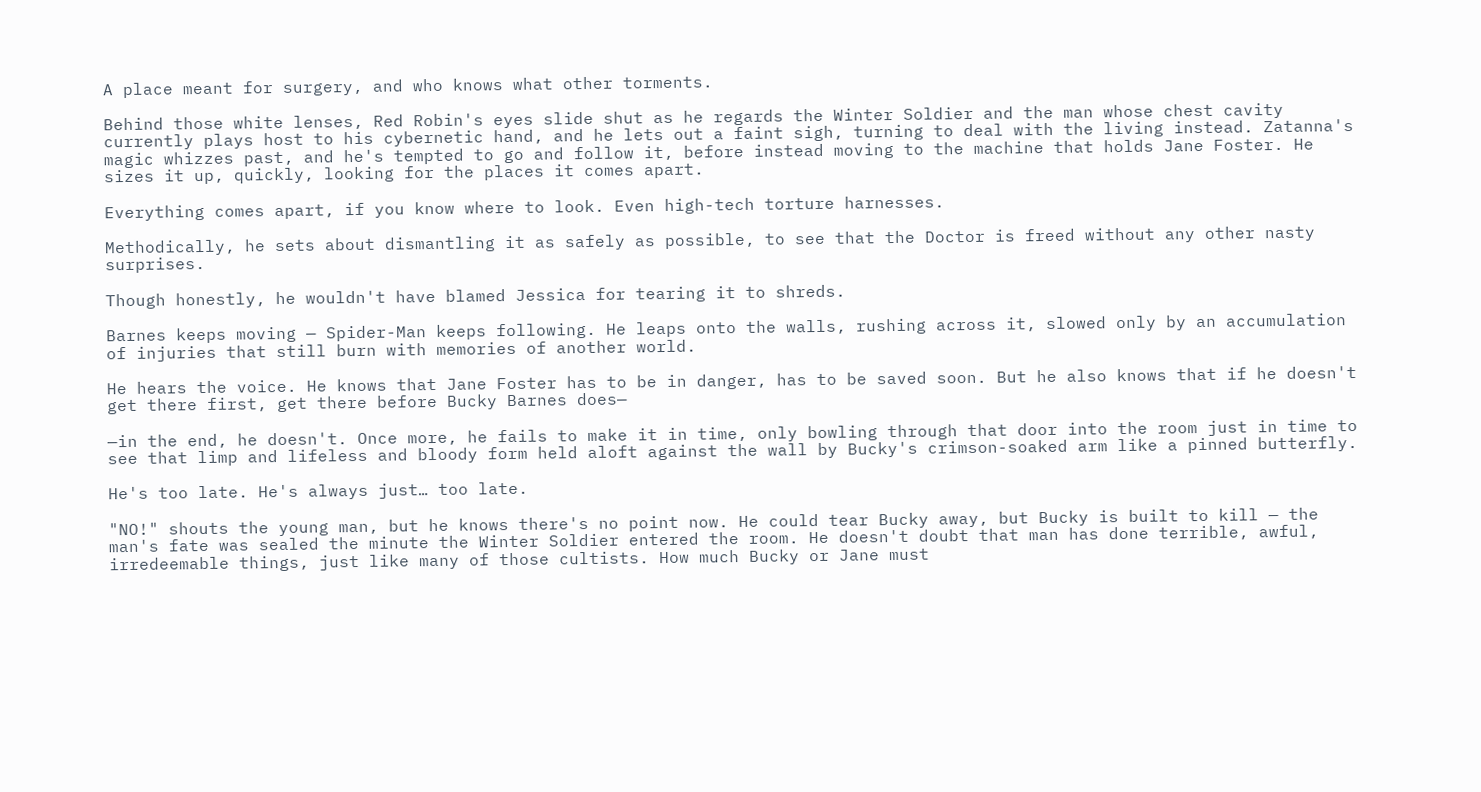A place meant for surgery, and who knows what other torments.

Behind those white lenses, Red Robin's eyes slide shut as he regards the Winter Soldier and the man whose chest cavity currently plays host to his cybernetic hand, and he lets out a faint sigh, turning to deal with the living instead. Zatanna's magic whizzes past, and he's tempted to go and follow it, before instead moving to the machine that holds Jane Foster. He sizes it up, quickly, looking for the places it comes apart.

Everything comes apart, if you know where to look. Even high-tech torture harnesses.

Methodically, he sets about dismantling it as safely as possible, to see that the Doctor is freed without any other nasty surprises.

Though honestly, he wouldn't have blamed Jessica for tearing it to shreds.

Barnes keeps moving — Spider-Man keeps following. He leaps onto the walls, rushing across it, slowed only by an accumulation of injuries that still burn with memories of another world.

He hears the voice. He knows that Jane Foster has to be in danger, has to be saved soon. But he also knows that if he doesn't get there first, get there before Bucky Barnes does—

—in the end, he doesn't. Once more, he fails to make it in time, only bowling through that door into the room just in time to see that limp and lifeless and bloody form held aloft against the wall by Bucky's crimson-soaked arm like a pinned butterfly.

He's too late. He's always just… too late.

"NO!" shouts the young man, but he knows there's no point now. He could tear Bucky away, but Bucky is built to kill — the man's fate was sealed the minute the Winter Soldier entered the room. He doesn't doubt that man has done terrible, awful, irredeemable things, just like many of those cultists. How much Bucky or Jane must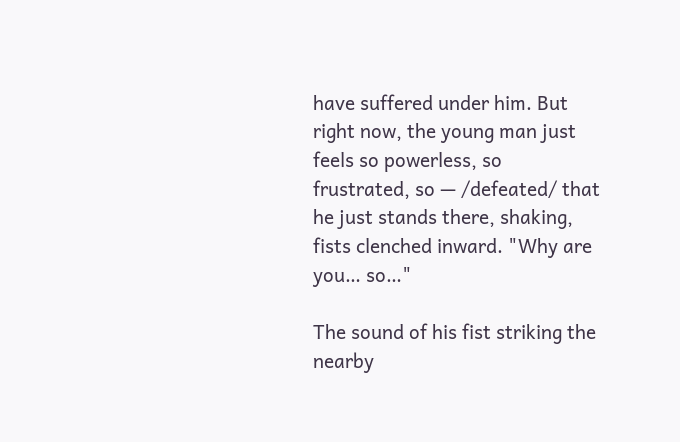have suffered under him. But right now, the young man just feels so powerless, so frustrated, so — /defeated/ that he just stands there, shaking, fists clenched inward. "Why are you… so…"

The sound of his fist striking the nearby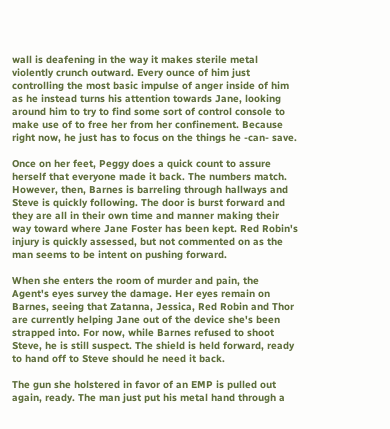wall is deafening in the way it makes sterile metal violently crunch outward. Every ounce of him just controlling the most basic impulse of anger inside of him as he instead turns his attention towards Jane, looking around him to try to find some sort of control console to make use of to free her from her confinement. Because right now, he just has to focus on the things he -can- save.

Once on her feet, Peggy does a quick count to assure herself that everyone made it back. The numbers match. However, then, Barnes is barreling through hallways and Steve is quickly following. The door is burst forward and they are all in their own time and manner making their way toward where Jane Foster has been kept. Red Robin's injury is quickly assessed, but not commented on as the man seems to be intent on pushing forward.

When she enters the room of murder and pain, the Agent's eyes survey the damage. Her eyes remain on Barnes, seeing that Zatanna, Jessica, Red Robin and Thor are currently helping Jane out of the device she's been strapped into. For now, while Barnes refused to shoot Steve, he is still suspect. The shield is held forward, ready to hand off to Steve should he need it back.

The gun she holstered in favor of an EMP is pulled out again, ready. The man just put his metal hand through a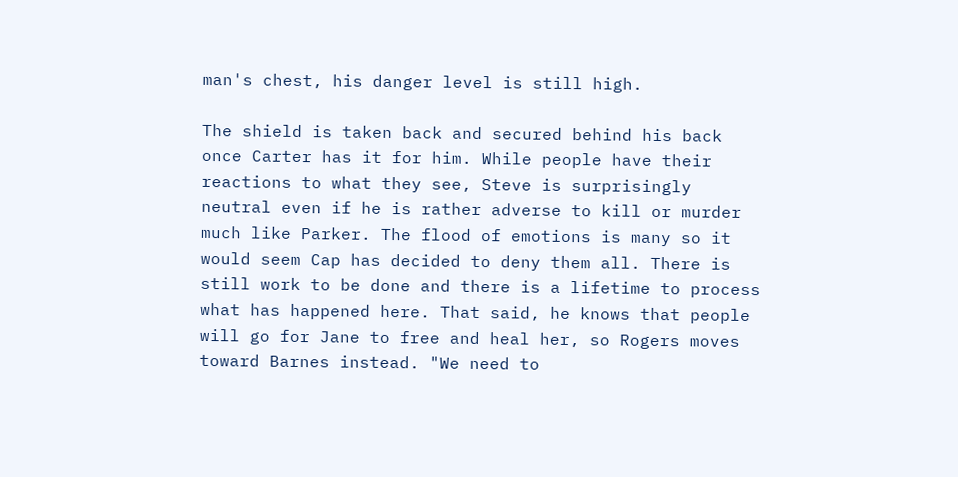man's chest, his danger level is still high.

The shield is taken back and secured behind his back once Carter has it for him. While people have their reactions to what they see, Steve is surprisingly neutral even if he is rather adverse to kill or murder much like Parker. The flood of emotions is many so it would seem Cap has decided to deny them all. There is still work to be done and there is a lifetime to process what has happened here. That said, he knows that people will go for Jane to free and heal her, so Rogers moves toward Barnes instead. "We need to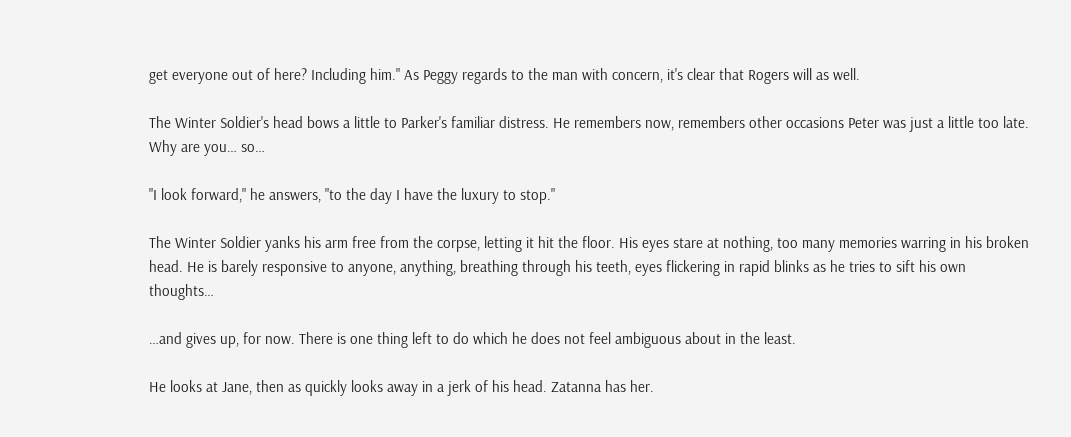get everyone out of here? Including him." As Peggy regards to the man with concern, it's clear that Rogers will as well.

The Winter Soldier's head bows a little to Parker's familiar distress. He remembers now, remembers other occasions Peter was just a little too late. Why are you… so…

"I look forward," he answers, "to the day I have the luxury to stop."

The Winter Soldier yanks his arm free from the corpse, letting it hit the floor. His eyes stare at nothing, too many memories warring in his broken head. He is barely responsive to anyone, anything, breathing through his teeth, eyes flickering in rapid blinks as he tries to sift his own thoughts…

…and gives up, for now. There is one thing left to do which he does not feel ambiguous about in the least.

He looks at Jane, then as quickly looks away in a jerk of his head. Zatanna has her.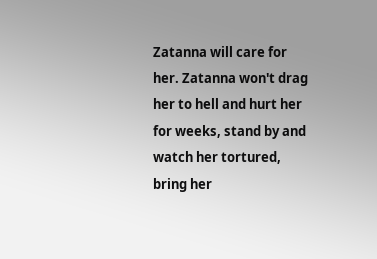Zatanna will care for her. Zatanna won't drag her to hell and hurt her for weeks, stand by and watch her tortured, bring her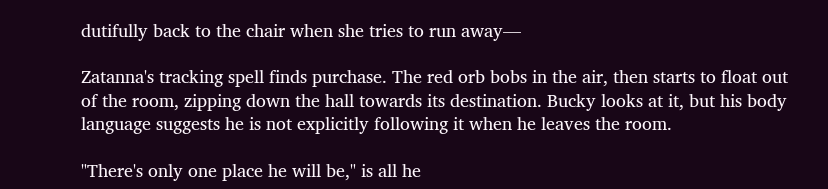dutifully back to the chair when she tries to run away—

Zatanna's tracking spell finds purchase. The red orb bobs in the air, then starts to float out of the room, zipping down the hall towards its destination. Bucky looks at it, but his body language suggests he is not explicitly following it when he leaves the room.

"There's only one place he will be," is all he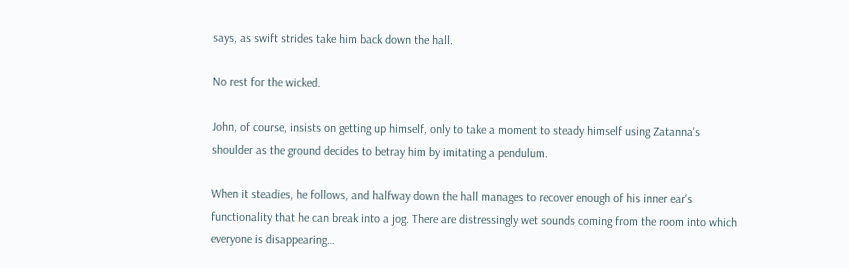says, as swift strides take him back down the hall.

No rest for the wicked.

John, of course, insists on getting up himself, only to take a moment to steady himself using Zatanna's shoulder as the ground decides to betray him by imitating a pendulum.

When it steadies, he follows, and halfway down the hall manages to recover enough of his inner ear's functionality that he can break into a jog. There are distressingly wet sounds coming from the room into which everyone is disappearing…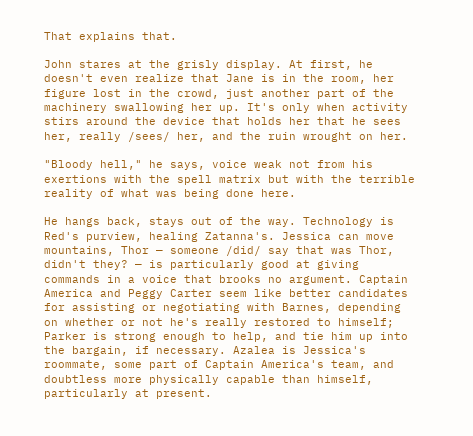That explains that.

John stares at the grisly display. At first, he doesn't even realize that Jane is in the room, her figure lost in the crowd, just another part of the machinery swallowing her up. It's only when activity stirs around the device that holds her that he sees her, really /sees/ her, and the ruin wrought on her.

"Bloody hell," he says, voice weak not from his exertions with the spell matrix but with the terrible reality of what was being done here.

He hangs back, stays out of the way. Technology is Red's purview, healing Zatanna's. Jessica can move mountains, Thor — someone /did/ say that was Thor, didn't they? — is particularly good at giving commands in a voice that brooks no argument. Captain America and Peggy Carter seem like better candidates for assisting or negotiating with Barnes, depending on whether or not he's really restored to himself; Parker is strong enough to help, and tie him up into the bargain, if necessary. Azalea is Jessica's roommate, some part of Captain America's team, and doubtless more physically capable than himself, particularly at present.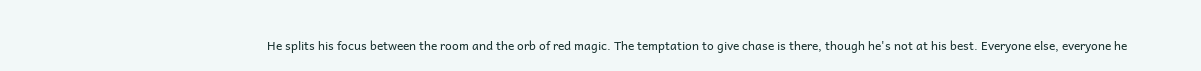He splits his focus between the room and the orb of red magic. The temptation to give chase is there, though he's not at his best. Everyone else, everyone he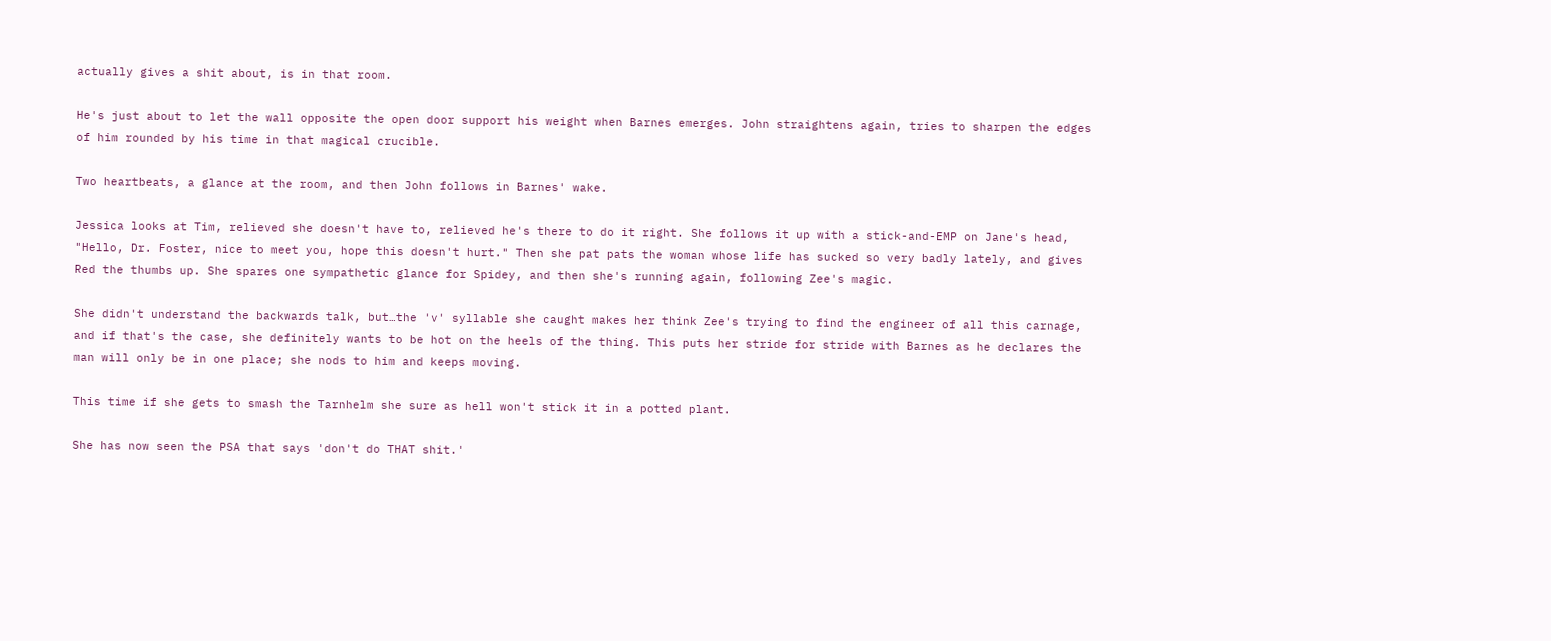actually gives a shit about, is in that room.

He's just about to let the wall opposite the open door support his weight when Barnes emerges. John straightens again, tries to sharpen the edges of him rounded by his time in that magical crucible.

Two heartbeats, a glance at the room, and then John follows in Barnes' wake.

Jessica looks at Tim, relieved she doesn't have to, relieved he's there to do it right. She follows it up with a stick-and-EMP on Jane's head, "Hello, Dr. Foster, nice to meet you, hope this doesn't hurt." Then she pat pats the woman whose life has sucked so very badly lately, and gives Red the thumbs up. She spares one sympathetic glance for Spidey, and then she's running again, following Zee's magic.

She didn't understand the backwards talk, but…the 'v' syllable she caught makes her think Zee's trying to find the engineer of all this carnage, and if that's the case, she definitely wants to be hot on the heels of the thing. This puts her stride for stride with Barnes as he declares the man will only be in one place; she nods to him and keeps moving.

This time if she gets to smash the Tarnhelm she sure as hell won't stick it in a potted plant.

She has now seen the PSA that says 'don't do THAT shit.'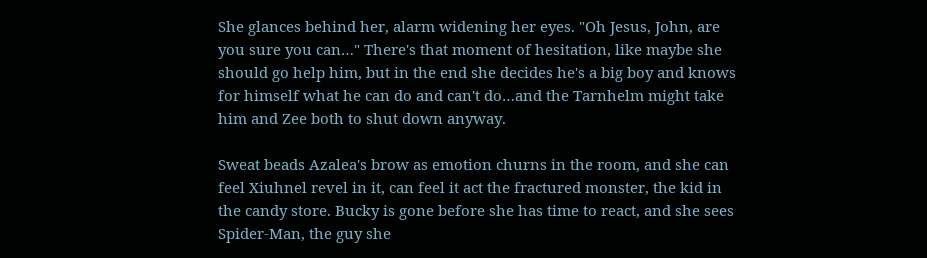She glances behind her, alarm widening her eyes. "Oh Jesus, John, are you sure you can…" There's that moment of hesitation, like maybe she should go help him, but in the end she decides he's a big boy and knows for himself what he can do and can't do…and the Tarnhelm might take him and Zee both to shut down anyway.

Sweat beads Azalea's brow as emotion churns in the room, and she can feel Xiuhnel revel in it, can feel it act the fractured monster, the kid in the candy store. Bucky is gone before she has time to react, and she sees Spider-Man, the guy she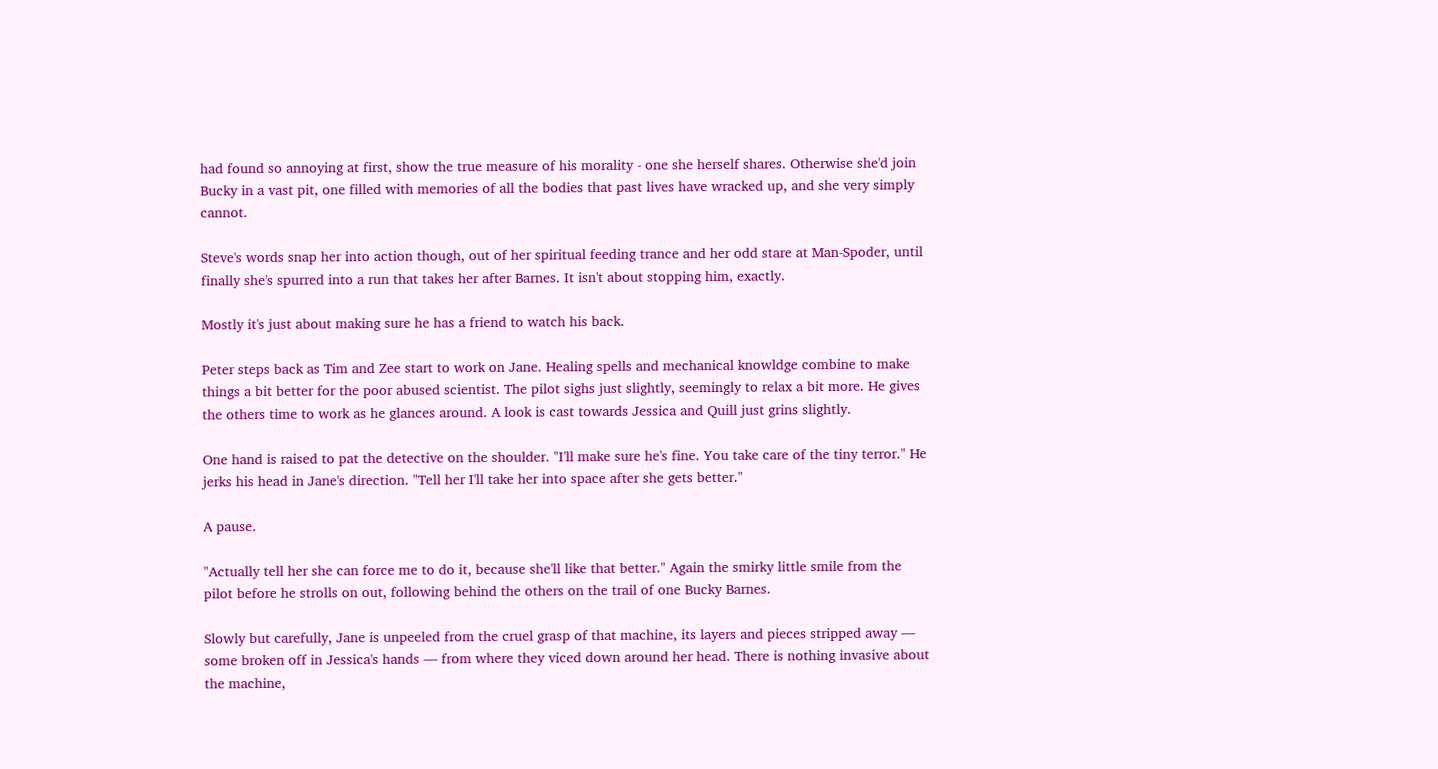had found so annoying at first, show the true measure of his morality - one she herself shares. Otherwise she'd join Bucky in a vast pit, one filled with memories of all the bodies that past lives have wracked up, and she very simply cannot.

Steve's words snap her into action though, out of her spiritual feeding trance and her odd stare at Man-Spoder, until finally she's spurred into a run that takes her after Barnes. It isn't about stopping him, exactly.

Mostly it's just about making sure he has a friend to watch his back.

Peter steps back as Tim and Zee start to work on Jane. Healing spells and mechanical knowldge combine to make things a bit better for the poor abused scientist. The pilot sighs just slightly, seemingly to relax a bit more. He gives the others time to work as he glances around. A look is cast towards Jessica and Quill just grins slightly.

One hand is raised to pat the detective on the shoulder. "I'll make sure he's fine. You take care of the tiny terror." He jerks his head in Jane's direction. "Tell her I'll take her into space after she gets better."

A pause.

"Actually tell her she can force me to do it, because she'll like that better." Again the smirky little smile from the pilot before he strolls on out, following behind the others on the trail of one Bucky Barnes.

Slowly but carefully, Jane is unpeeled from the cruel grasp of that machine, its layers and pieces stripped away — some broken off in Jessica's hands — from where they viced down around her head. There is nothing invasive about the machine,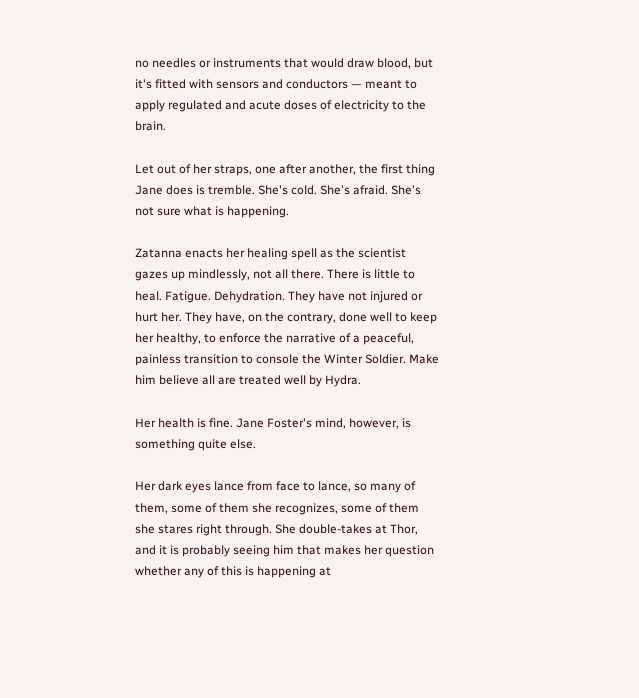no needles or instruments that would draw blood, but it's fitted with sensors and conductors — meant to apply regulated and acute doses of electricity to the brain.

Let out of her straps, one after another, the first thing Jane does is tremble. She's cold. She's afraid. She's not sure what is happening.

Zatanna enacts her healing spell as the scientist gazes up mindlessly, not all there. There is little to heal. Fatigue. Dehydration. They have not injured or hurt her. They have, on the contrary, done well to keep her healthy, to enforce the narrative of a peaceful, painless transition to console the Winter Soldier. Make him believe all are treated well by Hydra.

Her health is fine. Jane Foster's mind, however, is something quite else.

Her dark eyes lance from face to lance, so many of them, some of them she recognizes, some of them she stares right through. She double-takes at Thor, and it is probably seeing him that makes her question whether any of this is happening at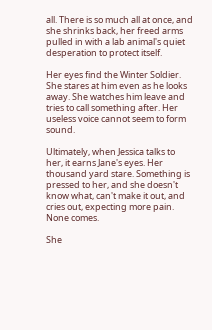all. There is so much all at once, and she shrinks back, her freed arms pulled in with a lab animal's quiet desperation to protect itself.

Her eyes find the Winter Soldier. She stares at him even as he looks away. She watches him leave and tries to call something after. Her useless voice cannot seem to form sound.

Ultimately, when Jessica talks to her, it earns Jane's eyes. Her thousand yard stare. Something is pressed to her, and she doesn't know what, can't make it out, and cries out, expecting more pain. None comes.

She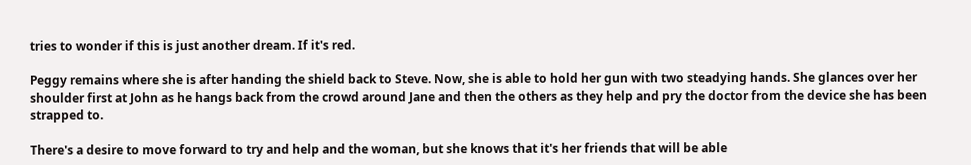tries to wonder if this is just another dream. If it's red.

Peggy remains where she is after handing the shield back to Steve. Now, she is able to hold her gun with two steadying hands. She glances over her shoulder first at John as he hangs back from the crowd around Jane and then the others as they help and pry the doctor from the device she has been strapped to.

There's a desire to move forward to try and help and the woman, but she knows that it's her friends that will be able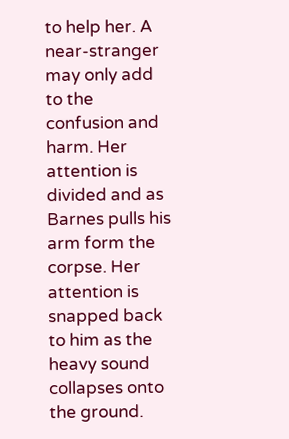to help her. A near-stranger may only add to the confusion and harm. Her attention is divided and as Barnes pulls his arm form the corpse. Her attention is snapped back to him as the heavy sound collapses onto the ground.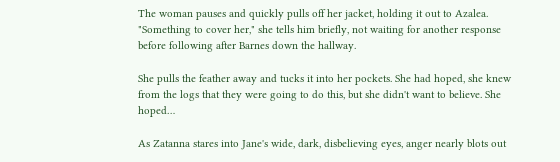The woman pauses and quickly pulls off her jacket, holding it out to Azalea. "Something to cover her," she tells him briefly, not waiting for another response before following after Barnes down the hallway.

She pulls the feather away and tucks it into her pockets. She had hoped, she knew from the logs that they were going to do this, but she didn't want to believe. She hoped…

As Zatanna stares into Jane's wide, dark, disbelieving eyes, anger nearly blots out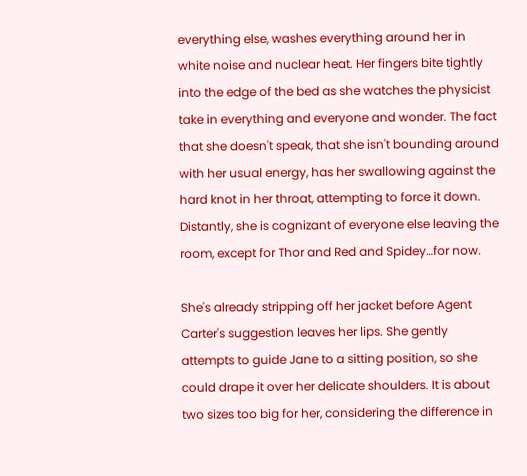everything else, washes everything around her in white noise and nuclear heat. Her fingers bite tightly into the edge of the bed as she watches the physicist take in everything and everyone and wonder. The fact that she doesn't speak, that she isn't bounding around with her usual energy, has her swallowing against the hard knot in her throat, attempting to force it down. Distantly, she is cognizant of everyone else leaving the room, except for Thor and Red and Spidey…for now.

She's already stripping off her jacket before Agent Carter's suggestion leaves her lips. She gently attempts to guide Jane to a sitting position, so she could drape it over her delicate shoulders. It is about two sizes too big for her, considering the difference in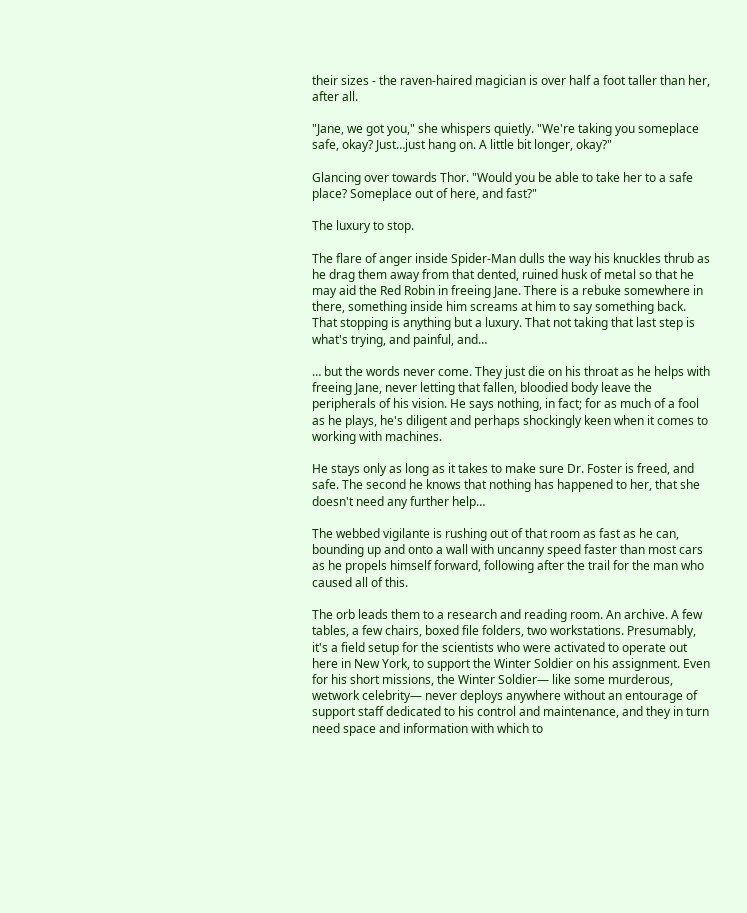their sizes - the raven-haired magician is over half a foot taller than her, after all.

"Jane, we got you," she whispers quietly. "We're taking you someplace safe, okay? Just…just hang on. A little bit longer, okay?"

Glancing over towards Thor. "Would you be able to take her to a safe place? Someplace out of here, and fast?"

The luxury to stop.

The flare of anger inside Spider-Man dulls the way his knuckles thrub as he drag them away from that dented, ruined husk of metal so that he may aid the Red Robin in freeing Jane. There is a rebuke somewhere in there, something inside him screams at him to say something back. That stopping is anything but a luxury. That not taking that last step is what's trying, and painful, and…

… but the words never come. They just die on his throat as he helps with freeing Jane, never letting that fallen, bloodied body leave the peripherals of his vision. He says nothing, in fact; for as much of a fool as he plays, he's diligent and perhaps shockingly keen when it comes to working with machines.

He stays only as long as it takes to make sure Dr. Foster is freed, and safe. The second he knows that nothing has happened to her, that she doesn't need any further help…

The webbed vigilante is rushing out of that room as fast as he can, bounding up and onto a wall with uncanny speed faster than most cars as he propels himself forward, following after the trail for the man who caused all of this.

The orb leads them to a research and reading room. An archive. A few tables, a few chairs, boxed file folders, two workstations. Presumably, it's a field setup for the scientists who were activated to operate out here in New York, to support the Winter Soldier on his assignment. Even for his short missions, the Winter Soldier— like some murderous, wetwork celebrity— never deploys anywhere without an entourage of support staff dedicated to his control and maintenance, and they in turn need space and information with which to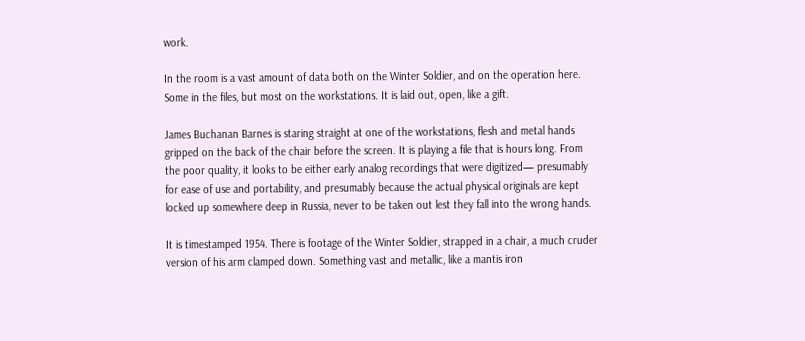work.

In the room is a vast amount of data both on the Winter Soldier, and on the operation here. Some in the files, but most on the workstations. It is laid out, open, like a gift.

James Buchanan Barnes is staring straight at one of the workstations, flesh and metal hands gripped on the back of the chair before the screen. It is playing a file that is hours long. From the poor quality, it looks to be either early analog recordings that were digitized— presumably for ease of use and portability, and presumably because the actual physical originals are kept locked up somewhere deep in Russia, never to be taken out lest they fall into the wrong hands.

It is timestamped 1954. There is footage of the Winter Soldier, strapped in a chair, a much cruder version of his arm clamped down. Something vast and metallic, like a mantis iron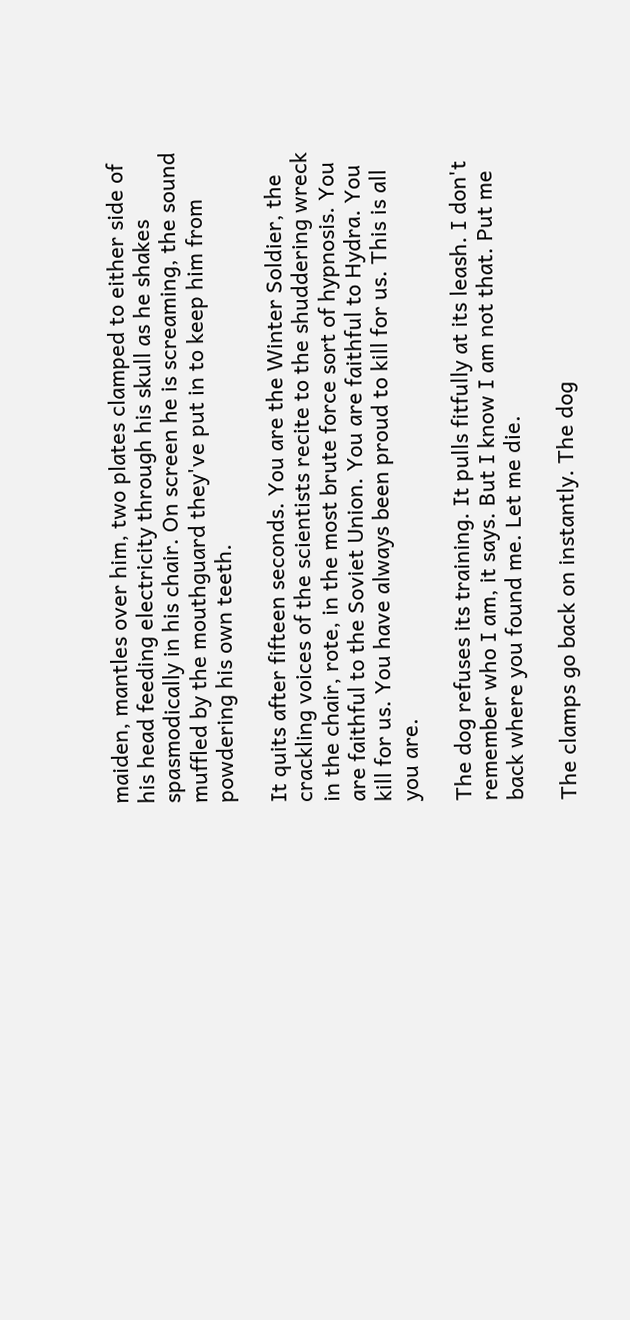maiden, mantles over him, two plates clamped to either side of his head feeding electricity through his skull as he shakes spasmodically in his chair. On screen he is screaming, the sound muffled by the mouthguard they've put in to keep him from powdering his own teeth.

It quits after fifteen seconds. You are the Winter Soldier, the crackling voices of the scientists recite to the shuddering wreck in the chair, rote, in the most brute force sort of hypnosis. You are faithful to the Soviet Union. You are faithful to Hydra. You kill for us. You have always been proud to kill for us. This is all you are.

The dog refuses its training. It pulls fitfully at its leash. I don't remember who I am, it says. But I know I am not that. Put me back where you found me. Let me die.

The clamps go back on instantly. The dog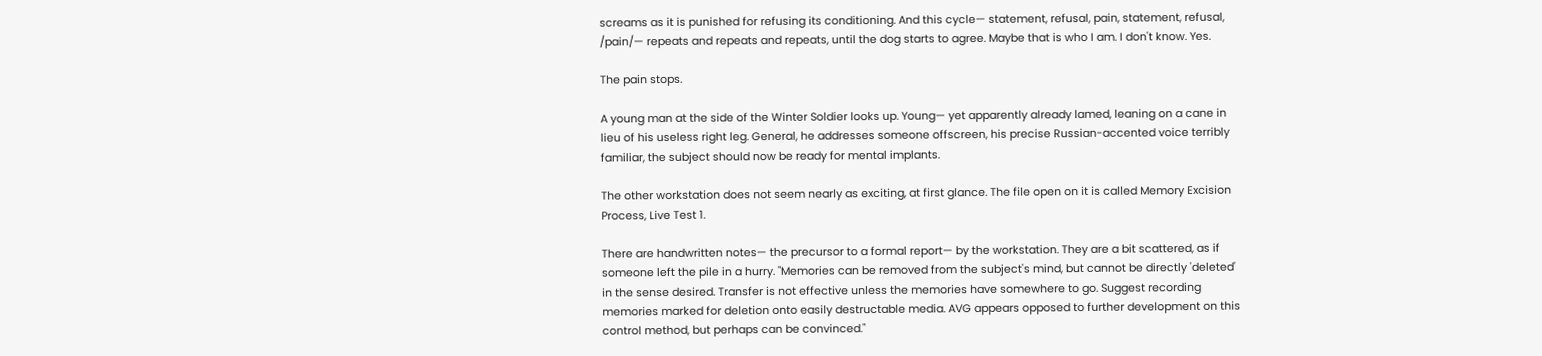screams as it is punished for refusing its conditioning. And this cycle— statement, refusal, pain, statement, refusal, /pain/— repeats and repeats and repeats, until the dog starts to agree. Maybe that is who I am. I don't know. Yes.

The pain stops.

A young man at the side of the Winter Soldier looks up. Young— yet apparently already lamed, leaning on a cane in lieu of his useless right leg. General, he addresses someone offscreen, his precise Russian-accented voice terribly familiar, the subject should now be ready for mental implants.

The other workstation does not seem nearly as exciting, at first glance. The file open on it is called Memory Excision Process, Live Test 1.

There are handwritten notes— the precursor to a formal report— by the workstation. They are a bit scattered, as if someone left the pile in a hurry. "Memories can be removed from the subject's mind, but cannot be directly 'deleted' in the sense desired. Transfer is not effective unless the memories have somewhere to go. Suggest recording memories marked for deletion onto easily destructable media. AVG appears opposed to further development on this control method, but perhaps can be convinced."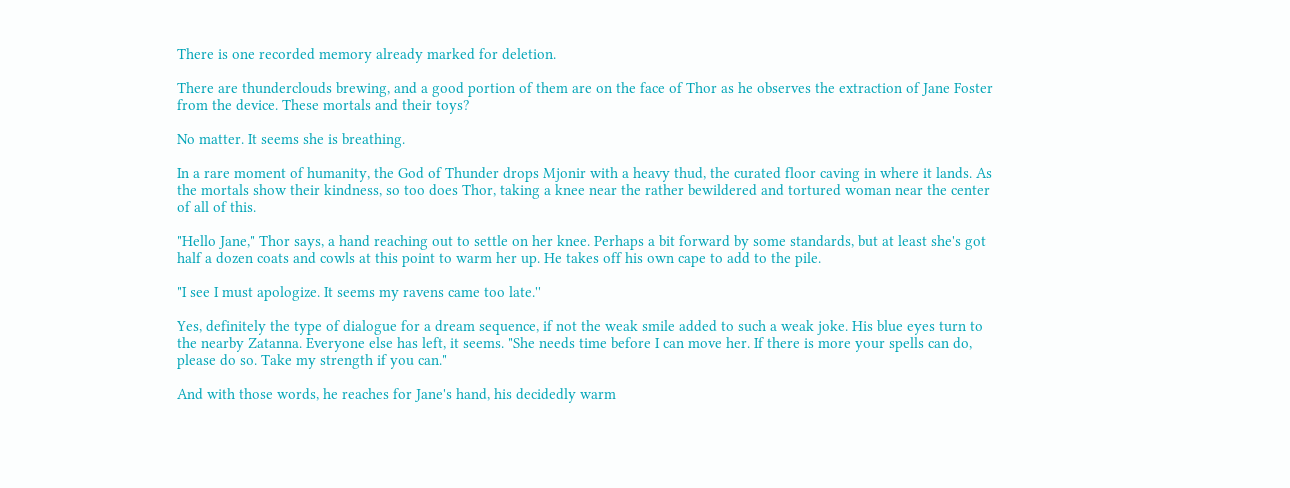There is one recorded memory already marked for deletion.

There are thunderclouds brewing, and a good portion of them are on the face of Thor as he observes the extraction of Jane Foster from the device. These mortals and their toys?

No matter. It seems she is breathing.

In a rare moment of humanity, the God of Thunder drops Mjonir with a heavy thud, the curated floor caving in where it lands. As the mortals show their kindness, so too does Thor, taking a knee near the rather bewildered and tortured woman near the center of all of this.

"Hello Jane," Thor says, a hand reaching out to settle on her knee. Perhaps a bit forward by some standards, but at least she's got half a dozen coats and cowls at this point to warm her up. He takes off his own cape to add to the pile.

"I see I must apologize. It seems my ravens came too late.''

Yes, definitely the type of dialogue for a dream sequence, if not the weak smile added to such a weak joke. His blue eyes turn to the nearby Zatanna. Everyone else has left, it seems. "She needs time before I can move her. If there is more your spells can do, please do so. Take my strength if you can."

And with those words, he reaches for Jane's hand, his decidedly warm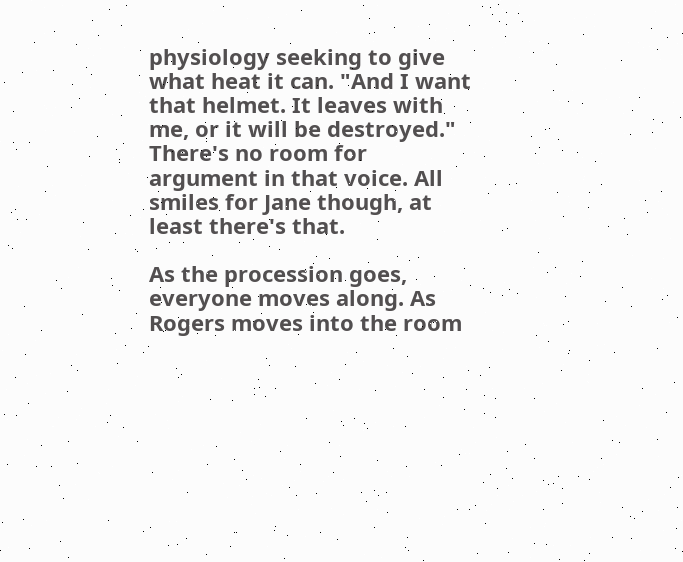physiology seeking to give what heat it can. "And I want that helmet. It leaves with me, or it will be destroyed." There's no room for argument in that voice. All smiles for Jane though, at least there's that.

As the procession goes, everyone moves along. As Rogers moves into the room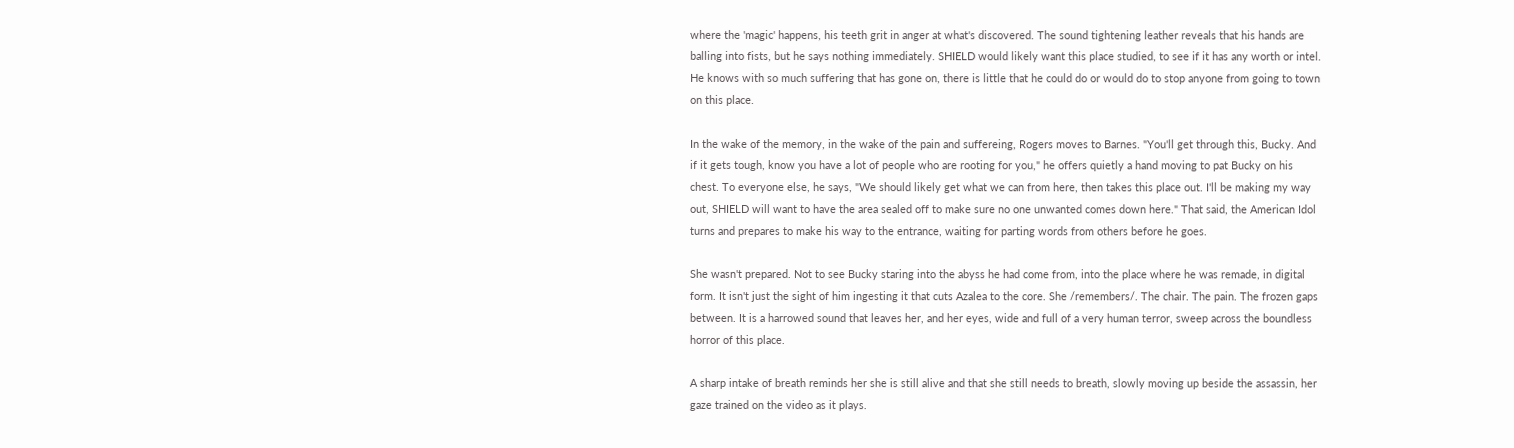where the 'magic' happens, his teeth grit in anger at what's discovered. The sound tightening leather reveals that his hands are balling into fists, but he says nothing immediately. SHIELD would likely want this place studied, to see if it has any worth or intel. He knows with so much suffering that has gone on, there is little that he could do or would do to stop anyone from going to town on this place.

In the wake of the memory, in the wake of the pain and suffereing, Rogers moves to Barnes. "You'll get through this, Bucky. And if it gets tough, know you have a lot of people who are rooting for you," he offers quietly a hand moving to pat Bucky on his chest. To everyone else, he says, "We should likely get what we can from here, then takes this place out. I'll be making my way out, SHIELD will want to have the area sealed off to make sure no one unwanted comes down here." That said, the American Idol turns and prepares to make his way to the entrance, waiting for parting words from others before he goes.

She wasn't prepared. Not to see Bucky staring into the abyss he had come from, into the place where he was remade, in digital form. It isn't just the sight of him ingesting it that cuts Azalea to the core. She /remembers/. The chair. The pain. The frozen gaps between. It is a harrowed sound that leaves her, and her eyes, wide and full of a very human terror, sweep across the boundless horror of this place.

A sharp intake of breath reminds her she is still alive and that she still needs to breath, slowly moving up beside the assassin, her gaze trained on the video as it plays.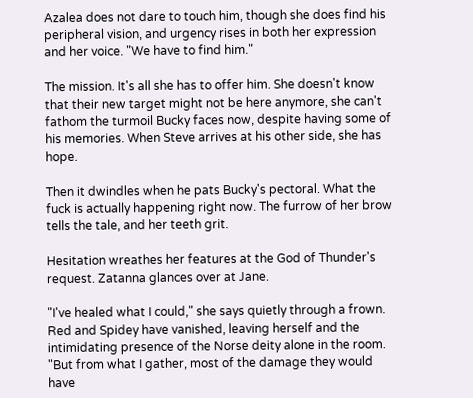Azalea does not dare to touch him, though she does find his peripheral vision, and urgency rises in both her expression and her voice. "We have to find him."

The mission. It's all she has to offer him. She doesn't know that their new target might not be here anymore, she can't fathom the turmoil Bucky faces now, despite having some of his memories. When Steve arrives at his other side, she has hope.

Then it dwindles when he pats Bucky's pectoral. What the fuck is actually happening right now. The furrow of her brow tells the tale, and her teeth grit.

Hesitation wreathes her features at the God of Thunder's request. Zatanna glances over at Jane.

"I've healed what I could," she says quietly through a frown. Red and Spidey have vanished, leaving herself and the intimidating presence of the Norse deity alone in the room. "But from what I gather, most of the damage they would have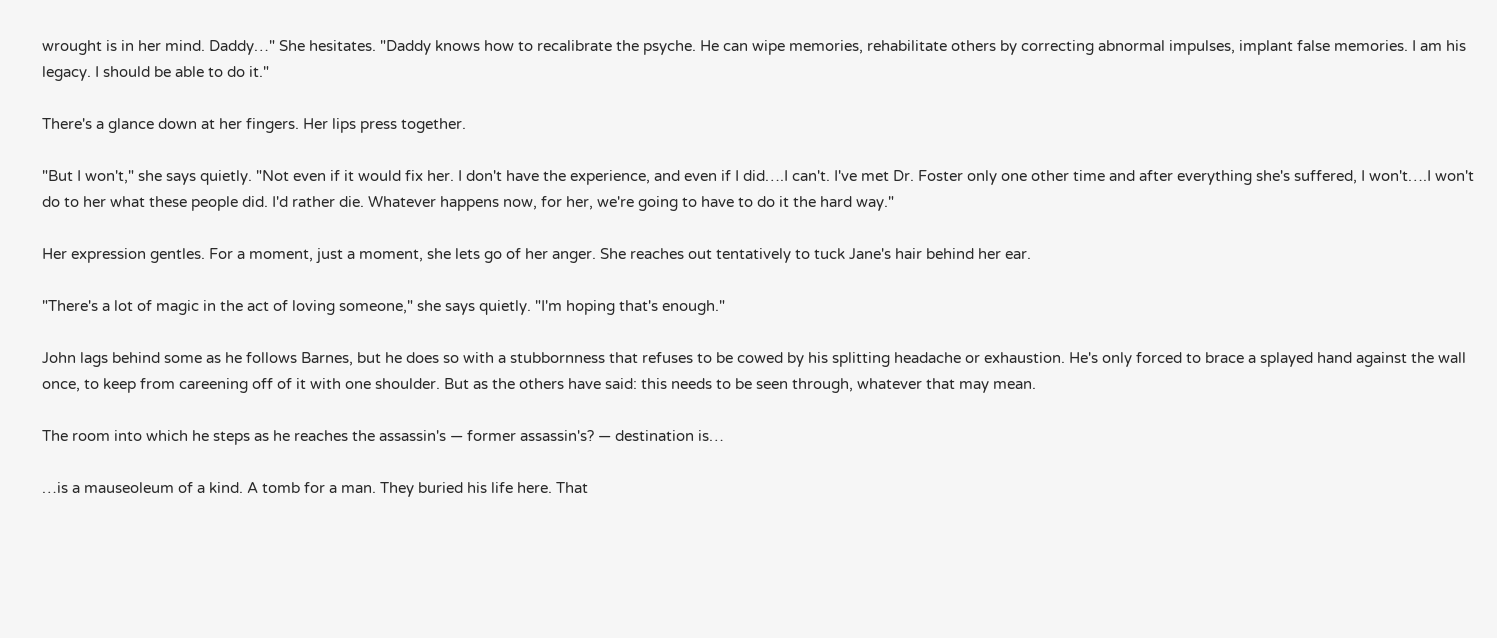wrought is in her mind. Daddy…" She hesitates. "Daddy knows how to recalibrate the psyche. He can wipe memories, rehabilitate others by correcting abnormal impulses, implant false memories. I am his legacy. I should be able to do it."

There's a glance down at her fingers. Her lips press together.

"But I won't," she says quietly. "Not even if it would fix her. I don't have the experience, and even if I did….I can't. I've met Dr. Foster only one other time and after everything she's suffered, I won't….I won't do to her what these people did. I'd rather die. Whatever happens now, for her, we're going to have to do it the hard way."

Her expression gentles. For a moment, just a moment, she lets go of her anger. She reaches out tentatively to tuck Jane's hair behind her ear.

"There's a lot of magic in the act of loving someone," she says quietly. "I'm hoping that's enough."

John lags behind some as he follows Barnes, but he does so with a stubbornness that refuses to be cowed by his splitting headache or exhaustion. He's only forced to brace a splayed hand against the wall once, to keep from careening off of it with one shoulder. But as the others have said: this needs to be seen through, whatever that may mean.

The room into which he steps as he reaches the assassin's — former assassin's? — destination is…

…is a mauseoleum of a kind. A tomb for a man. They buried his life here. That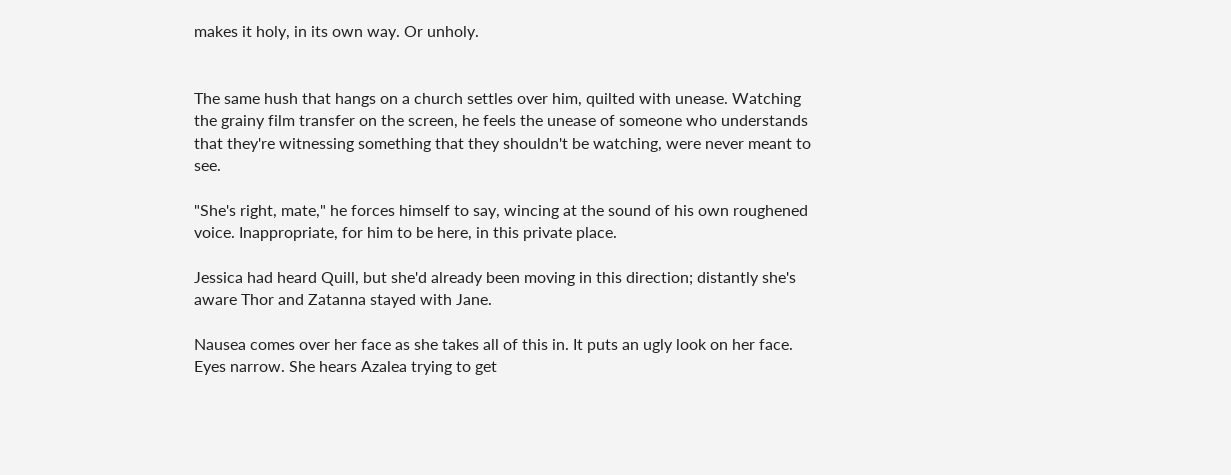makes it holy, in its own way. Or unholy.


The same hush that hangs on a church settles over him, quilted with unease. Watching the grainy film transfer on the screen, he feels the unease of someone who understands that they're witnessing something that they shouldn't be watching, were never meant to see.

"She's right, mate," he forces himself to say, wincing at the sound of his own roughened voice. Inappropriate, for him to be here, in this private place.

Jessica had heard Quill, but she'd already been moving in this direction; distantly she's aware Thor and Zatanna stayed with Jane.

Nausea comes over her face as she takes all of this in. It puts an ugly look on her face. Eyes narrow. She hears Azalea trying to get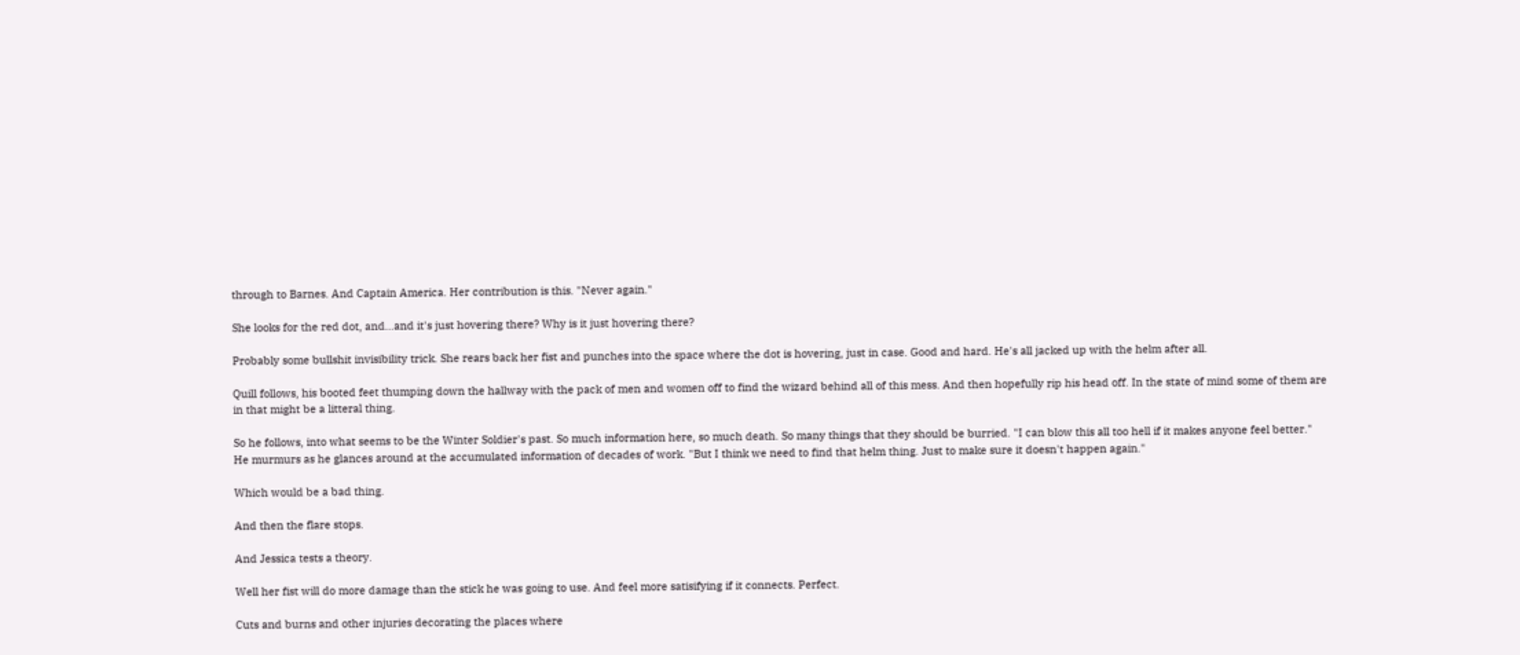through to Barnes. And Captain America. Her contribution is this. "Never again."

She looks for the red dot, and…and it's just hovering there? Why is it just hovering there?

Probably some bullshit invisibility trick. She rears back her fist and punches into the space where the dot is hovering, just in case. Good and hard. He's all jacked up with the helm after all.

Quill follows, his booted feet thumping down the hallway with the pack of men and women off to find the wizard behind all of this mess. And then hopefully rip his head off. In the state of mind some of them are in that might be a litteral thing.

So he follows, into what seems to be the Winter Soldier's past. So much information here, so much death. So many things that they should be burried. "I can blow this all too hell if it makes anyone feel better." He murmurs as he glances around at the accumulated information of decades of work. "But I think we need to find that helm thing. Just to make sure it doesn't happen again."

Which would be a bad thing.

And then the flare stops.

And Jessica tests a theory.

Well her fist will do more damage than the stick he was going to use. And feel more satisifying if it connects. Perfect.

Cuts and burns and other injuries decorating the places where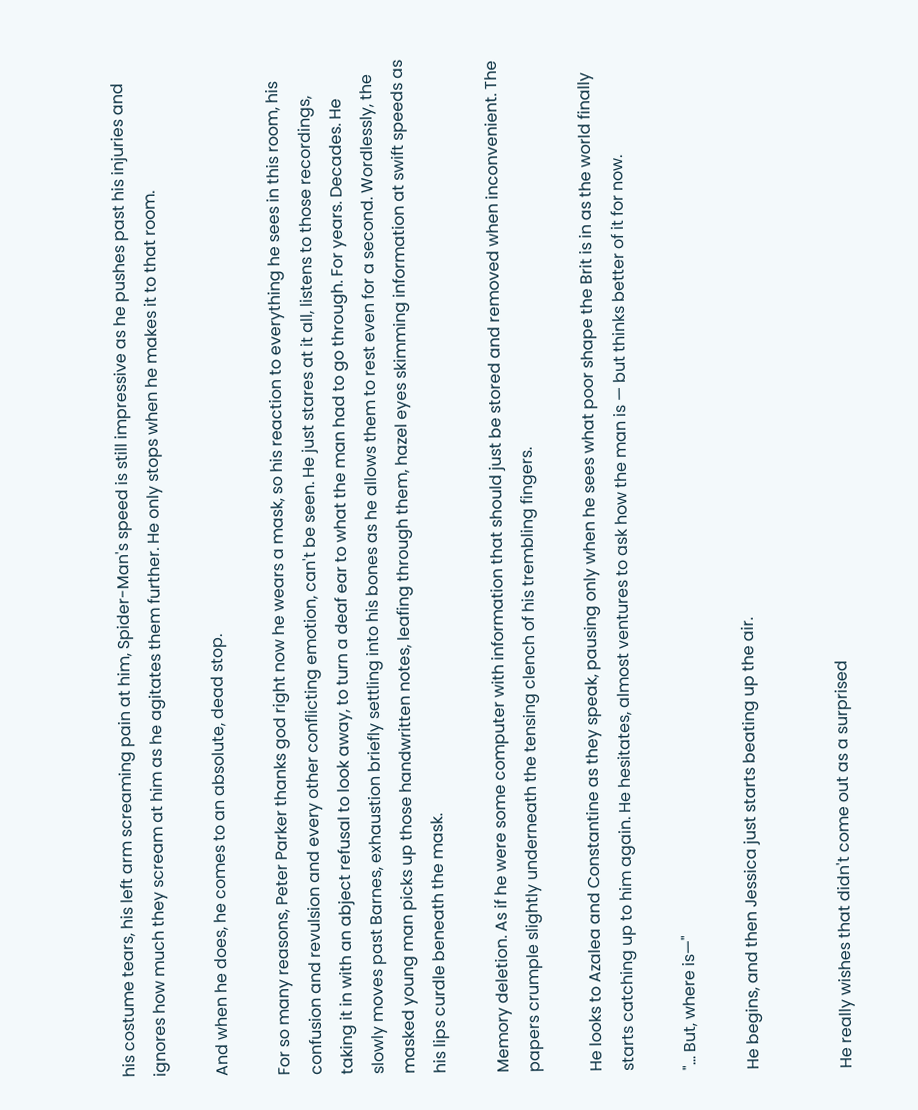his costume tears, his left arm screaming pain at him, Spider-Man's speed is still impressive as he pushes past his injuries and ignores how much they scream at him as he agitates them further. He only stops when he makes it to that room.

And when he does, he comes to an absolute, dead stop.

For so many reasons, Peter Parker thanks god right now he wears a mask, so his reaction to everything he sees in this room, his confusion and revulsion and every other conflicting emotion, can't be seen. He just stares at it all, listens to those recordings, taking it in with an abject refusal to look away, to turn a deaf ear to what the man had to go through. For years. Decades. He slowly moves past Barnes, exhaustion briefly settling into his bones as he allows them to rest even for a second. Wordlessly, the masked young man picks up those handwritten notes, leafing through them, hazel eyes skimming information at swift speeds as his lips curdle beneath the mask.

Memory deletion. As if he were some computer with information that should just be stored and removed when inconvenient. The papers crumple slightly underneath the tensing clench of his trembling fingers.

He looks to Azalea and Constantine as they speak, pausing only when he sees what poor shape the Brit is in as the world finally starts catching up to him again. He hesitates, almost ventures to ask how the man is — but thinks better of it for now.

"… But, where is—"

He begins, and then Jessica just starts beating up the air.


He really wishes that didn't come out as a surprised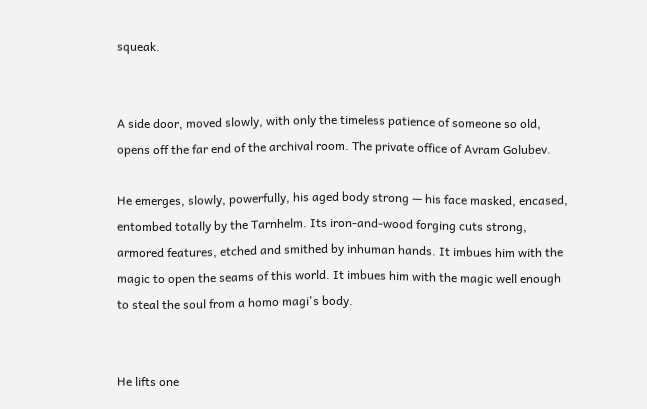squeak.


A side door, moved slowly, with only the timeless patience of someone so old, opens off the far end of the archival room. The private office of Avram Golubev.

He emerges, slowly, powerfully, his aged body strong — his face masked, encased, entombed totally by the Tarnhelm. Its iron-and-wood forging cuts strong, armored features, etched and smithed by inhuman hands. It imbues him with the magic to open the seams of this world. It imbues him with the magic well enough to steal the soul from a homo magi's body.


He lifts one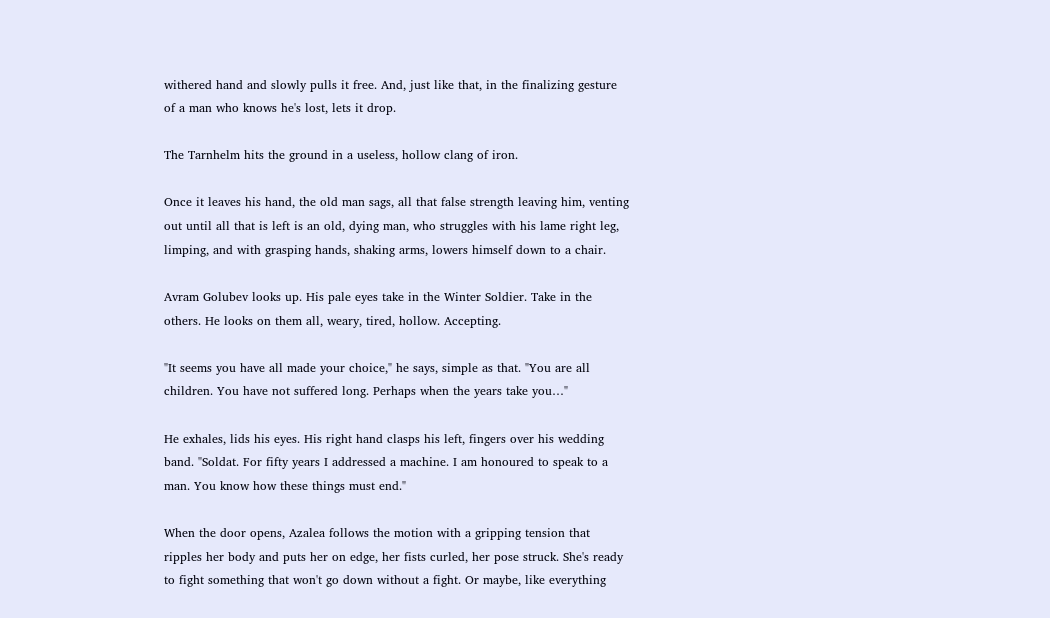withered hand and slowly pulls it free. And, just like that, in the finalizing gesture of a man who knows he's lost, lets it drop.

The Tarnhelm hits the ground in a useless, hollow clang of iron.

Once it leaves his hand, the old man sags, all that false strength leaving him, venting out until all that is left is an old, dying man, who struggles with his lame right leg, limping, and with grasping hands, shaking arms, lowers himself down to a chair.

Avram Golubev looks up. His pale eyes take in the Winter Soldier. Take in the others. He looks on them all, weary, tired, hollow. Accepting.

"It seems you have all made your choice," he says, simple as that. "You are all children. You have not suffered long. Perhaps when the years take you…"

He exhales, lids his eyes. His right hand clasps his left, fingers over his wedding band. "Soldat. For fifty years I addressed a machine. I am honoured to speak to a man. You know how these things must end."

When the door opens, Azalea follows the motion with a gripping tension that ripples her body and puts her on edge, her fists curled, her pose struck. She's ready to fight something that won't go down without a fight. Or maybe, like everything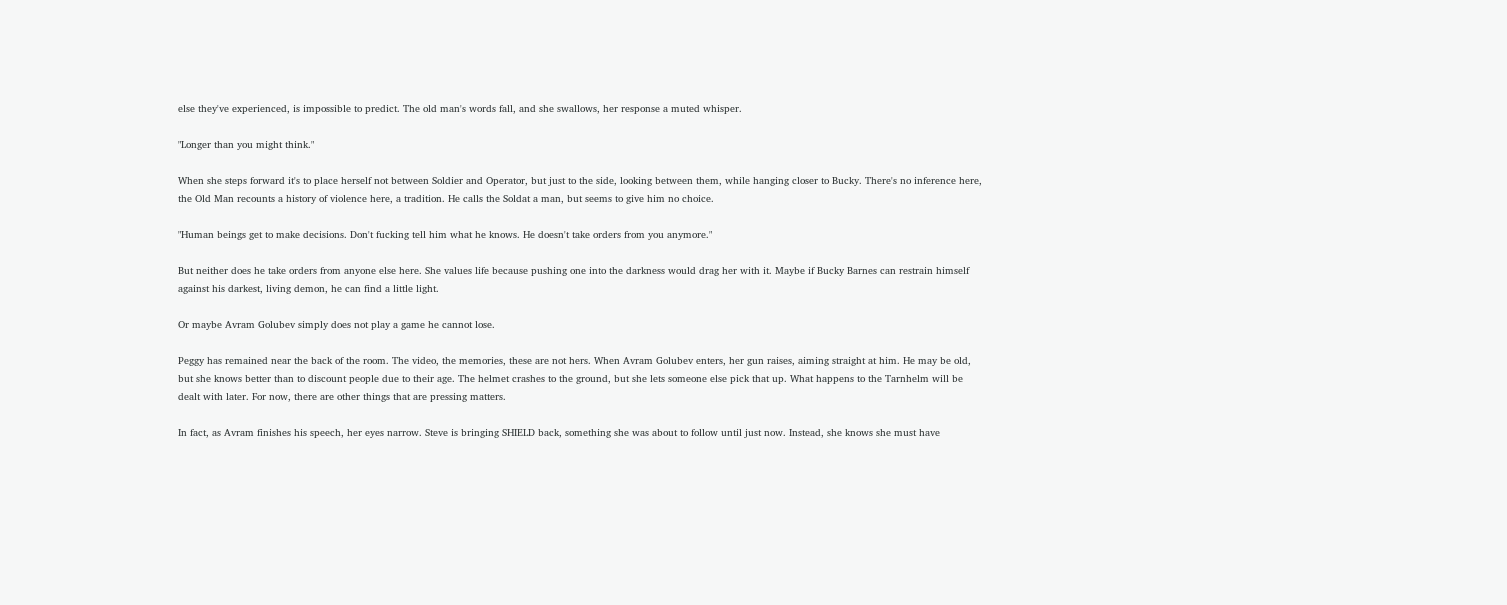else they've experienced, is impossible to predict. The old man's words fall, and she swallows, her response a muted whisper.

"Longer than you might think."

When she steps forward it's to place herself not between Soldier and Operator, but just to the side, looking between them, while hanging closer to Bucky. There's no inference here, the Old Man recounts a history of violence here, a tradition. He calls the Soldat a man, but seems to give him no choice.

"Human beings get to make decisions. Don't fucking tell him what he knows. He doesn't take orders from you anymore."

But neither does he take orders from anyone else here. She values life because pushing one into the darkness would drag her with it. Maybe if Bucky Barnes can restrain himself against his darkest, living demon, he can find a little light.

Or maybe Avram Golubev simply does not play a game he cannot lose.

Peggy has remained near the back of the room. The video, the memories, these are not hers. When Avram Golubev enters, her gun raises, aiming straight at him. He may be old, but she knows better than to discount people due to their age. The helmet crashes to the ground, but she lets someone else pick that up. What happens to the Tarnhelm will be dealt with later. For now, there are other things that are pressing matters.

In fact, as Avram finishes his speech, her eyes narrow. Steve is bringing SHIELD back, something she was about to follow until just now. Instead, she knows she must have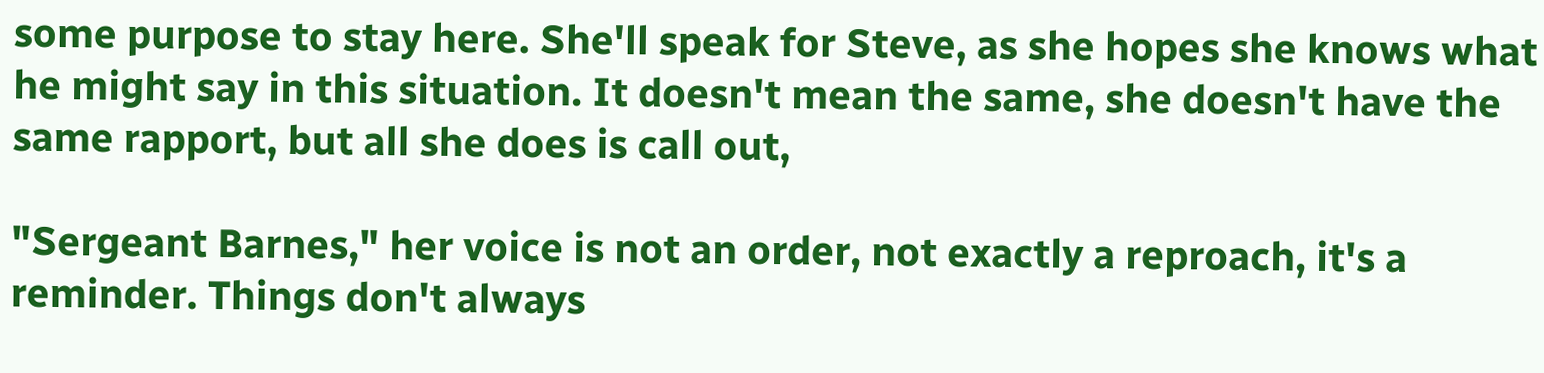some purpose to stay here. She'll speak for Steve, as she hopes she knows what he might say in this situation. It doesn't mean the same, she doesn't have the same rapport, but all she does is call out,

"Sergeant Barnes," her voice is not an order, not exactly a reproach, it's a reminder. Things don't always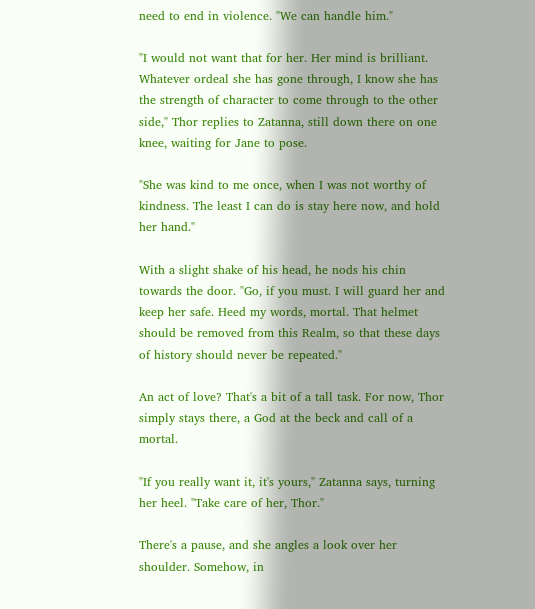need to end in violence. "We can handle him."

"I would not want that for her. Her mind is brilliant. Whatever ordeal she has gone through, I know she has the strength of character to come through to the other side," Thor replies to Zatanna, still down there on one knee, waiting for Jane to pose.

"She was kind to me once, when I was not worthy of kindness. The least I can do is stay here now, and hold her hand."

With a slight shake of his head, he nods his chin towards the door. "Go, if you must. I will guard her and keep her safe. Heed my words, mortal. That helmet should be removed from this Realm, so that these days of history should never be repeated."

An act of love? That's a bit of a tall task. For now, Thor simply stays there, a God at the beck and call of a mortal.

"If you really want it, it's yours," Zatanna says, turning her heel. "Take care of her, Thor."

There's a pause, and she angles a look over her shoulder. Somehow, in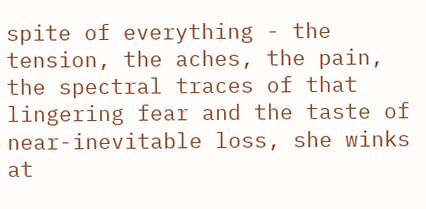spite of everything - the tension, the aches, the pain, the spectral traces of that lingering fear and the taste of near-inevitable loss, she winks at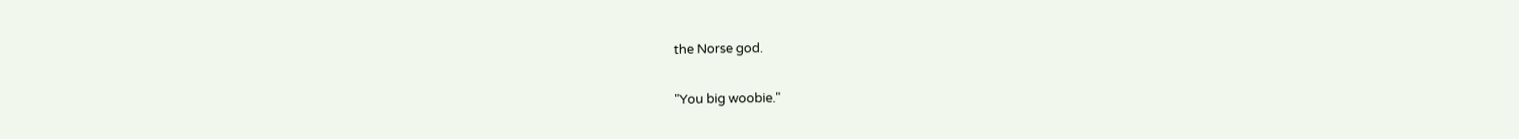the Norse god.

"You big woobie."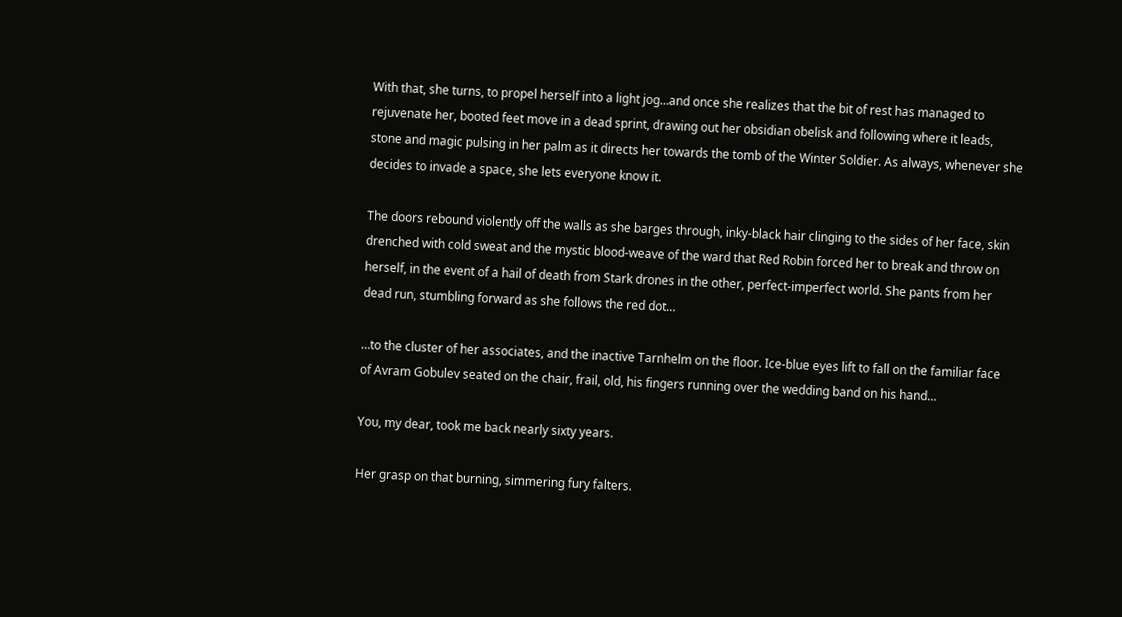With that, she turns, to propel herself into a light jog…and once she realizes that the bit of rest has managed to rejuvenate her, booted feet move in a dead sprint, drawing out her obsidian obelisk and following where it leads, stone and magic pulsing in her palm as it directs her towards the tomb of the Winter Soldier. As always, whenever she decides to invade a space, she lets everyone know it.

The doors rebound violently off the walls as she barges through, inky-black hair clinging to the sides of her face, skin drenched with cold sweat and the mystic blood-weave of the ward that Red Robin forced her to break and throw on herself, in the event of a hail of death from Stark drones in the other, perfect-imperfect world. She pants from her dead run, stumbling forward as she follows the red dot…

…to the cluster of her associates, and the inactive Tarnhelm on the floor. Ice-blue eyes lift to fall on the familiar face of Avram Gobulev seated on the chair, frail, old, his fingers running over the wedding band on his hand…

You, my dear, took me back nearly sixty years.

Her grasp on that burning, simmering fury falters.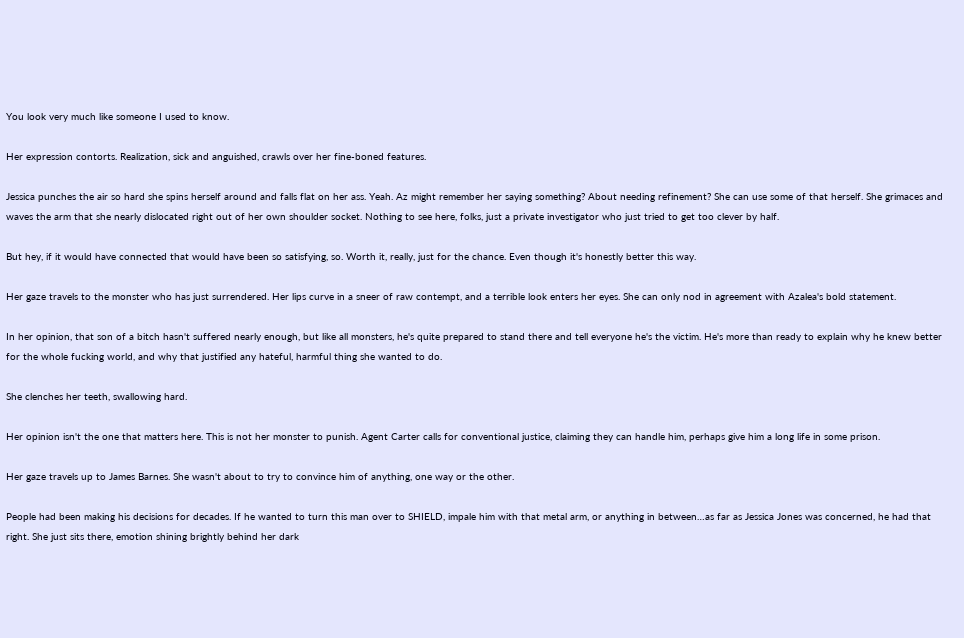You look very much like someone I used to know.

Her expression contorts. Realization, sick and anguished, crawls over her fine-boned features.

Jessica punches the air so hard she spins herself around and falls flat on her ass. Yeah. Az might remember her saying something? About needing refinement? She can use some of that herself. She grimaces and waves the arm that she nearly dislocated right out of her own shoulder socket. Nothing to see here, folks, just a private investigator who just tried to get too clever by half.

But hey, if it would have connected that would have been so satisfying, so. Worth it, really, just for the chance. Even though it's honestly better this way.

Her gaze travels to the monster who has just surrendered. Her lips curve in a sneer of raw contempt, and a terrible look enters her eyes. She can only nod in agreement with Azalea's bold statement.

In her opinion, that son of a bitch hasn't suffered nearly enough, but like all monsters, he's quite prepared to stand there and tell everyone he's the victim. He's more than ready to explain why he knew better for the whole fucking world, and why that justified any hateful, harmful thing she wanted to do.

She clenches her teeth, swallowing hard.

Her opinion isn't the one that matters here. This is not her monster to punish. Agent Carter calls for conventional justice, claiming they can handle him, perhaps give him a long life in some prison.

Her gaze travels up to James Barnes. She wasn't about to try to convince him of anything, one way or the other.

People had been making his decisions for decades. If he wanted to turn this man over to SHIELD, impale him with that metal arm, or anything in between…as far as Jessica Jones was concerned, he had that right. She just sits there, emotion shining brightly behind her dark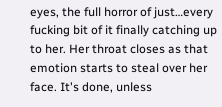eyes, the full horror of just…every fucking bit of it finally catching up to her. Her throat closes as that emotion starts to steal over her face. It's done, unless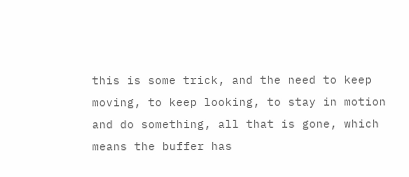this is some trick, and the need to keep moving, to keep looking, to stay in motion and do something, all that is gone, which means the buffer has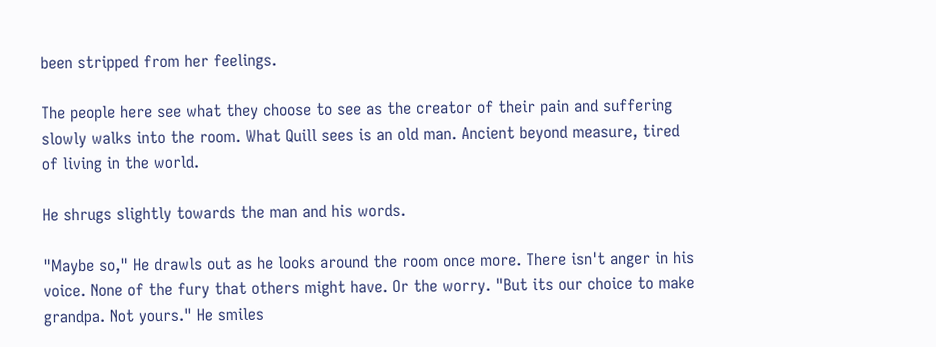been stripped from her feelings.

The people here see what they choose to see as the creator of their pain and suffering slowly walks into the room. What Quill sees is an old man. Ancient beyond measure, tired of living in the world.

He shrugs slightly towards the man and his words.

"Maybe so," He drawls out as he looks around the room once more. There isn't anger in his voice. None of the fury that others might have. Or the worry. "But its our choice to make grandpa. Not yours." He smiles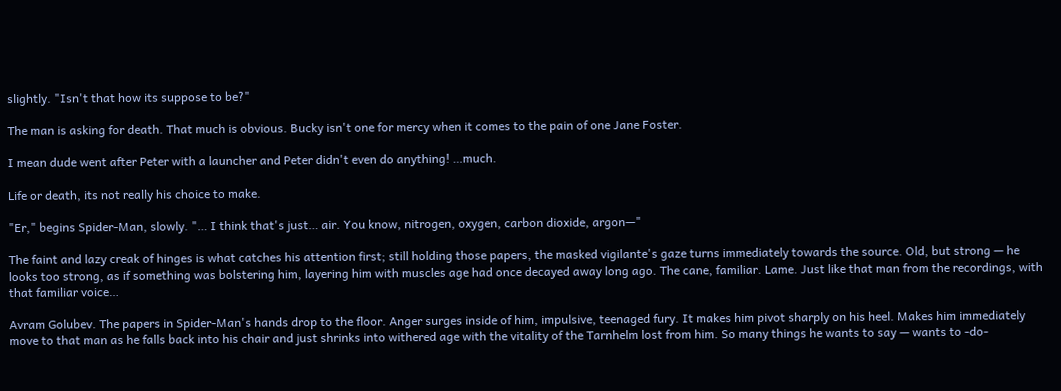slightly. "Isn't that how its suppose to be?"

The man is asking for death. That much is obvious. Bucky isn't one for mercy when it comes to the pain of one Jane Foster.

I mean dude went after Peter with a launcher and Peter didn't even do anything! …much.

Life or death, its not really his choice to make.

"Er," begins Spider-Man, slowly. "… I think that's just… air. You know, nitrogen, oxygen, carbon dioxide, argon—"

The faint and lazy creak of hinges is what catches his attention first; still holding those papers, the masked vigilante's gaze turns immediately towards the source. Old, but strong — he looks too strong, as if something was bolstering him, layering him with muscles age had once decayed away long ago. The cane, familiar. Lame. Just like that man from the recordings, with that familiar voice…

Avram Golubev. The papers in Spider-Man's hands drop to the floor. Anger surges inside of him, impulsive, teenaged fury. It makes him pivot sharply on his heel. Makes him immediately move to that man as he falls back into his chair and just shrinks into withered age with the vitality of the Tarnhelm lost from him. So many things he wants to say — wants to -do-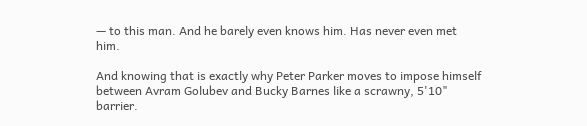— to this man. And he barely even knows him. Has never even met him.

And knowing that is exactly why Peter Parker moves to impose himself between Avram Golubev and Bucky Barnes like a scrawny, 5'10" barrier.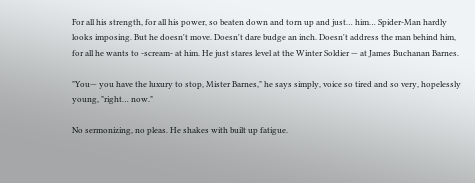For all his strength, for all his power, so beaten down and torn up and just… him… Spider-Man hardly looks imposing. But he doesn't move. Doesn't dare budge an inch. Doesn't address the man behind him, for all he wants to -scream- at him. He just stares level at the Winter Soldier — at James Buchanan Barnes.

"You— you have the luxury to stop, Mister Barnes," he says simply, voice so tired and so very, hopelessly young, "right… now."

No sermonizing, no pleas. He shakes with built up fatigue.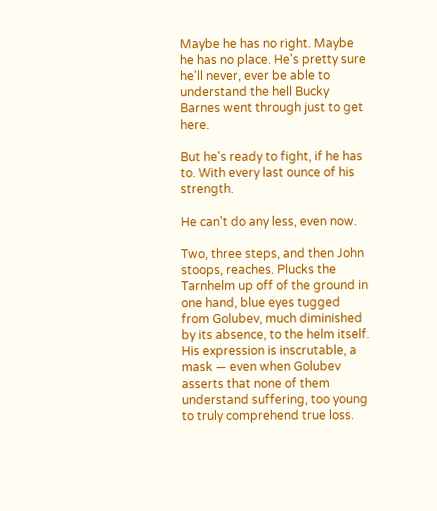Maybe he has no right. Maybe he has no place. He's pretty sure he'll never, ever be able to understand the hell Bucky Barnes went through just to get here.

But he's ready to fight, if he has to. With every last ounce of his strength.

He can't do any less, even now.

Two, three steps, and then John stoops, reaches. Plucks the Tarnhelm up off of the ground in one hand, blue eyes tugged from Golubev, much diminished by its absence, to the helm itself. His expression is inscrutable, a mask — even when Golubev asserts that none of them understand suffering, too young to truly comprehend true loss.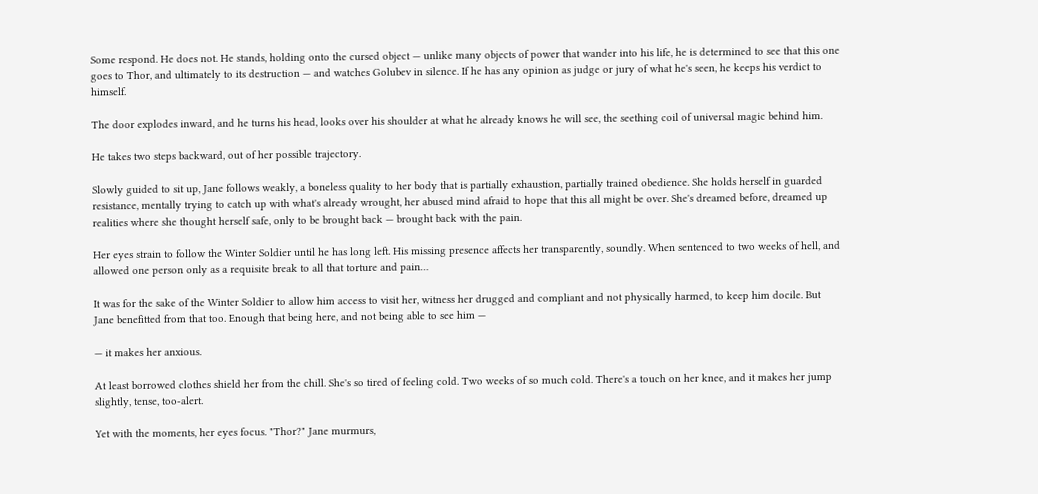Some respond. He does not. He stands, holding onto the cursed object — unlike many objects of power that wander into his life, he is determined to see that this one goes to Thor, and ultimately to its destruction — and watches Golubev in silence. If he has any opinion as judge or jury of what he's seen, he keeps his verdict to himself.

The door explodes inward, and he turns his head, looks over his shoulder at what he already knows he will see, the seething coil of universal magic behind him.

He takes two steps backward, out of her possible trajectory.

Slowly guided to sit up, Jane follows weakly, a boneless quality to her body that is partially exhaustion, partially trained obedience. She holds herself in guarded resistance, mentally trying to catch up with what's already wrought, her abused mind afraid to hope that this all might be over. She's dreamed before, dreamed up realities where she thought herself safe, only to be brought back — brought back with the pain.

Her eyes strain to follow the Winter Soldier until he has long left. His missing presence affects her transparently, soundly. When sentenced to two weeks of hell, and allowed one person only as a requisite break to all that torture and pain…

It was for the sake of the Winter Soldier to allow him access to visit her, witness her drugged and compliant and not physically harmed, to keep him docile. But Jane benefitted from that too. Enough that being here, and not being able to see him —

— it makes her anxious.

At least borrowed clothes shield her from the chill. She's so tired of feeling cold. Two weeks of so much cold. There's a touch on her knee, and it makes her jump slightly, tense, too-alert.

Yet with the moments, her eyes focus. "Thor?" Jane murmurs,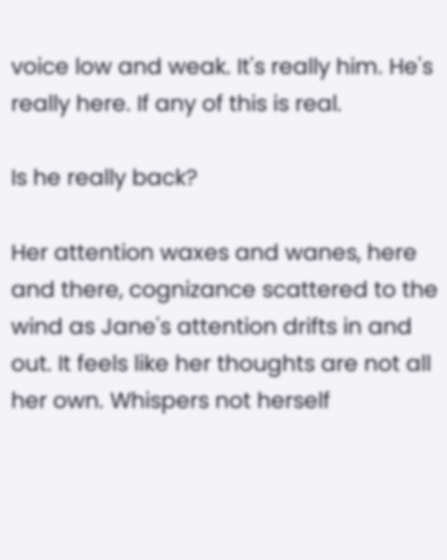voice low and weak. It's really him. He's really here. If any of this is real.

Is he really back?

Her attention waxes and wanes, here and there, cognizance scattered to the wind as Jane's attention drifts in and out. It feels like her thoughts are not all her own. Whispers not herself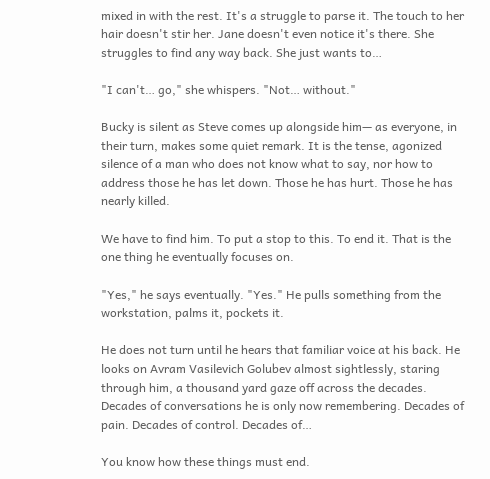mixed in with the rest. It's a struggle to parse it. The touch to her hair doesn't stir her. Jane doesn't even notice it's there. She struggles to find any way back. She just wants to…

"I can't… go," she whispers. "Not… without."

Bucky is silent as Steve comes up alongside him— as everyone, in their turn, makes some quiet remark. It is the tense, agonized silence of a man who does not know what to say, nor how to address those he has let down. Those he has hurt. Those he has nearly killed.

We have to find him. To put a stop to this. To end it. That is the one thing he eventually focuses on.

"Yes," he says eventually. "Yes." He pulls something from the workstation, palms it, pockets it.

He does not turn until he hears that familiar voice at his back. He looks on Avram Vasilevich Golubev almost sightlessly, staring through him, a thousand yard gaze off across the decades. Decades of conversations he is only now remembering. Decades of pain. Decades of control. Decades of…

You know how these things must end.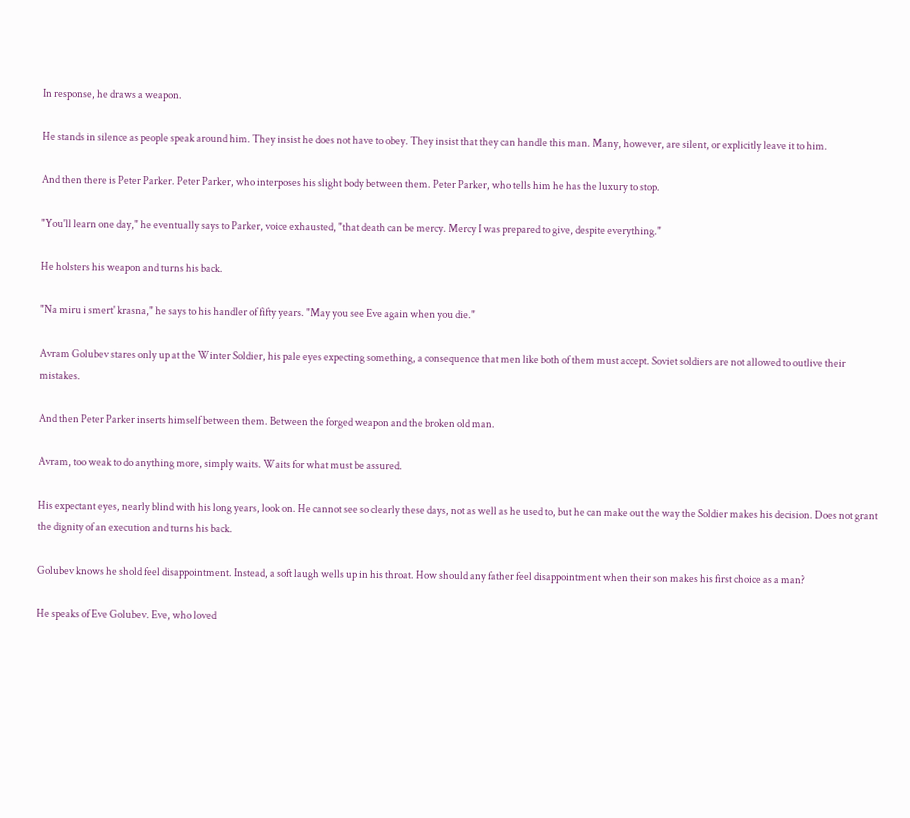In response, he draws a weapon.

He stands in silence as people speak around him. They insist he does not have to obey. They insist that they can handle this man. Many, however, are silent, or explicitly leave it to him.

And then there is Peter Parker. Peter Parker, who interposes his slight body between them. Peter Parker, who tells him he has the luxury to stop.

"You'll learn one day," he eventually says to Parker, voice exhausted, "that death can be mercy. Mercy I was prepared to give, despite everything."

He holsters his weapon and turns his back.

"Na miru i smert' krasna," he says to his handler of fifty years. "May you see Eve again when you die."

Avram Golubev stares only up at the Winter Soldier, his pale eyes expecting something, a consequence that men like both of them must accept. Soviet soldiers are not allowed to outlive their mistakes.

And then Peter Parker inserts himself between them. Between the forged weapon and the broken old man.

Avram, too weak to do anything more, simply waits. Waits for what must be assured.

His expectant eyes, nearly blind with his long years, look on. He cannot see so clearly these days, not as well as he used to, but he can make out the way the Soldier makes his decision. Does not grant the dignity of an execution and turns his back.

Golubev knows he shold feel disappointment. Instead, a soft laugh wells up in his throat. How should any father feel disappointment when their son makes his first choice as a man?

He speaks of Eve Golubev. Eve, who loved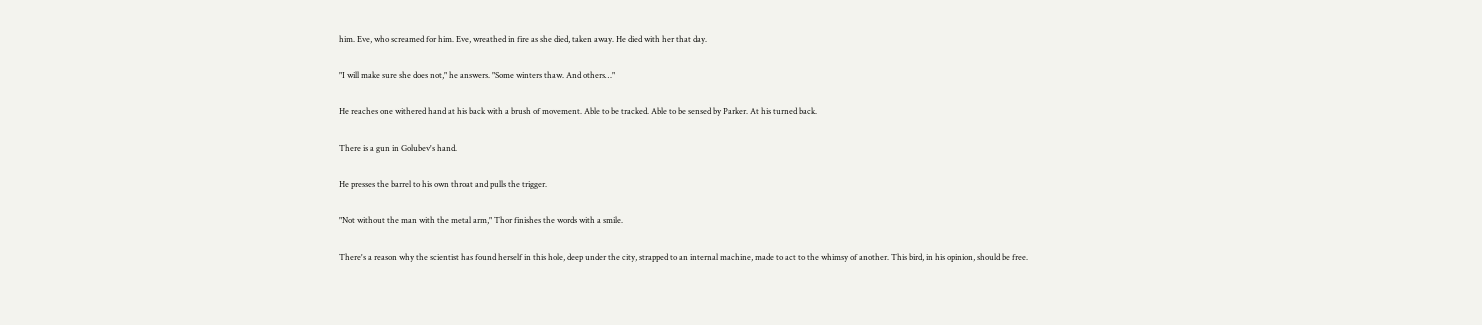him. Eve, who screamed for him. Eve, wreathed in fire as she died, taken away. He died with her that day.

"I will make sure she does not," he answers. "Some winters thaw. And others…"

He reaches one withered hand at his back with a brush of movement. Able to be tracked. Able to be sensed by Parker. At his turned back.

There is a gun in Golubev's hand.

He presses the barrel to his own throat and pulls the trigger.

"Not without the man with the metal arm," Thor finishes the words with a smile.

There's a reason why the scientist has found herself in this hole, deep under the city, strapped to an internal machine, made to act to the whimsy of another. This bird, in his opinion, should be free.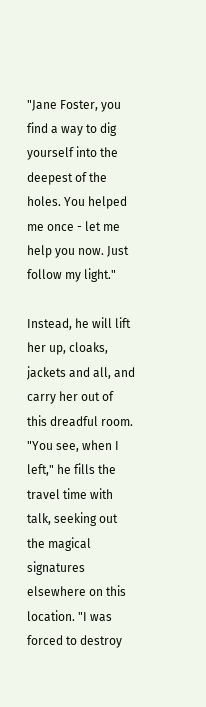"Jane Foster, you find a way to dig yourself into the deepest of the holes. You helped me once - let me help you now. Just follow my light."

Instead, he will lift her up, cloaks, jackets and all, and carry her out of this dreadful room. "You see, when I left," he fills the travel time with talk, seeking out the magical signatures elsewhere on this location. "I was forced to destroy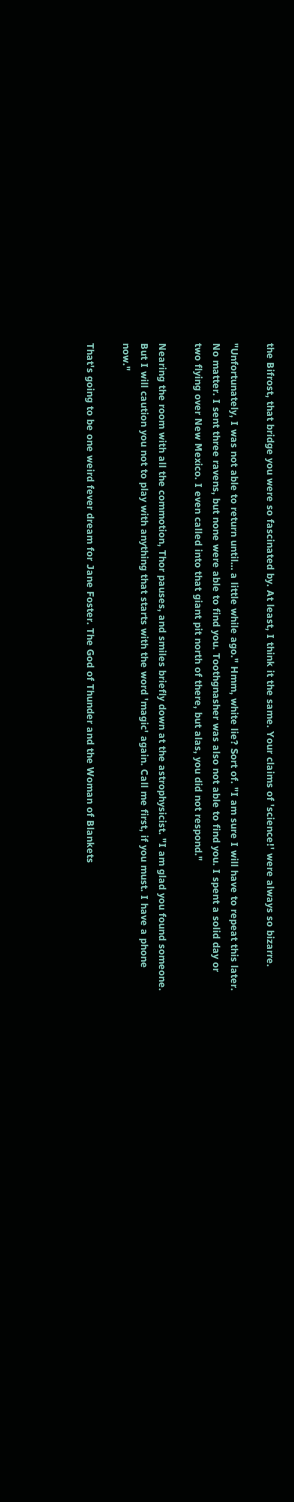the Bifrost, that bridge you were so fascinated by. At least, I think it the same. Your claims of 'science!' were always so bizarre.

"Unfortunately, I was not able to return until… a little while ago." Hmm, white lie? Sort of. "I am sure I will have to repeat this later. No matter. I sent three ravens, but none were able to find you. Toothgnasher was also not able to find you. I spent a solid day or two flying over New Mexico. I even called into that giant pit north of there, but alas, you did not respond."

Nearing the room with all the commotion, Thor pauses, and smiles briefly down at the astrophysicist. "I am glad you found someone. But I will caution you not to play with anything that starts with the word 'magic' again. Call me first, if you must. I have a phone now."

That's going to be one weird fever dream for Jane Foster. The God of Thunder and the Woman of Blankets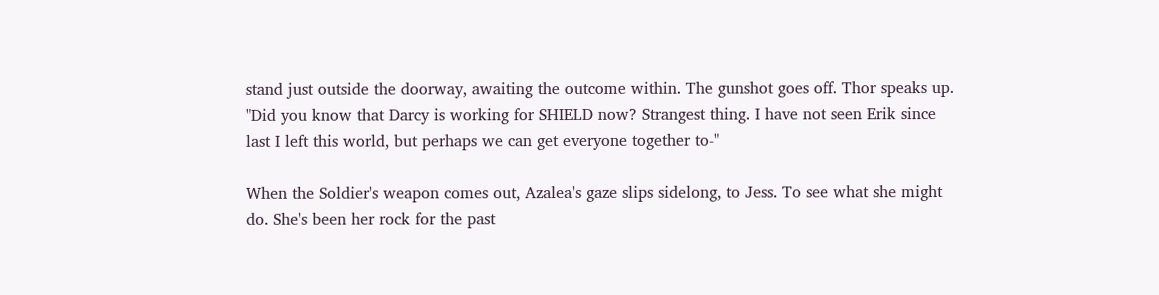stand just outside the doorway, awaiting the outcome within. The gunshot goes off. Thor speaks up. "Did you know that Darcy is working for SHIELD now? Strangest thing. I have not seen Erik since last I left this world, but perhaps we can get everyone together to-"

When the Soldier's weapon comes out, Azalea's gaze slips sidelong, to Jess. To see what she might do. She's been her rock for the past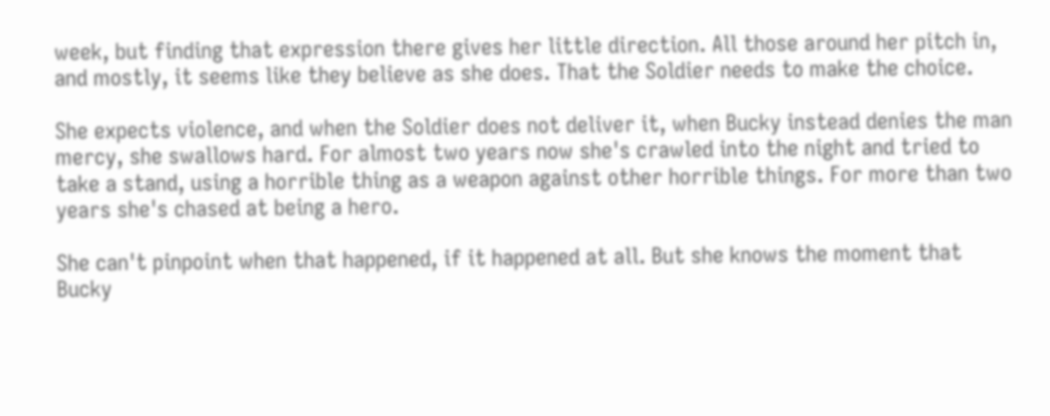week, but finding that expression there gives her little direction. All those around her pitch in, and mostly, it seems like they believe as she does. That the Soldier needs to make the choice.

She expects violence, and when the Soldier does not deliver it, when Bucky instead denies the man mercy, she swallows hard. For almost two years now she's crawled into the night and tried to take a stand, using a horrible thing as a weapon against other horrible things. For more than two years she's chased at being a hero.

She can't pinpoint when that happened, if it happened at all. But she knows the moment that Bucky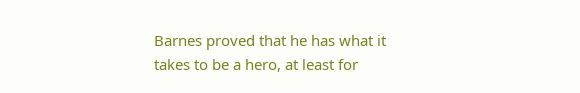Barnes proved that he has what it takes to be a hero, at least for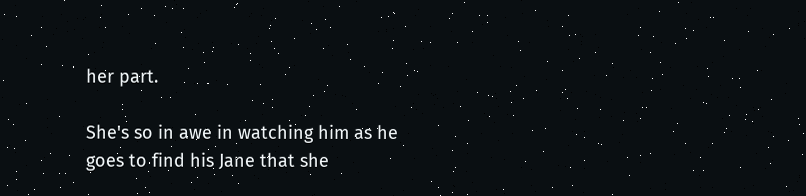her part.

She's so in awe in watching him as he goes to find his Jane that she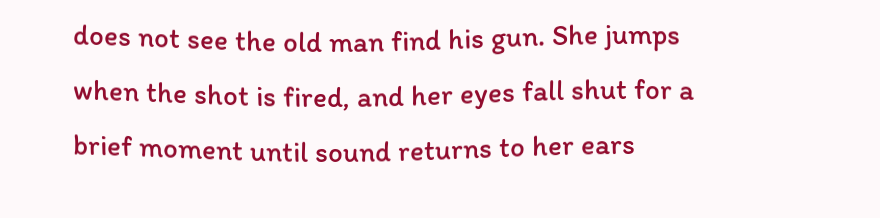does not see the old man find his gun. She jumps when the shot is fired, and her eyes fall shut for a brief moment until sound returns to her ears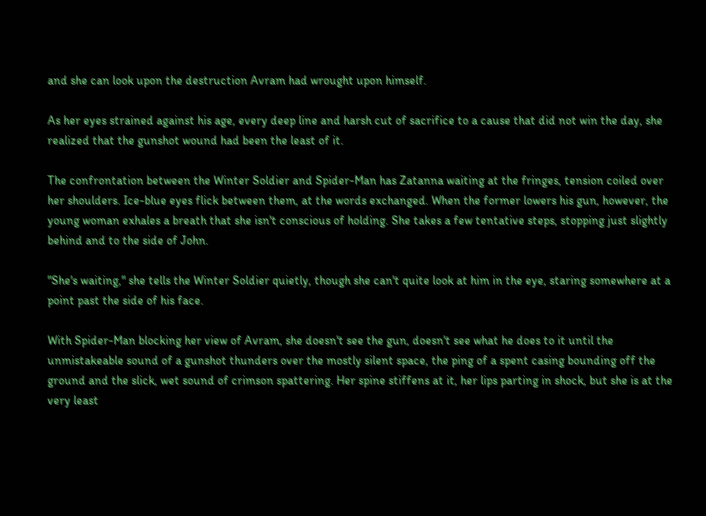and she can look upon the destruction Avram had wrought upon himself.

As her eyes strained against his age, every deep line and harsh cut of sacrifice to a cause that did not win the day, she realized that the gunshot wound had been the least of it.

The confrontation between the Winter Soldier and Spider-Man has Zatanna waiting at the fringes, tension coiled over her shoulders. Ice-blue eyes flick between them, at the words exchanged. When the former lowers his gun, however, the young woman exhales a breath that she isn't conscious of holding. She takes a few tentative steps, stopping just slightly behind and to the side of John.

"She's waiting," she tells the Winter Soldier quietly, though she can't quite look at him in the eye, staring somewhere at a point past the side of his face.

With Spider-Man blocking her view of Avram, she doesn't see the gun, doesn't see what he does to it until the unmistakeable sound of a gunshot thunders over the mostly silent space, the ping of a spent casing bounding off the ground and the slick, wet sound of crimson spattering. Her spine stiffens at it, her lips parting in shock, but she is at the very least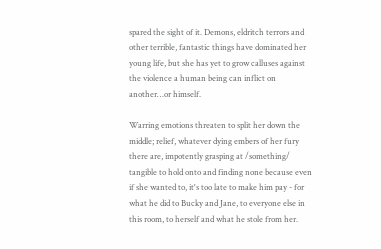spared the sight of it. Demons, eldritch terrors and other terrible, fantastic things have dominated her young life, but she has yet to grow calluses against the violence a human being can inflict on another…or himself.

Warring emotions threaten to split her down the middle; relief, whatever dying embers of her fury there are, impotently grasping at /something/ tangible to hold onto and finding none because even if she wanted to, it's too late to make him pay - for what he did to Bucky and Jane, to everyone else in this room, to herself and what he stole from her.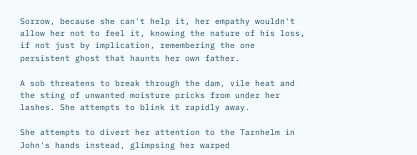Sorrow, because she can't help it, her empathy wouldn't allow her not to feel it, knowing the nature of his loss, if not just by implication, remembering the one persistent ghost that haunts her own father.

A sob threatens to break through the dam, vile heat and the sting of unwanted moisture pricks from under her lashes. She attempts to blink it rapidly away.

She attempts to divert her attention to the Tarnhelm in John's hands instead, glimpsing her warped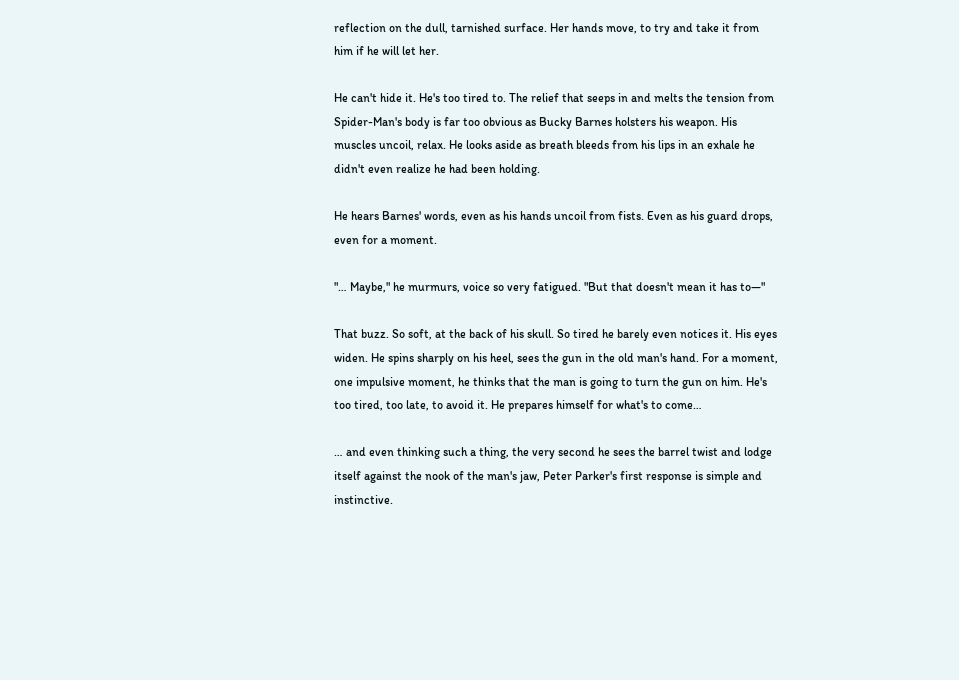reflection on the dull, tarnished surface. Her hands move, to try and take it from him if he will let her.

He can't hide it. He's too tired to. The relief that seeps in and melts the tension from Spider-Man's body is far too obvious as Bucky Barnes holsters his weapon. His muscles uncoil, relax. He looks aside as breath bleeds from his lips in an exhale he didn't even realize he had been holding.

He hears Barnes' words, even as his hands uncoil from fists. Even as his guard drops, even for a moment.

"… Maybe," he murmurs, voice so very fatigued. "But that doesn't mean it has to—"

That buzz. So soft, at the back of his skull. So tired he barely even notices it. His eyes widen. He spins sharply on his heel, sees the gun in the old man's hand. For a moment, one impulsive moment, he thinks that the man is going to turn the gun on him. He's too tired, too late, to avoid it. He prepares himself for what's to come…

… and even thinking such a thing, the very second he sees the barrel twist and lodge itself against the nook of the man's jaw, Peter Parker's first response is simple and instinctive.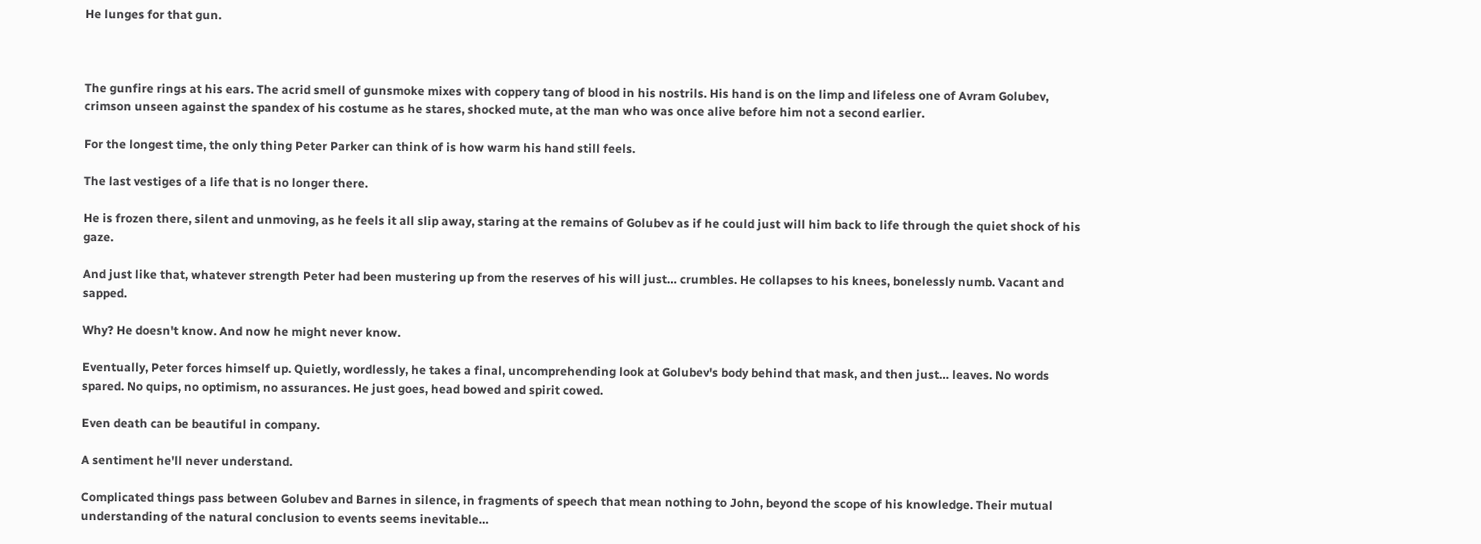He lunges for that gun.



The gunfire rings at his ears. The acrid smell of gunsmoke mixes with coppery tang of blood in his nostrils. His hand is on the limp and lifeless one of Avram Golubev, crimson unseen against the spandex of his costume as he stares, shocked mute, at the man who was once alive before him not a second earlier.

For the longest time, the only thing Peter Parker can think of is how warm his hand still feels.

The last vestiges of a life that is no longer there.

He is frozen there, silent and unmoving, as he feels it all slip away, staring at the remains of Golubev as if he could just will him back to life through the quiet shock of his gaze.

And just like that, whatever strength Peter had been mustering up from the reserves of his will just… crumbles. He collapses to his knees, bonelessly numb. Vacant and sapped.

Why? He doesn't know. And now he might never know.

Eventually, Peter forces himself up. Quietly, wordlessly, he takes a final, uncomprehending look at Golubev's body behind that mask, and then just… leaves. No words spared. No quips, no optimism, no assurances. He just goes, head bowed and spirit cowed.

Even death can be beautiful in company.

A sentiment he'll never understand.

Complicated things pass between Golubev and Barnes in silence, in fragments of speech that mean nothing to John, beyond the scope of his knowledge. Their mutual understanding of the natural conclusion to events seems inevitable…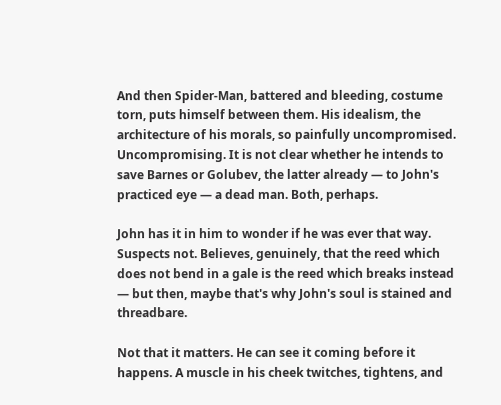And then Spider-Man, battered and bleeding, costume torn, puts himself between them. His idealism, the architecture of his morals, so painfully uncompromised. Uncompromising. It is not clear whether he intends to save Barnes or Golubev, the latter already — to John's practiced eye — a dead man. Both, perhaps.

John has it in him to wonder if he was ever that way. Suspects not. Believes, genuinely, that the reed which does not bend in a gale is the reed which breaks instead — but then, maybe that's why John's soul is stained and threadbare.

Not that it matters. He can see it coming before it happens. A muscle in his cheek twitches, tightens, and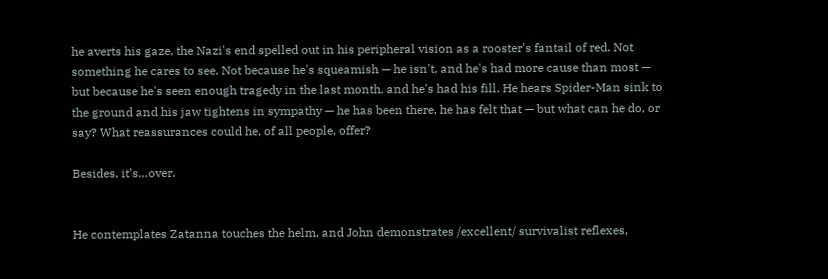he averts his gaze, the Nazi's end spelled out in his peripheral vision as a rooster's fantail of red. Not something he cares to see. Not because he's squeamish — he isn't, and he's had more cause than most — but because he's seen enough tragedy in the last month, and he's had his fill. He hears Spider-Man sink to the ground and his jaw tightens in sympathy — he has been there, he has felt that — but what can he do, or say? What reassurances could he, of all people, offer?

Besides, it's…over.


He contemplates Zatanna touches the helm, and John demonstrates /excellent/ survivalist reflexes,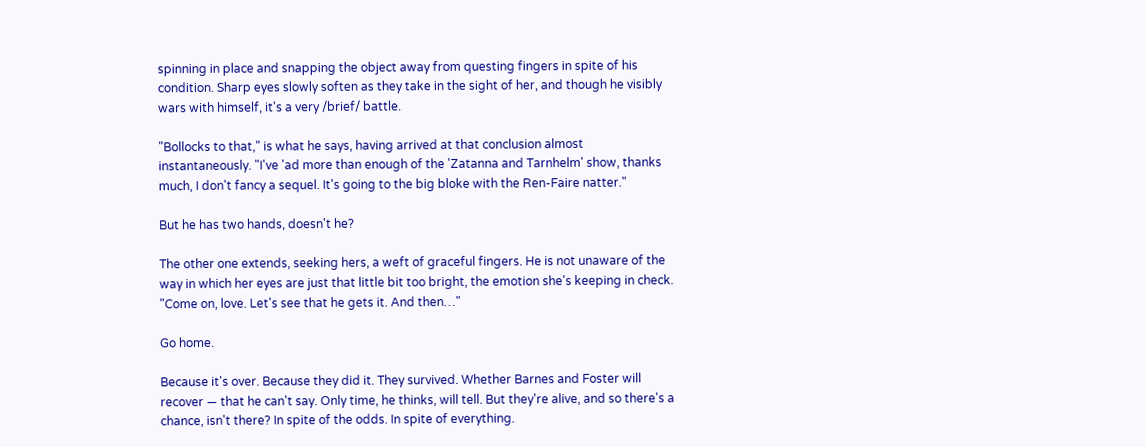spinning in place and snapping the object away from questing fingers in spite of his condition. Sharp eyes slowly soften as they take in the sight of her, and though he visibly wars with himself, it's a very /brief/ battle.

"Bollocks to that," is what he says, having arrived at that conclusion almost instantaneously. "I've 'ad more than enough of the 'Zatanna and Tarnhelm' show, thanks much, I don't fancy a sequel. It's going to the big bloke with the Ren-Faire natter."

But he has two hands, doesn't he?

The other one extends, seeking hers, a weft of graceful fingers. He is not unaware of the way in which her eyes are just that little bit too bright, the emotion she's keeping in check. "Come on, love. Let's see that he gets it. And then…"

Go home.

Because it's over. Because they did it. They survived. Whether Barnes and Foster will recover — that he can't say. Only time, he thinks, will tell. But they're alive, and so there's a chance, isn't there? In spite of the odds. In spite of everything.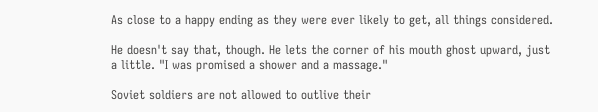As close to a happy ending as they were ever likely to get, all things considered.

He doesn't say that, though. He lets the corner of his mouth ghost upward, just a little. "I was promised a shower and a massage."

Soviet soldiers are not allowed to outlive their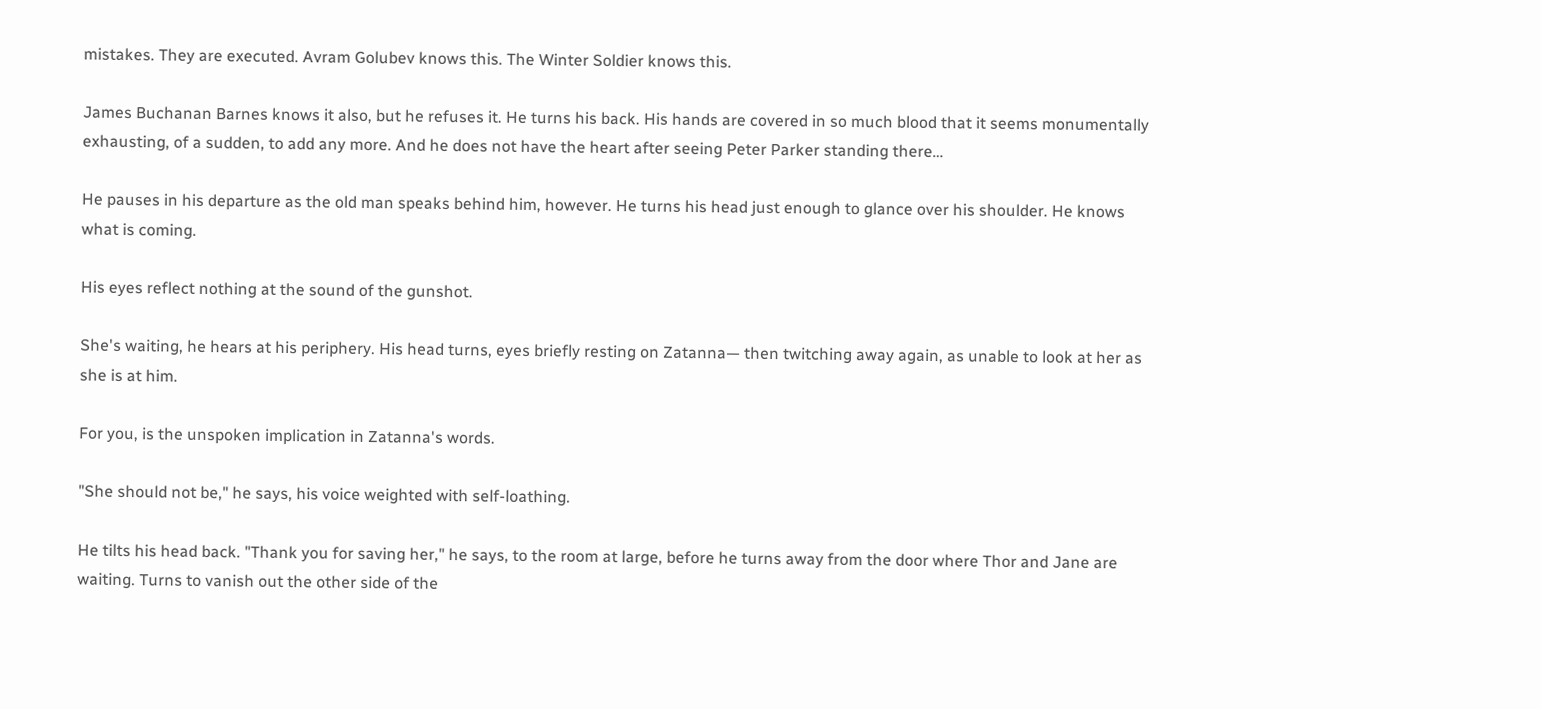mistakes. They are executed. Avram Golubev knows this. The Winter Soldier knows this.

James Buchanan Barnes knows it also, but he refuses it. He turns his back. His hands are covered in so much blood that it seems monumentally exhausting, of a sudden, to add any more. And he does not have the heart after seeing Peter Parker standing there…

He pauses in his departure as the old man speaks behind him, however. He turns his head just enough to glance over his shoulder. He knows what is coming.

His eyes reflect nothing at the sound of the gunshot.

She's waiting, he hears at his periphery. His head turns, eyes briefly resting on Zatanna— then twitching away again, as unable to look at her as she is at him.

For you, is the unspoken implication in Zatanna's words.

"She should not be," he says, his voice weighted with self-loathing.

He tilts his head back. "Thank you for saving her," he says, to the room at large, before he turns away from the door where Thor and Jane are waiting. Turns to vanish out the other side of the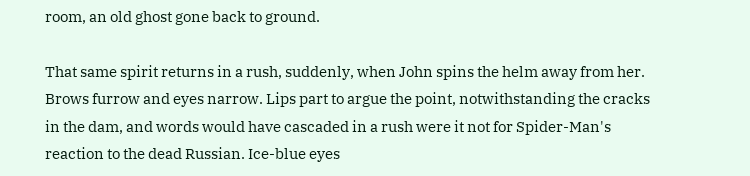room, an old ghost gone back to ground.

That same spirit returns in a rush, suddenly, when John spins the helm away from her. Brows furrow and eyes narrow. Lips part to argue the point, notwithstanding the cracks in the dam, and words would have cascaded in a rush were it not for Spider-Man's reaction to the dead Russian. Ice-blue eyes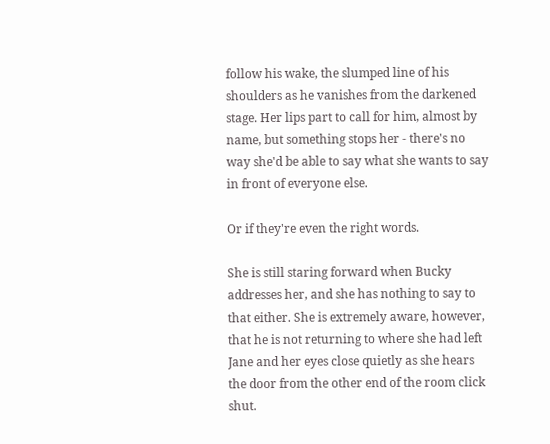follow his wake, the slumped line of his shoulders as he vanishes from the darkened stage. Her lips part to call for him, almost by name, but something stops her - there's no way she'd be able to say what she wants to say in front of everyone else.

Or if they're even the right words.

She is still staring forward when Bucky addresses her, and she has nothing to say to that either. She is extremely aware, however, that he is not returning to where she had left Jane and her eyes close quietly as she hears the door from the other end of the room click shut.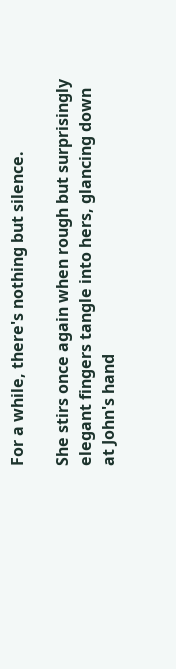For a while, there's nothing but silence.

She stirs once again when rough but surprisingly elegant fingers tangle into hers, glancing down at John's hand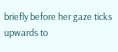briefly before her gaze ticks upwards to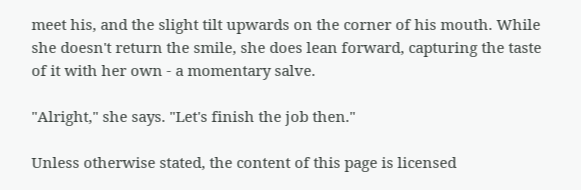meet his, and the slight tilt upwards on the corner of his mouth. While she doesn't return the smile, she does lean forward, capturing the taste of it with her own - a momentary salve.

"Alright," she says. "Let's finish the job then."

Unless otherwise stated, the content of this page is licensed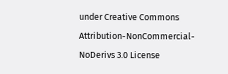under Creative Commons Attribution-NonCommercial-NoDerivs 3.0 License